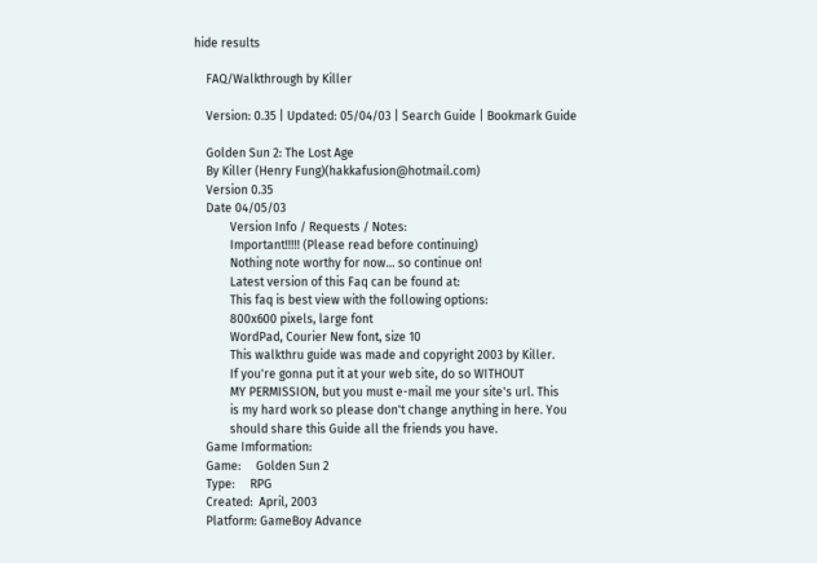hide results

    FAQ/Walkthrough by Killer

    Version: 0.35 | Updated: 05/04/03 | Search Guide | Bookmark Guide

    Golden Sun 2: The Lost Age
    By Killer (Henry Fung)(hakkafusion@hotmail.com)
    Version 0.35
    Date 04/05/03
            Version Info / Requests / Notes:
            Important!!!!! (Please read before continuing)
            Nothing note worthy for now... so continue on!
            Latest version of this Faq can be found at:
            This faq is best view with the following options:
            800x600 pixels, large font
            WordPad, Courier New font, size 10
            This walkthru guide was made and copyright 2003 by Killer.
            If you're gonna put it at your web site, do so WITHOUT
            MY PERMISSION, but you must e-mail me your site's url. This
            is my hard work so please don't change anything in here. You
            should share this Guide all the friends you have.
    Game Imformation:
    Game:     Golden Sun 2
    Type:     RPG
    Created:  April, 2003
    Platform: GameBoy Advance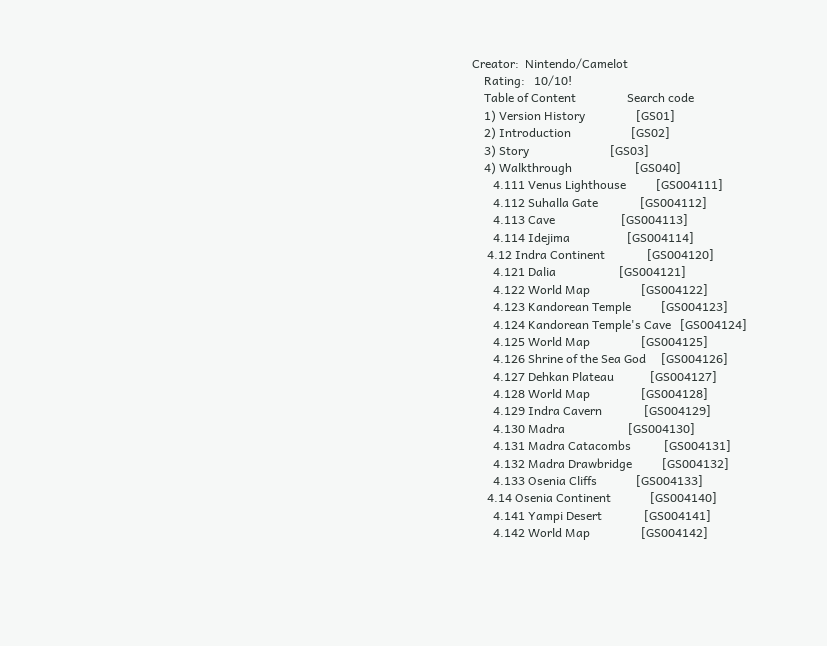Creator:  Nintendo/Camelot
    Rating:   10/10!
    Table of Content                 Search code
    1) Version History                 [GS01]
    2) Introduction                    [GS02]
    3) Story                           [GS03]
    4) Walkthrough                     [GS040]
       4.111 Venus Lighthouse          [GS004111]
       4.112 Suhalla Gate              [GS004112]
       4.113 Cave                      [GS004113]
       4.114 Idejima                   [GS004114]
     4.12 Indra Continent              [GS004120]
       4.121 Dalia                     [GS004121]
       4.122 World Map                 [GS004122]
       4.123 Kandorean Temple          [GS004123]
       4.124 Kandorean Temple's Cave   [GS004124]
       4.125 World Map                 [GS004125]
       4.126 Shrine of the Sea God     [GS004126]
       4.127 Dehkan Plateau            [GS004127]
       4.128 World Map                 [GS004128]
       4.129 Indra Cavern              [GS004129]
       4.130 Madra                     [GS004130]
       4.131 Madra Catacombs           [GS004131]
       4.132 Madra Drawbridge          [GS004132]
       4.133 Osenia Cliffs             [GS004133]
     4.14 Osenia Continent             [GS004140]
       4.141 Yampi Desert              [GS004141]
       4.142 World Map                 [GS004142]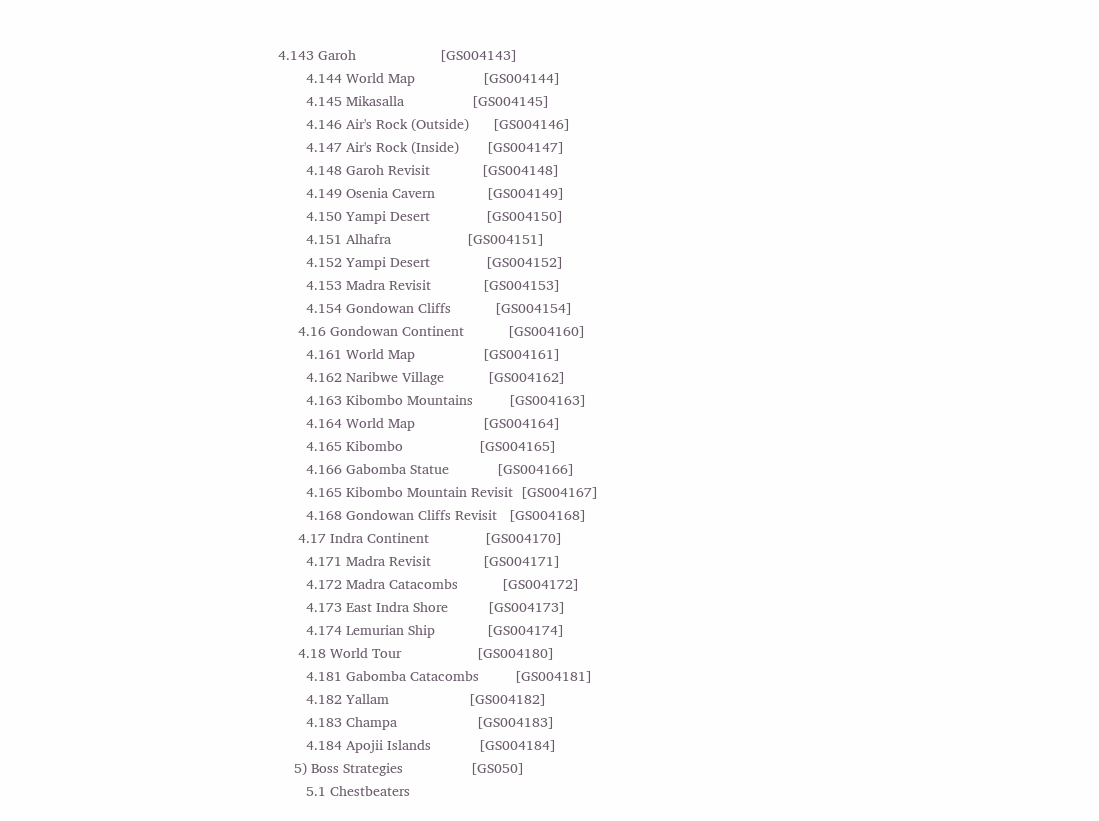4.143 Garoh                     [GS004143]
       4.144 World Map                 [GS004144]
       4.145 Mikasalla                 [GS004145]
       4.146 Air's Rock (Outside)      [GS004146]
       4.147 Air's Rock (Inside)       [GS004147]
       4.148 Garoh Revisit             [GS004148]
       4.149 Osenia Cavern             [GS004149]
       4.150 Yampi Desert              [GS004150]
       4.151 Alhafra                   [GS004151]
       4.152 Yampi Desert              [GS004152]
       4.153 Madra Revisit             [GS004153]
       4.154 Gondowan Cliffs           [GS004154]
     4.16 Gondowan Continent           [GS004160]
       4.161 World Map                 [GS004161]
       4.162 Naribwe Village           [GS004162]
       4.163 Kibombo Mountains         [GS004163]
       4.164 World Map                 [GS004164]
       4.165 Kibombo                   [GS004165]
       4.166 Gabomba Statue            [GS004166]
       4.165 Kibombo Mountain Revisit  [GS004167]
       4.168 Gondowan Cliffs Revisit   [GS004168]
     4.17 Indra Continent              [GS004170]
       4.171 Madra Revisit             [GS004171]
       4.172 Madra Catacombs           [GS004172]
       4.173 East Indra Shore          [GS004173]
       4.174 Lemurian Ship             [GS004174]
     4.18 World Tour                   [GS004180]
       4.181 Gabomba Catacombs         [GS004181]
       4.182 Yallam                    [GS004182]
       4.183 Champa                    [GS004183]
       4.184 Apojii Islands            [GS004184]
    5) Boss Strategies                 [GS050]
       5.1 Chestbeaters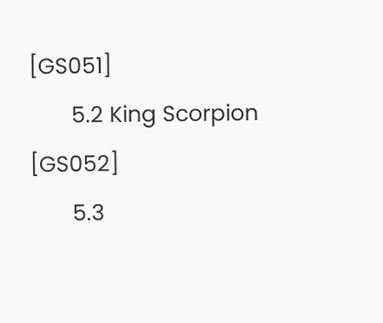[GS051]
       5.2 King Scorpion               [GS052]
       5.3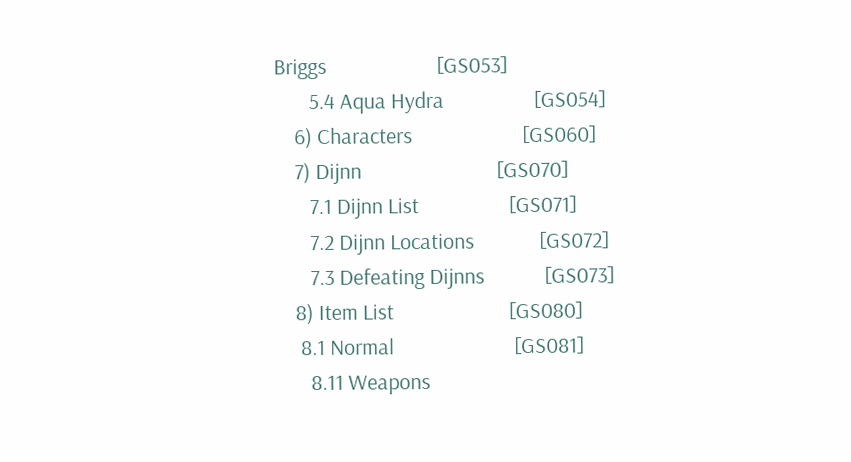Briggs                      [GS053]
       5.4 Aqua Hydra                  [GS054]
    6) Characters                      [GS060]
    7) Dijnn                           [GS070]
       7.1 Dijnn List                  [GS071]
       7.2 Dijnn Locations             [GS072]
       7.3 Defeating Dijnns            [GS073]
    8) Item List                       [GS080]
     8.1 Normal                        [GS081]
       8.11 Weapons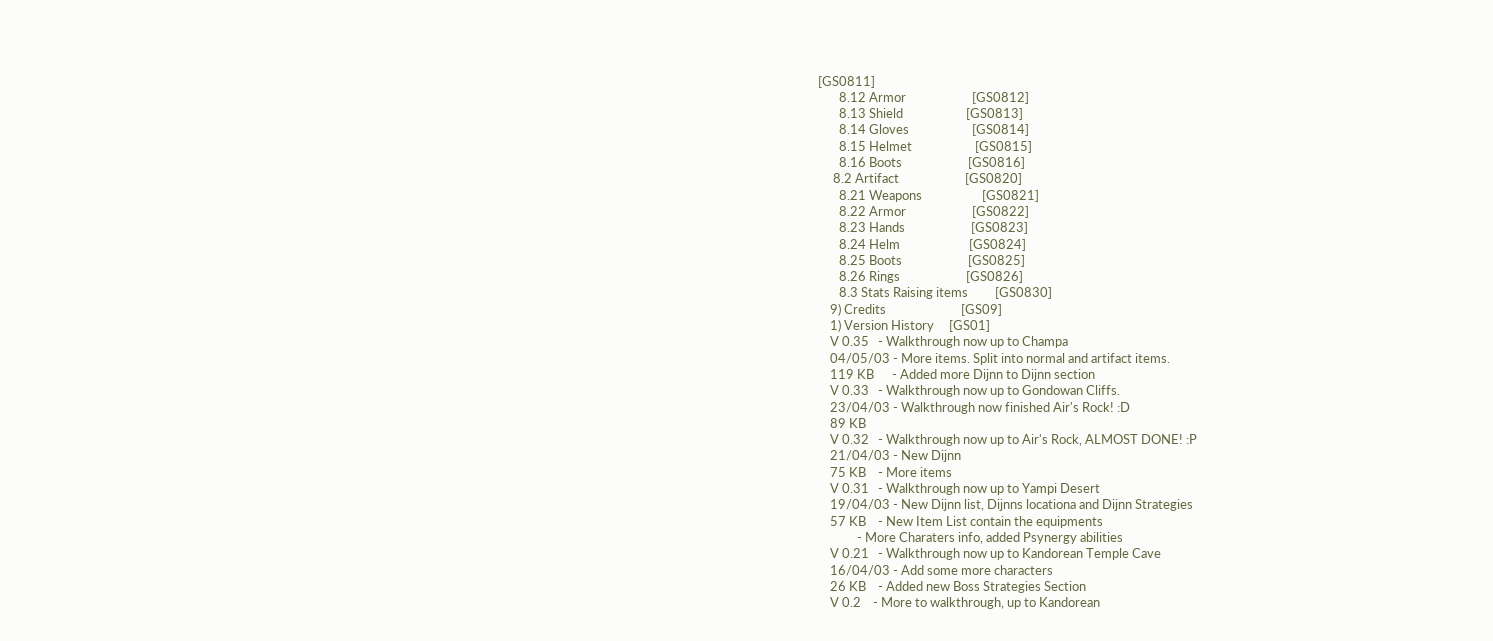[GS0811]
       8.12 Armor                      [GS0812]
       8.13 Shield                     [GS0813]
       8.14 Gloves                     [GS0814]
       8.15 Helmet                     [GS0815]
       8.16 Boots                      [GS0816]
     8.2 Artifact                      [GS0820]
       8.21 Weapons                    [GS0821]
       8.22 Armor                      [GS0822]
       8.23 Hands                      [GS0823]
       8.24 Helm                       [GS0824]
       8.25 Boots                      [GS0825]
       8.26 Rings                      [GS0826]
       8.3 Stats Raising items         [GS0830]
    9) Credits                         [GS09]
    1) Version History     [GS01]
    V 0.35   - Walkthrough now up to Champa
    04/05/03 - More items. Split into normal and artifact items.
    119 KB      - Added more Dijnn to Dijnn section
    V 0.33   - Walkthrough now up to Gondowan Cliffs.
    23/04/03 - Walkthrough now finished Air's Rock! :D
    89 KB
    V 0.32   - Walkthrough now up to Air's Rock, ALMOST DONE! :P
    21/04/03 - New Dijnn
    75 KB    - More items
    V 0.31   - Walkthrough now up to Yampi Desert
    19/04/03 - New Dijnn list, Dijnns locationa and Dijnn Strategies
    57 KB    - New Item List contain the equipments
             - More Charaters info, added Psynergy abilities
    V 0.21   - Walkthrough now up to Kandorean Temple Cave
    16/04/03 - Add some more characters
    26 KB    - Added new Boss Strategies Section
    V 0.2    - More to walkthrough, up to Kandorean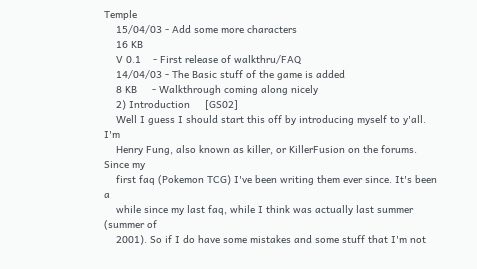Temple
    15/04/03 - Add some more characters
    16 KB
    V 0.1    - First release of walkthru/FAQ
    14/04/03 - The Basic stuff of the game is added
    8 KB     - Walkthrough coming along nicely
    2) Introduction     [GS02]
    Well I guess I should start this off by introducing myself to y'all. I'm
    Henry Fung, also known as killer, or KillerFusion on the forums. Since my
    first faq (Pokemon TCG) I've been writing them ever since. It's been a
    while since my last faq, while I think was actually last summer (summer of
    2001). So if I do have some mistakes and some stuff that I'm not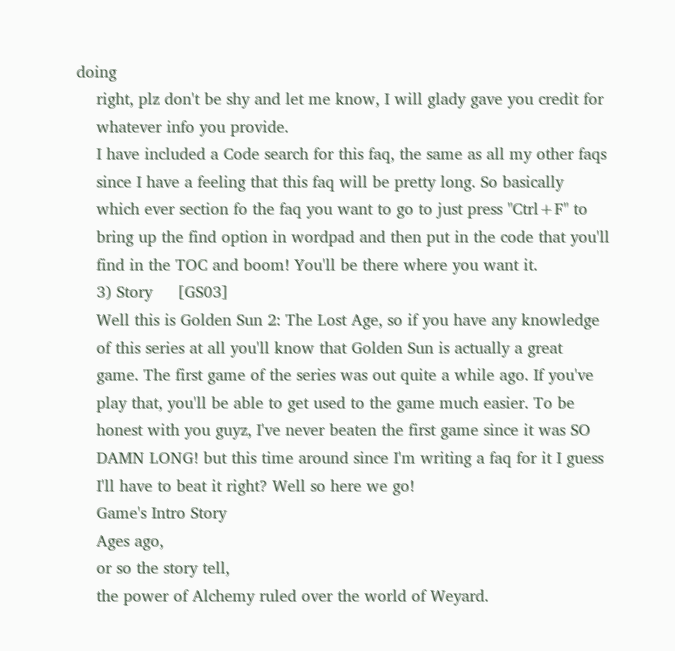doing
    right, plz don't be shy and let me know, I will glady gave you credit for
    whatever info you provide.
    I have included a Code search for this faq, the same as all my other faqs
    since I have a feeling that this faq will be pretty long. So basically
    which ever section fo the faq you want to go to just press "Ctrl+F" to
    bring up the find option in wordpad and then put in the code that you'll
    find in the TOC and boom! You'll be there where you want it.
    3) Story     [GS03]
    Well this is Golden Sun 2: The Lost Age, so if you have any knowledge
    of this series at all you'll know that Golden Sun is actually a great
    game. The first game of the series was out quite a while ago. If you've
    play that, you'll be able to get used to the game much easier. To be
    honest with you guyz, I've never beaten the first game since it was SO
    DAMN LONG! but this time around since I'm writing a faq for it I guess
    I'll have to beat it right? Well so here we go!
    Game's Intro Story
    Ages ago,
    or so the story tell,
    the power of Alchemy ruled over the world of Weyard.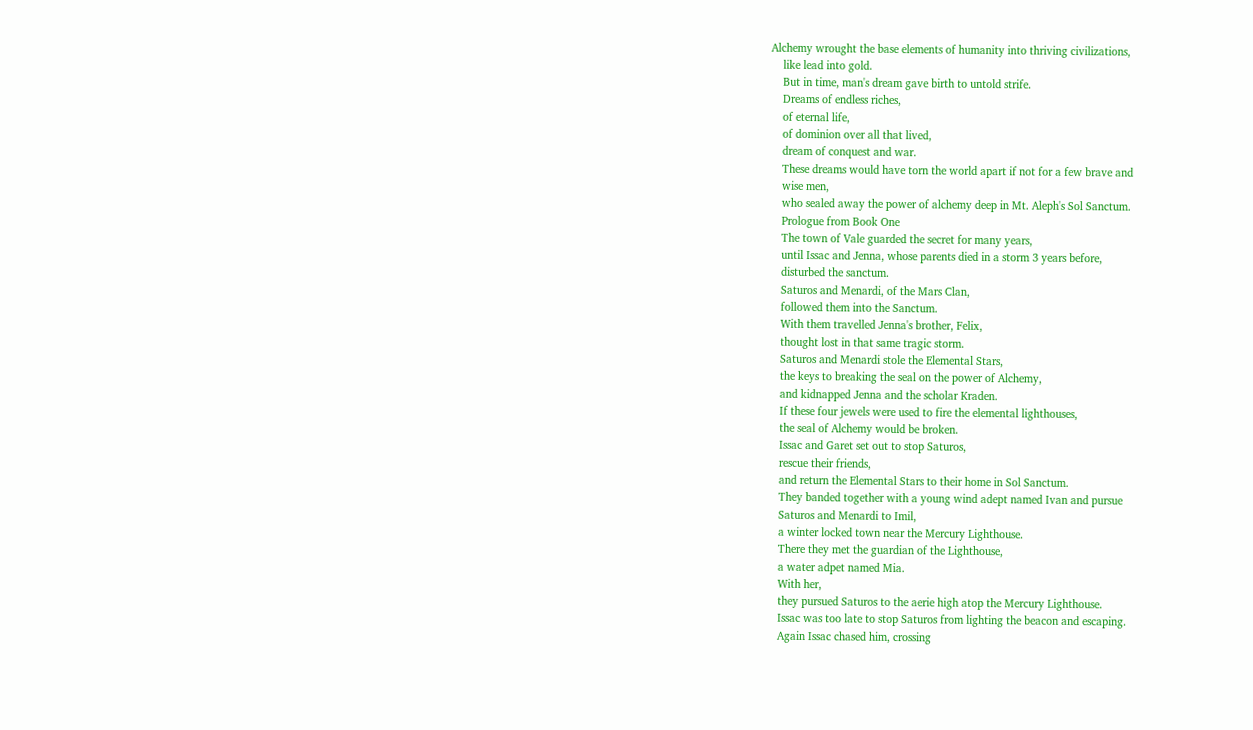Alchemy wrought the base elements of humanity into thriving civilizations,
    like lead into gold.
    But in time, man's dream gave birth to untold strife.
    Dreams of endless riches,
    of eternal life,
    of dominion over all that lived,
    dream of conquest and war.
    These dreams would have torn the world apart if not for a few brave and
    wise men,
    who sealed away the power of alchemy deep in Mt. Aleph's Sol Sanctum.
    Prologue from Book One
    The town of Vale guarded the secret for many years,
    until Issac and Jenna, whose parents died in a storm 3 years before,
    disturbed the sanctum.
    Saturos and Menardi, of the Mars Clan,
    followed them into the Sanctum.
    With them travelled Jenna's brother, Felix,
    thought lost in that same tragic storm.
    Saturos and Menardi stole the Elemental Stars,
    the keys to breaking the seal on the power of Alchemy,
    and kidnapped Jenna and the scholar Kraden.
    If these four jewels were used to fire the elemental lighthouses,
    the seal of Alchemy would be broken.
    Issac and Garet set out to stop Saturos,
    rescue their friends,
    and return the Elemental Stars to their home in Sol Sanctum.
    They banded together with a young wind adept named Ivan and pursue
    Saturos and Menardi to Imil,
    a winter locked town near the Mercury Lighthouse.
    There they met the guardian of the Lighthouse,
    a water adpet named Mia.
    With her,
    they pursued Saturos to the aerie high atop the Mercury Lighthouse.
    Issac was too late to stop Saturos from lighting the beacon and escaping.
    Again Issac chased him, crossing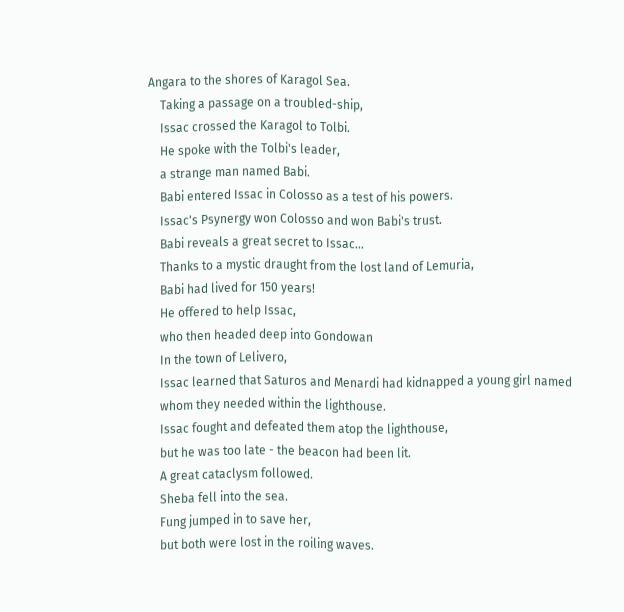Angara to the shores of Karagol Sea.
    Taking a passage on a troubled-ship,
    Issac crossed the Karagol to Tolbi.
    He spoke with the Tolbi's leader,
    a strange man named Babi.
    Babi entered Issac in Colosso as a test of his powers.
    Issac's Psynergy won Colosso and won Babi's trust.
    Babi reveals a great secret to Issac...
    Thanks to a mystic draught from the lost land of Lemuria,
    Babi had lived for 150 years!
    He offered to help Issac,
    who then headed deep into Gondowan
    In the town of Lelivero,
    Issac learned that Saturos and Menardi had kidnapped a young girl named
    whom they needed within the lighthouse.
    Issac fought and defeated them atop the lighthouse,
    but he was too late - the beacon had been lit.
    A great cataclysm followed.
    Sheba fell into the sea.
    Fung jumped in to save her,
    but both were lost in the roiling waves.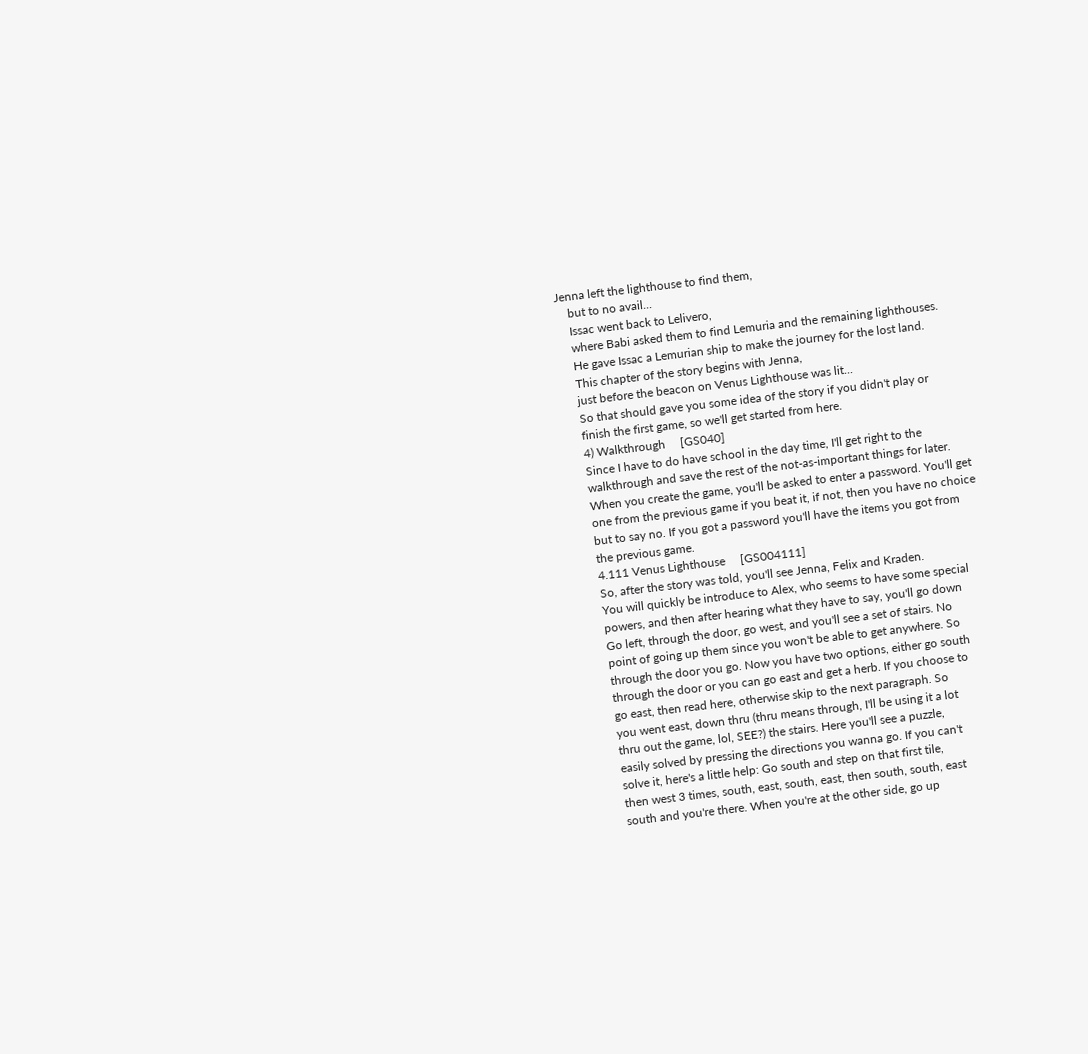Jenna left the lighthouse to find them,
    but to no avail...
    Issac went back to Lelivero,
    where Babi asked them to find Lemuria and the remaining lighthouses.
    He gave Issac a Lemurian ship to make the journey for the lost land.
    This chapter of the story begins with Jenna,
    just before the beacon on Venus Lighthouse was lit...
    So that should gave you some idea of the story if you didn't play or
    finish the first game, so we'll get started from here.
    4) Walkthrough     [GS040]
    Since I have to do have school in the day time, I'll get right to the
    walkthrough and save the rest of the not-as-important things for later.
    When you create the game, you'll be asked to enter a password. You'll get
    one from the previous game if you beat it, if not, then you have no choice
    but to say no. If you got a password you'll have the items you got from
    the previous game.
    4.111 Venus Lighthouse     [GS004111]
    So, after the story was told, you'll see Jenna, Felix and Kraden.
    You will quickly be introduce to Alex, who seems to have some special
    powers, and then after hearing what they have to say, you'll go down
    Go left, through the door, go west, and you'll see a set of stairs. No
    point of going up them since you won't be able to get anywhere. So
    through the door you go. Now you have two options, either go south
    through the door or you can go east and get a herb. If you choose to
    go east, then read here, otherwise skip to the next paragraph. So
    you went east, down thru (thru means through, I'll be using it a lot
    thru out the game, lol, SEE?) the stairs. Here you'll see a puzzle,
    easily solved by pressing the directions you wanna go. If you can't
    solve it, here's a little help: Go south and step on that first tile,
    then west 3 times, south, east, south, east, then south, south, east
    south and you're there. When you're at the other side, go up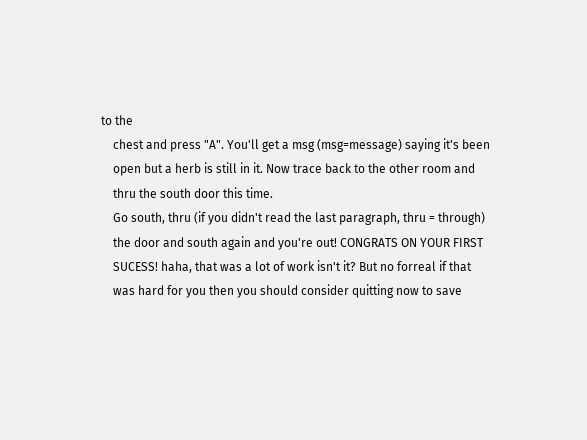to the
    chest and press "A". You'll get a msg (msg=message) saying it's been
    open but a herb is still in it. Now trace back to the other room and
    thru the south door this time.
    Go south, thru (if you didn't read the last paragraph, thru = through)
    the door and south again and you're out! CONGRATS ON YOUR FIRST
    SUCESS! haha, that was a lot of work isn't it? But no forreal if that
    was hard for you then you should consider quitting now to save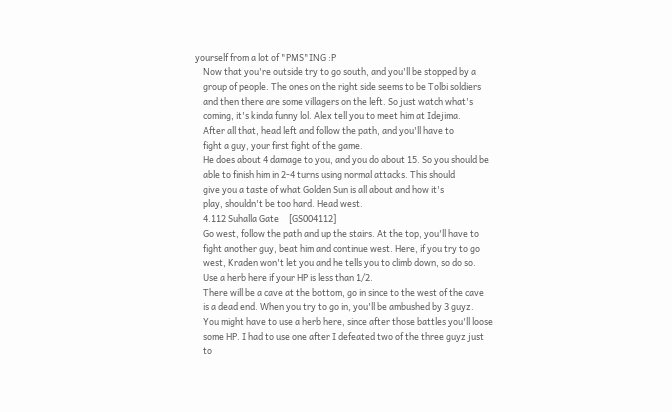yourself from a lot of "PMS"ING :P
    Now that you're outside try to go south, and you'll be stopped by a
    group of people. The ones on the right side seems to be Tolbi soldiers
    and then there are some villagers on the left. So just watch what's
    coming, it's kinda funny lol. Alex tell you to meet him at Idejima.
    After all that, head left and follow the path, and you'll have to
    fight a guy, your first fight of the game.
    He does about 4 damage to you, and you do about 15. So you should be
    able to finish him in 2-4 turns using normal attacks. This should
    give you a taste of what Golden Sun is all about and how it's
    play, shouldn't be too hard. Head west.
    4.112 Suhalla Gate     [GS004112]
    Go west, follow the path and up the stairs. At the top, you'll have to
    fight another guy, beat him and continue west. Here, if you try to go
    west, Kraden won't let you and he tells you to climb down, so do so.
    Use a herb here if your HP is less than 1/2.
    There will be a cave at the bottom, go in since to the west of the cave
    is a dead end. When you try to go in, you'll be ambushed by 3 guyz.
    You might have to use a herb here, since after those battles you'll loose
    some HP. I had to use one after I defeated two of the three guyz just
    to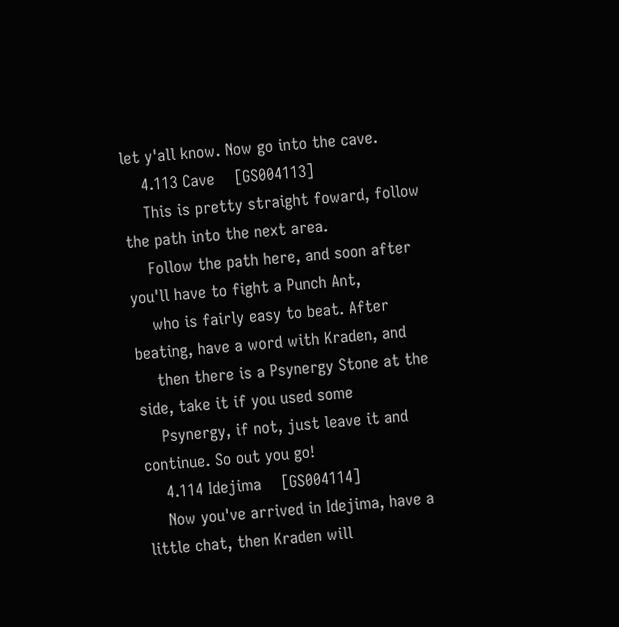let y'all know. Now go into the cave.
    4.113 Cave    [GS004113]
    This is pretty straight foward, follow the path into the next area.
    Follow the path here, and soon after you'll have to fight a Punch Ant,
    who is fairly easy to beat. After beating, have a word with Kraden, and
    then there is a Psynergy Stone at the side, take it if you used some
    Psynergy, if not, just leave it and continue. So out you go!
    4.114 Idejima    [GS004114]
    Now you've arrived in Idejima, have a little chat, then Kraden will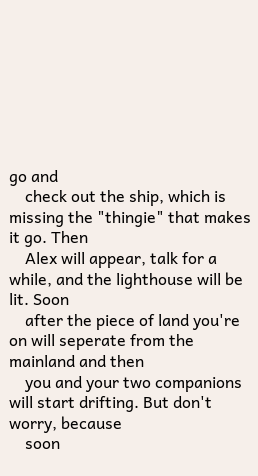go and
    check out the ship, which is missing the "thingie" that makes it go. Then
    Alex will appear, talk for a while, and the lighthouse will be lit. Soon
    after the piece of land you're on will seperate from the mainland and then
    you and your two companions will start drifting. But don't worry, because
    soon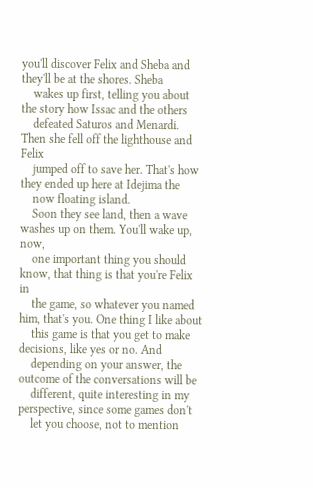you'll discover Felix and Sheba and they'll be at the shores. Sheba
    wakes up first, telling you about the story how Issac and the others
    defeated Saturos and Menardi. Then she fell off the lighthouse and Felix
    jumped off to save her. That's how they ended up here at Idejima the
    now floating island.
    Soon they see land, then a wave washes up on them. You'll wake up, now,
    one important thing you should know, that thing is that you're Felix in
    the game, so whatever you named him, that's you. One thing I like about
    this game is that you get to make decisions, like yes or no. And
    depending on your answer, the outcome of the conversations will be
    different, quite interesting in my perspective, since some games don't
    let you choose, not to mention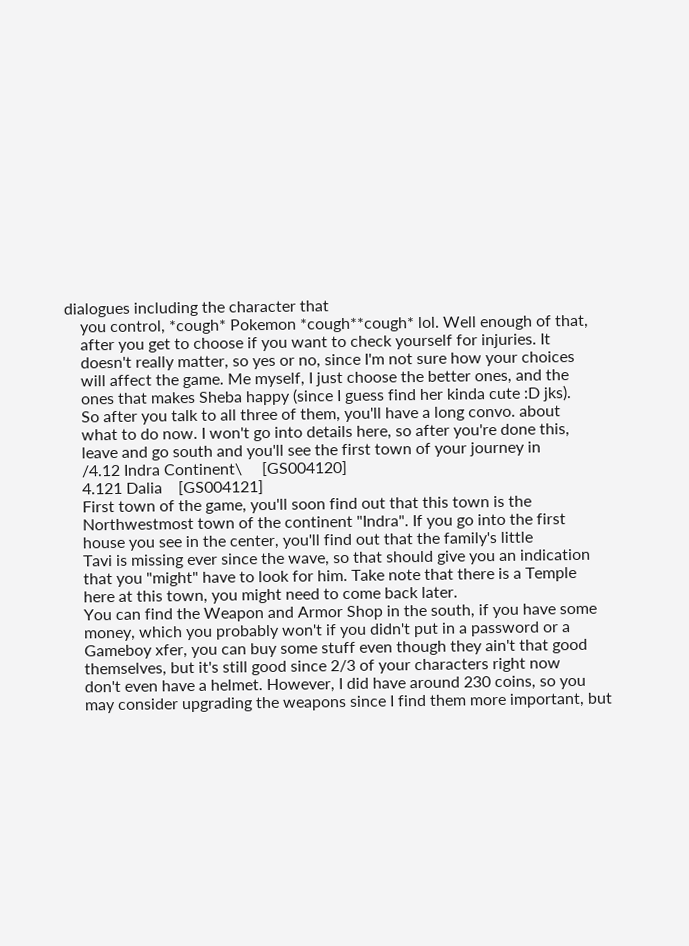dialogues including the character that
    you control, *cough* Pokemon *cough**cough* lol. Well enough of that,
    after you get to choose if you want to check yourself for injuries. It
    doesn't really matter, so yes or no, since I'm not sure how your choices
    will affect the game. Me myself, I just choose the better ones, and the
    ones that makes Sheba happy (since I guess find her kinda cute :D jks).
    So after you talk to all three of them, you'll have a long convo. about
    what to do now. I won't go into details here, so after you're done this,
    leave and go south and you'll see the first town of your journey in
    /4.12 Indra Continent\     [GS004120]
    4.121 Dalia    [GS004121]
    First town of the game, you'll soon find out that this town is the
    Northwestmost town of the continent "Indra". If you go into the first
    house you see in the center, you'll find out that the family's little
    Tavi is missing ever since the wave, so that should give you an indication
    that you "might" have to look for him. Take note that there is a Temple
    here at this town, you might need to come back later.
    You can find the Weapon and Armor Shop in the south, if you have some
    money, which you probably won't if you didn't put in a password or a
    Gameboy xfer, you can buy some stuff even though they ain't that good
    themselves, but it's still good since 2/3 of your characters right now
    don't even have a helmet. However, I did have around 230 coins, so you
    may consider upgrading the weapons since I find them more important, but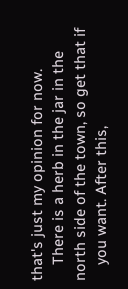that's just my opinion for now.
    There is a herb in the jar in the north side of the town, so get that if
    you want. After this,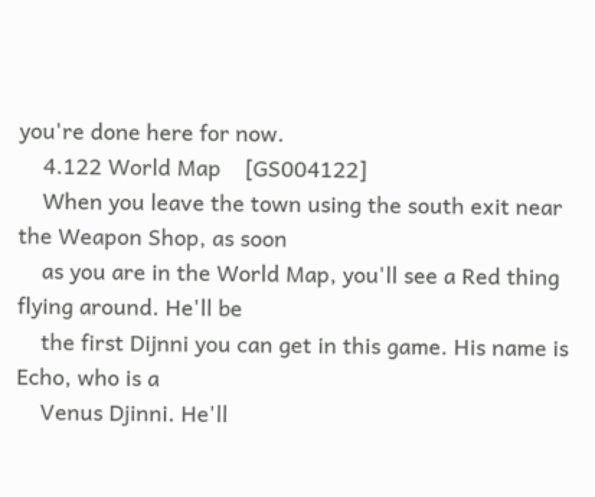you're done here for now.
    4.122 World Map    [GS004122]
    When you leave the town using the south exit near the Weapon Shop, as soon
    as you are in the World Map, you'll see a Red thing flying around. He'll be
    the first Dijnni you can get in this game. His name is Echo, who is a
    Venus Djinni. He'll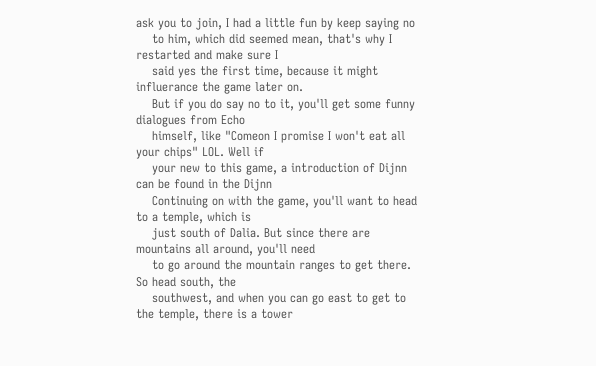ask you to join, I had a little fun by keep saying no
    to him, which did seemed mean, that's why I restarted and make sure I
    said yes the first time, because it might influerance the game later on.
    But if you do say no to it, you'll get some funny dialogues from Echo
    himself, like "Comeon I promise I won't eat all your chips" LOL. Well if
    your new to this game, a introduction of Dijnn can be found in the Dijnn
    Continuing on with the game, you'll want to head to a temple, which is
    just south of Dalia. But since there are mountains all around, you'll need
    to go around the mountain ranges to get there. So head south, the
    southwest, and when you can go east to get to the temple, there is a tower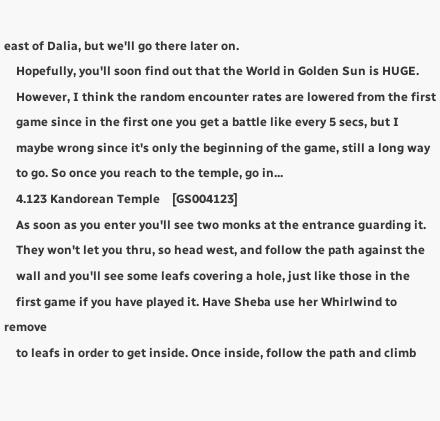east of Dalia, but we'll go there later on.
    Hopefully, you'll soon find out that the World in Golden Sun is HUGE.
    However, I think the random encounter rates are lowered from the first
    game since in the first one you get a battle like every 5 secs, but I
    maybe wrong since it's only the beginning of the game, still a long way
    to go. So once you reach to the temple, go in...
    4.123 Kandorean Temple    [GS004123]
    As soon as you enter you'll see two monks at the entrance guarding it.
    They won't let you thru, so head west, and follow the path against the
    wall and you'll see some leafs covering a hole, just like those in the
    first game if you have played it. Have Sheba use her Whirlwind to remove
    to leafs in order to get inside. Once inside, follow the path and climb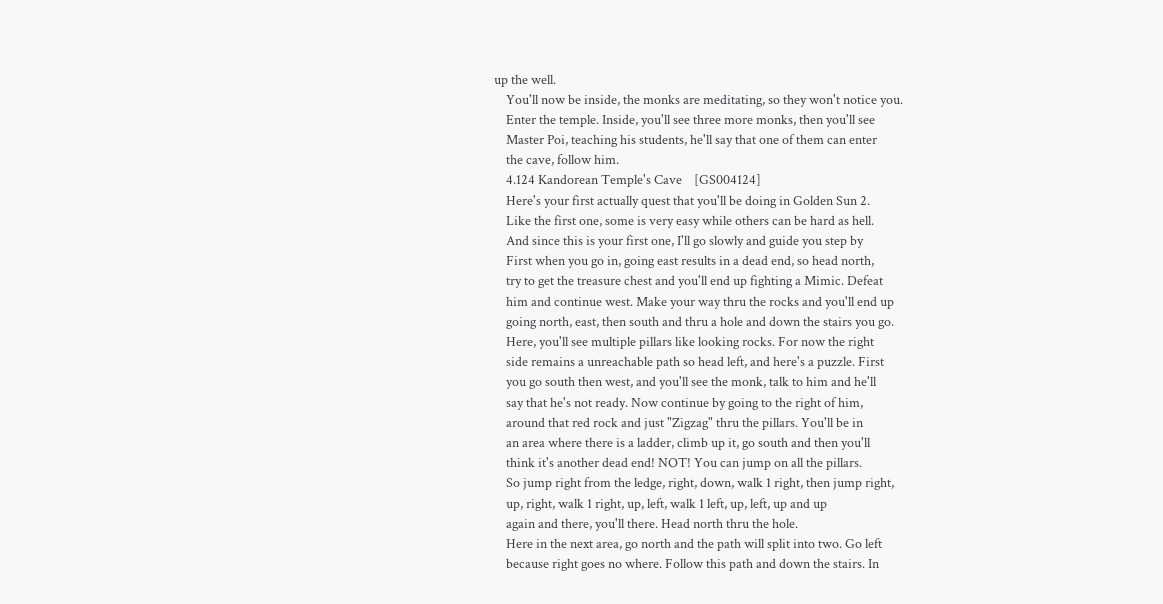up the well.
    You'll now be inside, the monks are meditating, so they won't notice you.
    Enter the temple. Inside, you'll see three more monks, then you'll see
    Master Poi, teaching his students, he'll say that one of them can enter
    the cave, follow him.
    4.124 Kandorean Temple's Cave    [GS004124]
    Here's your first actually quest that you'll be doing in Golden Sun 2.
    Like the first one, some is very easy while others can be hard as hell.
    And since this is your first one, I'll go slowly and guide you step by
    First when you go in, going east results in a dead end, so head north,
    try to get the treasure chest and you'll end up fighting a Mimic. Defeat
    him and continue west. Make your way thru the rocks and you'll end up
    going north, east, then south and thru a hole and down the stairs you go.
    Here, you'll see multiple pillars like looking rocks. For now the right
    side remains a unreachable path so head left, and here's a puzzle. First
    you go south then west, and you'll see the monk, talk to him and he'll
    say that he's not ready. Now continue by going to the right of him,
    around that red rock and just "Zigzag" thru the pillars. You'll be in
    an area where there is a ladder, climb up it, go south and then you'll
    think it's another dead end! NOT! You can jump on all the pillars.
    So jump right from the ledge, right, down, walk 1 right, then jump right,
    up, right, walk 1 right, up, left, walk 1 left, up, left, up and up
    again and there, you'll there. Head north thru the hole.
    Here in the next area, go north and the path will split into two. Go left
    because right goes no where. Follow this path and down the stairs. In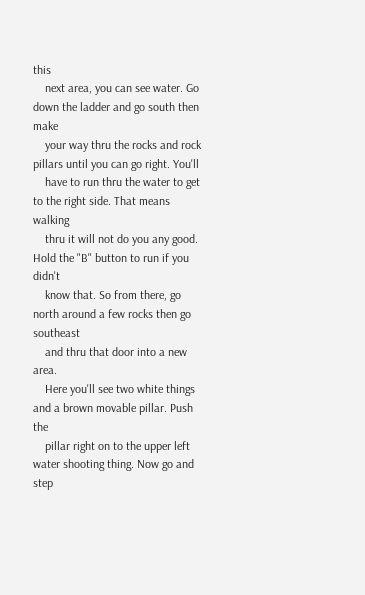this
    next area, you can see water. Go down the ladder and go south then make
    your way thru the rocks and rock pillars until you can go right. You'll
    have to run thru the water to get to the right side. That means walking
    thru it will not do you any good. Hold the "B" button to run if you didn't
    know that. So from there, go north around a few rocks then go southeast
    and thru that door into a new area.
    Here you'll see two white things and a brown movable pillar. Push the
    pillar right on to the upper left water shooting thing. Now go and step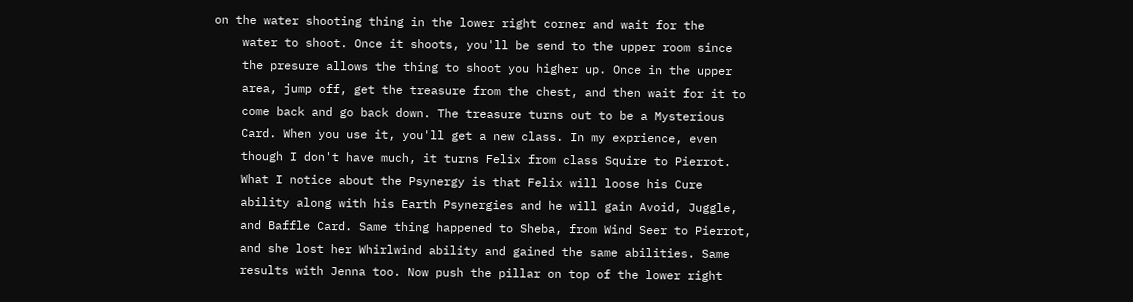on the water shooting thing in the lower right corner and wait for the
    water to shoot. Once it shoots, you'll be send to the upper room since
    the presure allows the thing to shoot you higher up. Once in the upper
    area, jump off, get the treasure from the chest, and then wait for it to
    come back and go back down. The treasure turns out to be a Mysterious
    Card. When you use it, you'll get a new class. In my exprience, even
    though I don't have much, it turns Felix from class Squire to Pierrot.
    What I notice about the Psynergy is that Felix will loose his Cure
    ability along with his Earth Psynergies and he will gain Avoid, Juggle,
    and Baffle Card. Same thing happened to Sheba, from Wind Seer to Pierrot,
    and she lost her Whirlwind ability and gained the same abilities. Same
    results with Jenna too. Now push the pillar on top of the lower right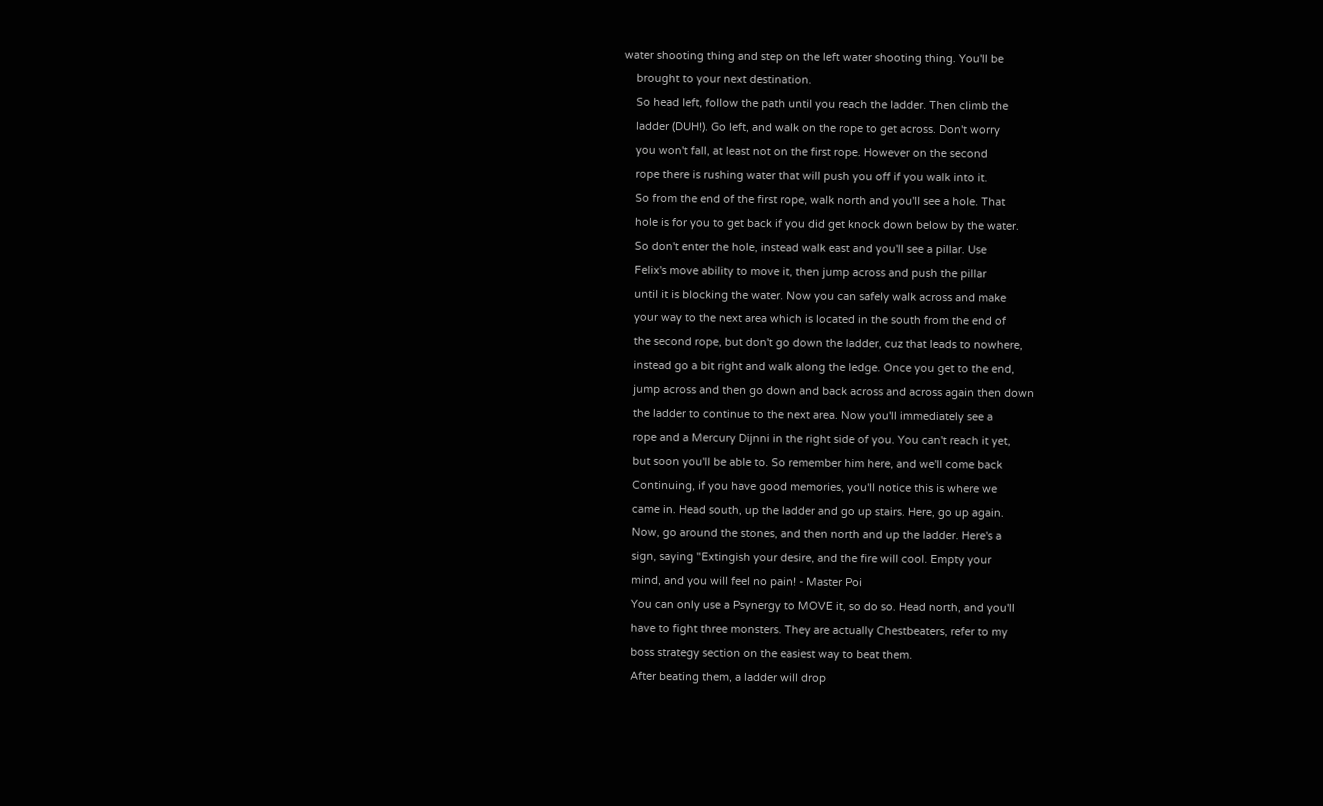water shooting thing and step on the left water shooting thing. You'll be
    brought to your next destination.
    So head left, follow the path until you reach the ladder. Then climb the
    ladder (DUH!). Go left, and walk on the rope to get across. Don't worry
    you won't fall, at least not on the first rope. However on the second
    rope there is rushing water that will push you off if you walk into it.
    So from the end of the first rope, walk north and you'll see a hole. That
    hole is for you to get back if you did get knock down below by the water.
    So don't enter the hole, instead walk east and you'll see a pillar. Use
    Felix's move ability to move it, then jump across and push the pillar
    until it is blocking the water. Now you can safely walk across and make
    your way to the next area which is located in the south from the end of
    the second rope, but don't go down the ladder, cuz that leads to nowhere,
    instead go a bit right and walk along the ledge. Once you get to the end,
    jump across and then go down and back across and across again then down
    the ladder to continue to the next area. Now you'll immediately see a
    rope and a Mercury Dijnni in the right side of you. You can't reach it yet,
    but soon you'll be able to. So remember him here, and we'll come back
    Continuing, if you have good memories, you'll notice this is where we
    came in. Head south, up the ladder and go up stairs. Here, go up again.
    Now, go around the stones, and then north and up the ladder. Here's a
    sign, saying "Extingish your desire, and the fire will cool. Empty your
    mind, and you will feel no pain! - Master Poi
    You can only use a Psynergy to MOVE it, so do so. Head north, and you'll
    have to fight three monsters. They are actually Chestbeaters, refer to my
    boss strategy section on the easiest way to beat them.
    After beating them, a ladder will drop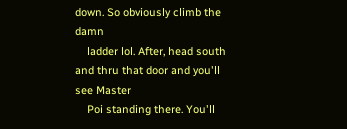down. So obviously climb the damn
    ladder lol. After, head south and thru that door and you'll see Master
    Poi standing there. You'll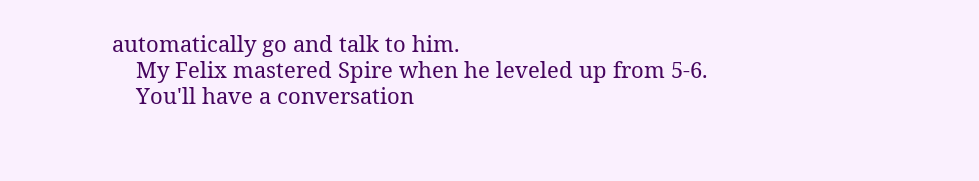automatically go and talk to him.
    My Felix mastered Spire when he leveled up from 5-6.
    You'll have a conversation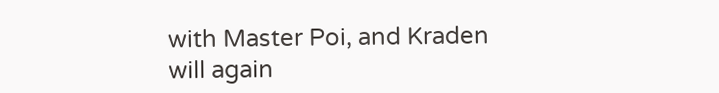with Master Poi, and Kraden will again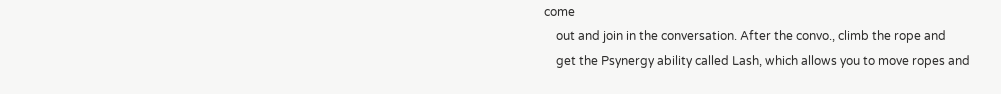come
    out and join in the conversation. After the convo., climb the rope and
    get the Psynergy ability called Lash, which allows you to move ropes and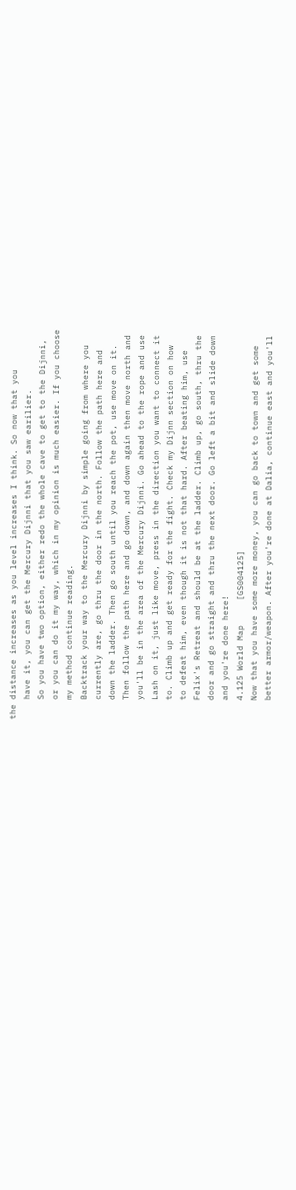the distance increases as you level increases I think. So now that you
    have it, you can get the Mercury Dijnni that you saw earilier.
    So you have two option, either redo the whole cave to get to the Dijnni,
    or you can do it my way, which in my opinion is much easier. If you choose
    my method continue reading.
    Backtrack your way to the Mercury Dijnni by simple going from where you
    currently are, go thru the door in the north. Follow the path here and
    down the ladder. Then go south until you reach the pot, use move on it.
    Then follow the path here and go down, and down again then move north and
    you'll be in the area of the Mercury Dijnni. Go ahead to the rope and use
    Lash on it, just like move, press in the direction you want to connect it
    to. Climb up and get ready for the fight. Check my Dijnn section on how
    to defeat him, even though it is not that hard. After beating him, use
    Felix's Retreat and should be at the ladder. Climb up, go south, thru the
    door and go straight and thru the next door. Go left a bit and slide down
    and you're done here!
    4.125 World Map     [GS004125]
    Now that you have some more money, you can go back to town and get some
    better armor/weapon. After you're done at Dalia, continue east and you'll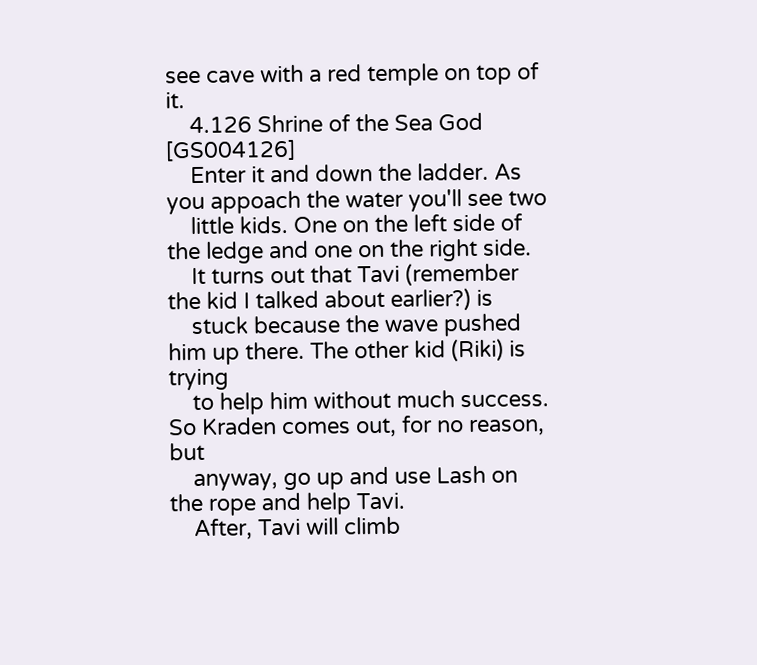see cave with a red temple on top of it.
    4.126 Shrine of the Sea God     [GS004126]
    Enter it and down the ladder. As you appoach the water you'll see two
    little kids. One on the left side of the ledge and one on the right side.
    It turns out that Tavi (remember the kid I talked about earlier?) is
    stuck because the wave pushed him up there. The other kid (Riki) is trying
    to help him without much success. So Kraden comes out, for no reason, but
    anyway, go up and use Lash on the rope and help Tavi.
    After, Tavi will climb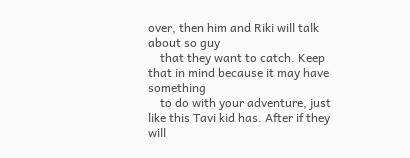over, then him and Riki will talk about so guy
    that they want to catch. Keep that in mind because it may have something
    to do with your adventure, just like this Tavi kid has. After if they will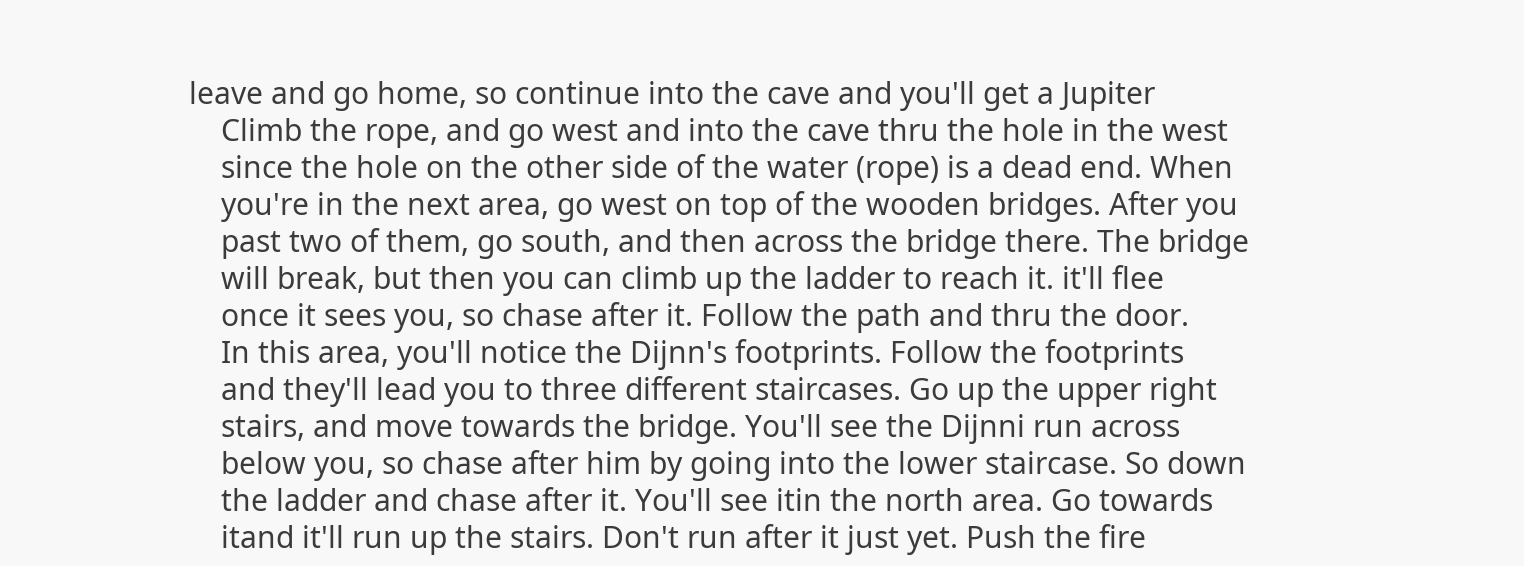leave and go home, so continue into the cave and you'll get a Jupiter
    Climb the rope, and go west and into the cave thru the hole in the west
    since the hole on the other side of the water (rope) is a dead end. When
    you're in the next area, go west on top of the wooden bridges. After you
    past two of them, go south, and then across the bridge there. The bridge
    will break, but then you can climb up the ladder to reach it. it'll flee
    once it sees you, so chase after it. Follow the path and thru the door.
    In this area, you'll notice the Dijnn's footprints. Follow the footprints
    and they'll lead you to three different staircases. Go up the upper right
    stairs, and move towards the bridge. You'll see the Dijnni run across
    below you, so chase after him by going into the lower staircase. So down
    the ladder and chase after it. You'll see itin the north area. Go towards
    itand it'll run up the stairs. Don't run after it just yet. Push the fire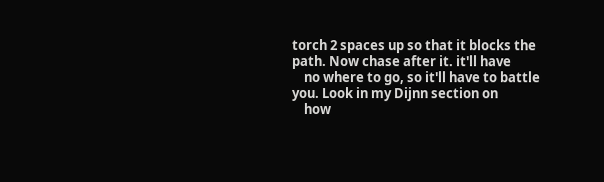torch 2 spaces up so that it blocks the path. Now chase after it. it'll have
    no where to go, so it'll have to battle you. Look in my Dijnn section on
    how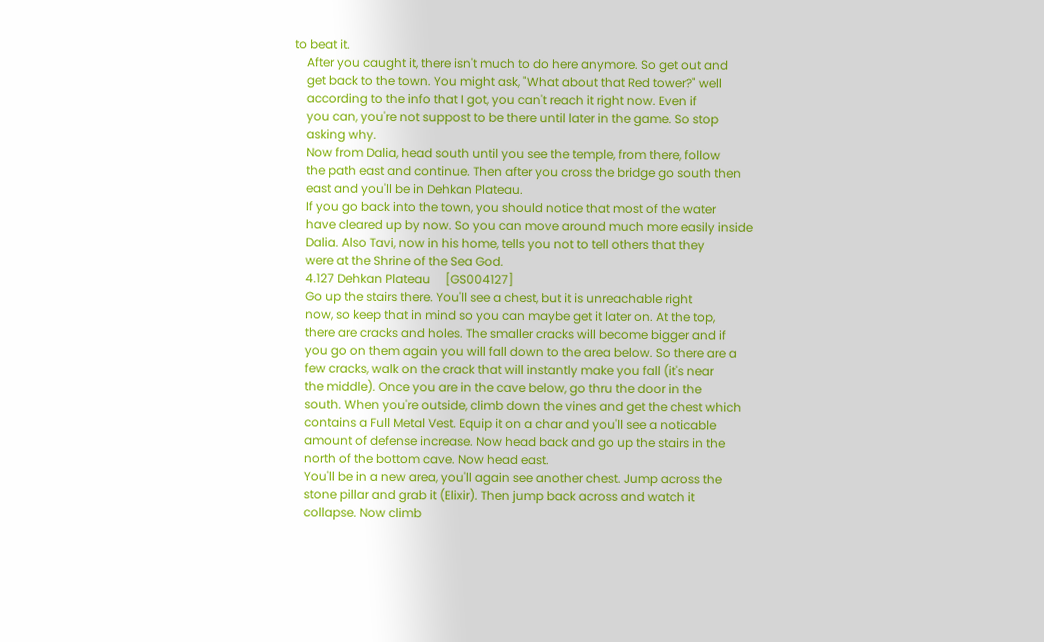to beat it.
    After you caught it, there isn't much to do here anymore. So get out and
    get back to the town. You might ask, "What about that Red tower?" well
    according to the info that I got, you can't reach it right now. Even if
    you can, you're not suppost to be there until later in the game. So stop
    asking why.
    Now from Dalia, head south until you see the temple, from there, follow
    the path east and continue. Then after you cross the bridge go south then
    east and you'll be in Dehkan Plateau.
    If you go back into the town, you should notice that most of the water
    have cleared up by now. So you can move around much more easily inside
    Dalia. Also Tavi, now in his home, tells you not to tell others that they
    were at the Shrine of the Sea God.
    4.127 Dehkan Plateau     [GS004127]
    Go up the stairs there. You'll see a chest, but it is unreachable right
    now, so keep that in mind so you can maybe get it later on. At the top,
    there are cracks and holes. The smaller cracks will become bigger and if
    you go on them again you will fall down to the area below. So there are a
    few cracks, walk on the crack that will instantly make you fall (it's near
    the middle). Once you are in the cave below, go thru the door in the
    south. When you're outside, climb down the vines and get the chest which
    contains a Full Metal Vest. Equip it on a char and you'll see a noticable
    amount of defense increase. Now head back and go up the stairs in the
    north of the bottom cave. Now head east.
    You'll be in a new area, you'll again see another chest. Jump across the
    stone pillar and grab it (Elixir). Then jump back across and watch it
    collapse. Now climb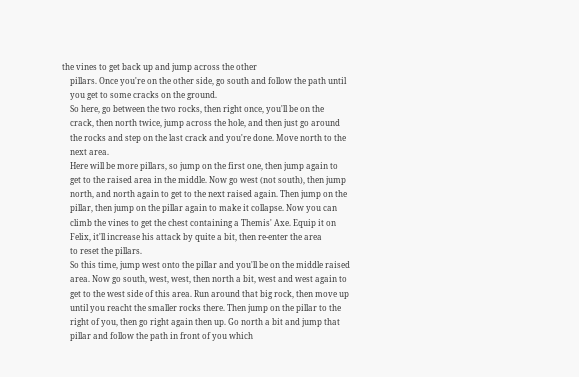the vines to get back up and jump across the other
    pillars. Once you're on the other side, go south and follow the path until
    you get to some cracks on the ground.
    So here, go between the two rocks, then right once, you'll be on the
    crack, then north twice, jump across the hole, and then just go around
    the rocks and step on the last crack and you're done. Move north to the
    next area.
    Here will be more pillars, so jump on the first one, then jump again to
    get to the raised area in the middle. Now go west (not south), then jump
    north, and north again to get to the next raised again. Then jump on the
    pillar, then jump on the pillar again to make it collapse. Now you can
    climb the vines to get the chest containing a Themis' Axe. Equip it on
    Felix, it'll increase his attack by quite a bit, then re-enter the area
    to reset the pillars.
    So this time, jump west onto the pillar and you'll be on the middle raised
    area. Now go south, west, west, then north a bit, west and west again to
    get to the west side of this area. Run around that big rock, then move up
    until you reacht the smaller rocks there. Then jump on the pillar to the
    right of you, then go right again then up. Go north a bit and jump that
    pillar and follow the path in front of you which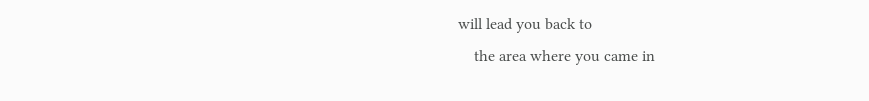will lead you back to
    the area where you came in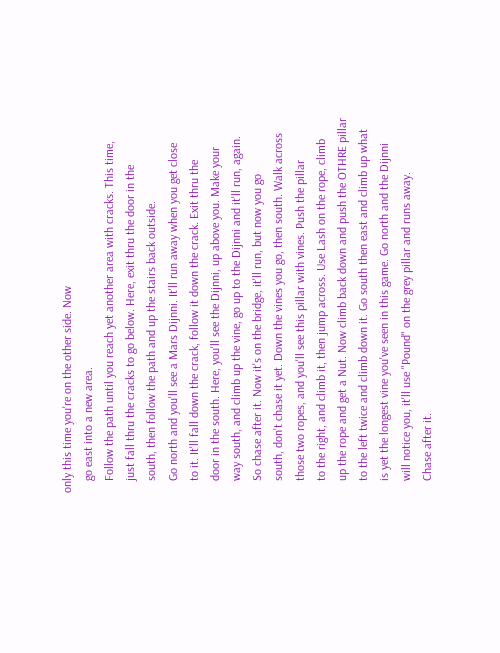only this time you're on the other side. Now
    go east into a new area.
    Follow the path until you reach yet another area with cracks. This time,
    just fall thru the cracks to go below. Here, exit thru the door in the
    south, then follow the path and up the stairs back outside.
    Go north and you'll see a Mars Dijnni. It'll run away when you get close
    to it. It'll fall down the crack, follow it down the crack. Exit thru the
    door in the south. Here, you'll see the Dijnni, up above you. Make your
    way south, and climb up the vine, go up to the Dijnni and it'll run, again.
    So chase after it. Now it's on the bridge, it'll run, but now you go
    south, don't chase it yet. Down the vines you go, then south. Walk across
    those two ropes, and you'll see this pillar with vines. Push the pillar
    to the right, and climb it, then jump across. Use Lash on the rope, climb
    up the rope and get a Nut. Now climb back down and push the OTHRE pillar
    to the left twice and climb down it. Go south then east and climb up what
    is yet the longest vine you've seen in this game. Go north and the Dijnni
    will notice you, it'll use "Pound" on the grey pillar and runs away.
    Chase after it.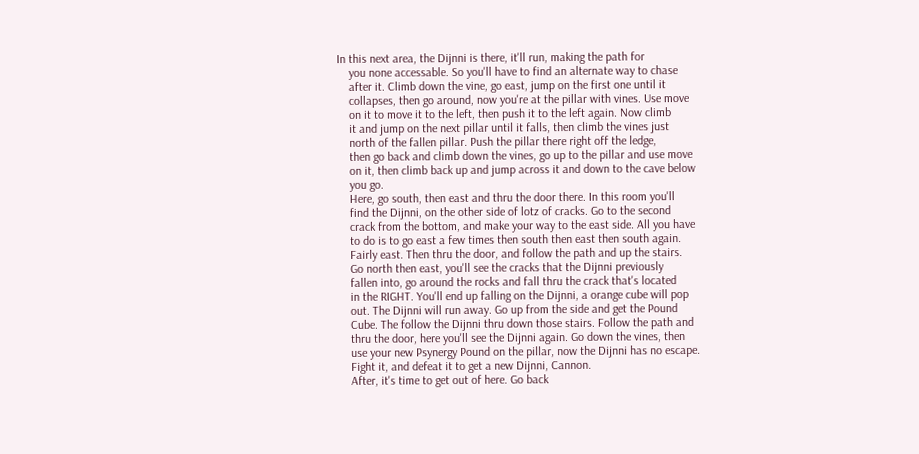In this next area, the Dijnni is there, it'll run, making the path for
    you none accessable. So you'll have to find an alternate way to chase
    after it. Climb down the vine, go east, jump on the first one until it
    collapses, then go around, now you're at the pillar with vines. Use move
    on it to move it to the left, then push it to the left again. Now climb
    it and jump on the next pillar until it falls, then climb the vines just
    north of the fallen pillar. Push the pillar there right off the ledge,
    then go back and climb down the vines, go up to the pillar and use move
    on it, then climb back up and jump across it and down to the cave below
    you go.
    Here, go south, then east and thru the door there. In this room you'll
    find the Dijnni, on the other side of lotz of cracks. Go to the second
    crack from the bottom, and make your way to the east side. All you have
    to do is to go east a few times then south then east then south again.
    Fairly east. Then thru the door, and follow the path and up the stairs.
    Go north then east, you'll see the cracks that the Dijnni previously
    fallen into, go around the rocks and fall thru the crack that's located
    in the RIGHT. You'll end up falling on the Dijnni, a orange cube will pop
    out. The Dijnni will run away. Go up from the side and get the Pound
    Cube. The follow the Dijnni thru down those stairs. Follow the path and
    thru the door, here you'll see the Dijnni again. Go down the vines, then
    use your new Psynergy Pound on the pillar, now the Dijnni has no escape.
    Fight it, and defeat it to get a new Dijnni, Cannon.
    After, it's time to get out of here. Go back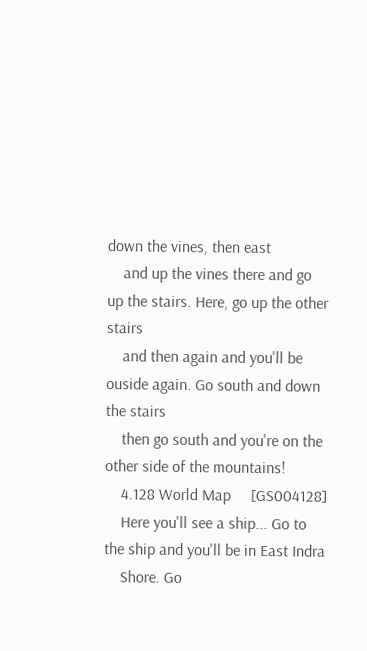down the vines, then east
    and up the vines there and go up the stairs. Here, go up the other stairs
    and then again and you'll be ouside again. Go south and down the stairs
    then go south and you're on the other side of the mountains!
    4.128 World Map     [GS004128]
    Here you'll see a ship... Go to the ship and you'll be in East Indra
    Shore. Go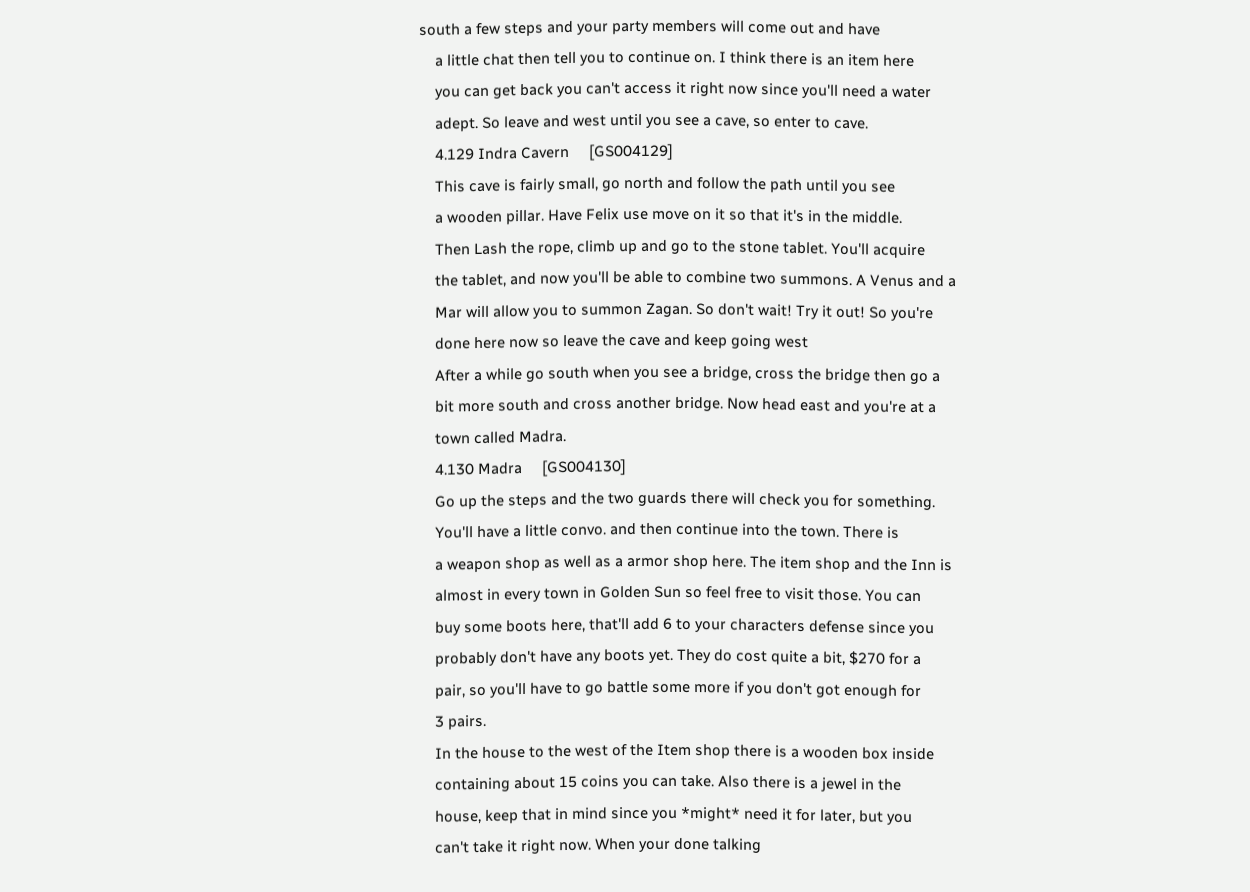south a few steps and your party members will come out and have
    a little chat then tell you to continue on. I think there is an item here
    you can get back you can't access it right now since you'll need a water
    adept. So leave and west until you see a cave, so enter to cave.
    4.129 Indra Cavern     [GS004129]
    This cave is fairly small, go north and follow the path until you see
    a wooden pillar. Have Felix use move on it so that it's in the middle.
    Then Lash the rope, climb up and go to the stone tablet. You'll acquire
    the tablet, and now you'll be able to combine two summons. A Venus and a
    Mar will allow you to summon Zagan. So don't wait! Try it out! So you're
    done here now so leave the cave and keep going west
    After a while go south when you see a bridge, cross the bridge then go a
    bit more south and cross another bridge. Now head east and you're at a
    town called Madra.
    4.130 Madra     [GS004130]
    Go up the steps and the two guards there will check you for something.
    You'll have a little convo. and then continue into the town. There is
    a weapon shop as well as a armor shop here. The item shop and the Inn is
    almost in every town in Golden Sun so feel free to visit those. You can
    buy some boots here, that'll add 6 to your characters defense since you
    probably don't have any boots yet. They do cost quite a bit, $270 for a
    pair, so you'll have to go battle some more if you don't got enough for
    3 pairs.
    In the house to the west of the Item shop there is a wooden box inside
    containing about 15 coins you can take. Also there is a jewel in the
    house, keep that in mind since you *might* need it for later, but you
    can't take it right now. When your done talking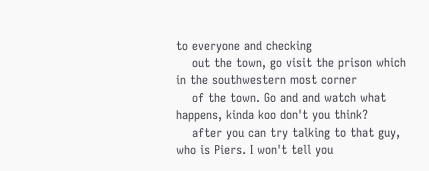to everyone and checking
    out the town, go visit the prison which in the southwestern most corner
    of the town. Go and and watch what happens, kinda koo don't you think?
    after you can try talking to that guy, who is Piers. I won't tell you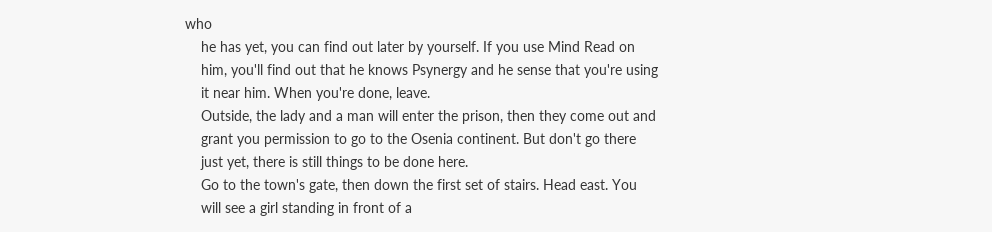who
    he has yet, you can find out later by yourself. If you use Mind Read on
    him, you'll find out that he knows Psynergy and he sense that you're using
    it near him. When you're done, leave.
    Outside, the lady and a man will enter the prison, then they come out and
    grant you permission to go to the Osenia continent. But don't go there
    just yet, there is still things to be done here.
    Go to the town's gate, then down the first set of stairs. Head east. You
    will see a girl standing in front of a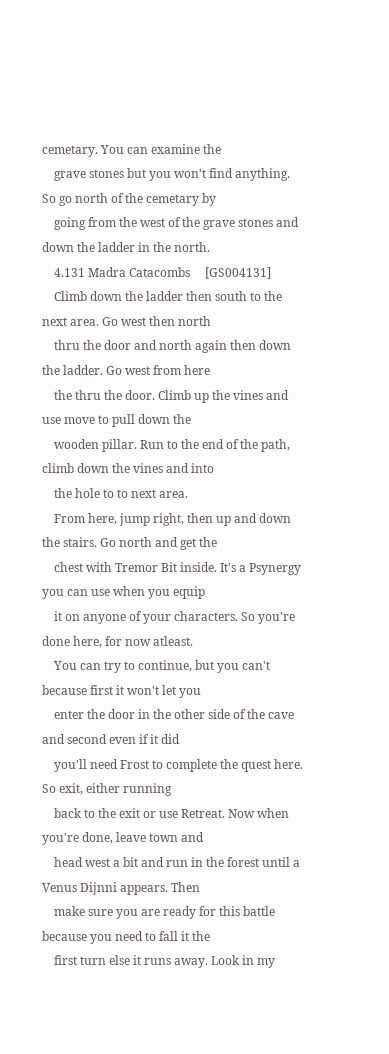cemetary. You can examine the
    grave stones but you won't find anything. So go north of the cemetary by
    going from the west of the grave stones and down the ladder in the north.
    4.131 Madra Catacombs     [GS004131]
    Climb down the ladder then south to the next area. Go west then north
    thru the door and north again then down the ladder. Go west from here
    the thru the door. Climb up the vines and use move to pull down the
    wooden pillar. Run to the end of the path, climb down the vines and into
    the hole to to next area.
    From here, jump right, then up and down the stairs. Go north and get the
    chest with Tremor Bit inside. It's a Psynergy you can use when you equip
    it on anyone of your characters. So you're done here, for now atleast.
    You can try to continue, but you can't because first it won't let you
    enter the door in the other side of the cave and second even if it did
    you'll need Frost to complete the quest here. So exit, either running
    back to the exit or use Retreat. Now when you're done, leave town and
    head west a bit and run in the forest until a Venus Dijnni appears. Then
    make sure you are ready for this battle because you need to fall it the
    first turn else it runs away. Look in my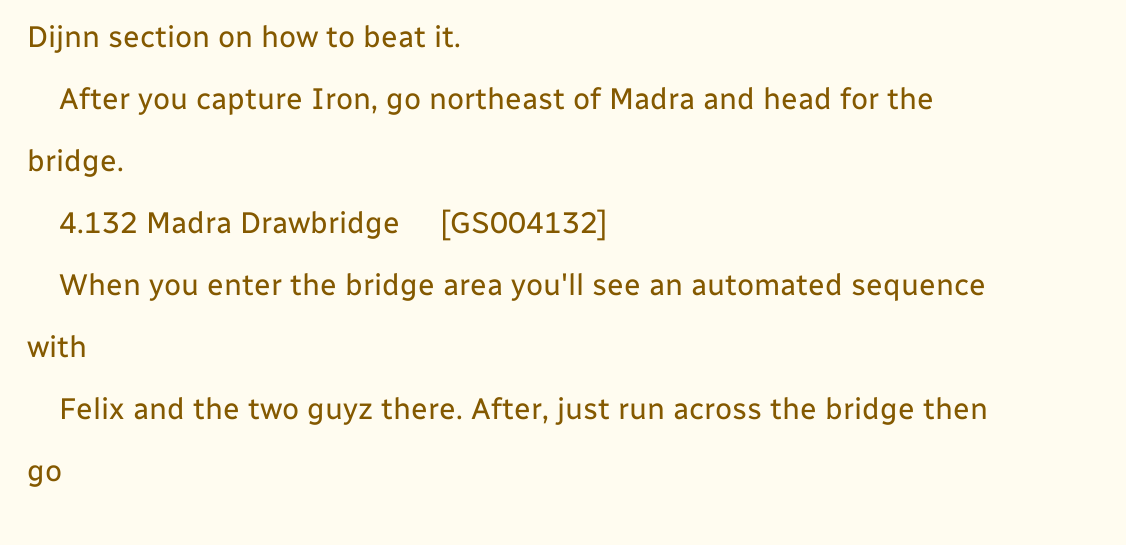Dijnn section on how to beat it.
    After you capture Iron, go northeast of Madra and head for the bridge.
    4.132 Madra Drawbridge     [GS004132]
    When you enter the bridge area you'll see an automated sequence with
    Felix and the two guyz there. After, just run across the bridge then go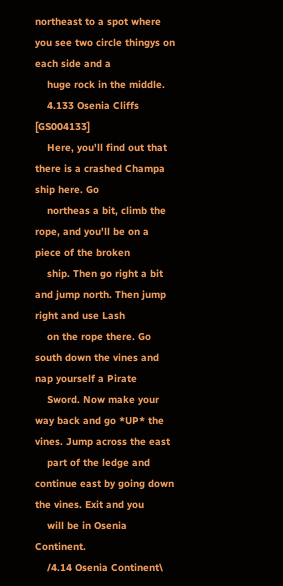northeast to a spot where you see two circle thingys on each side and a
    huge rock in the middle.
    4.133 Osenia Cliffs     [GS004133]
    Here, you'll find out that there is a crashed Champa ship here. Go
    northeas a bit, climb the rope, and you'll be on a piece of the broken
    ship. Then go right a bit and jump north. Then jump right and use Lash
    on the rope there. Go south down the vines and nap yourself a Pirate
    Sword. Now make your way back and go *UP* the vines. Jump across the east
    part of the ledge and continue east by going down the vines. Exit and you
    will be in Osenia Continent.
    /4.14 Osenia Continent\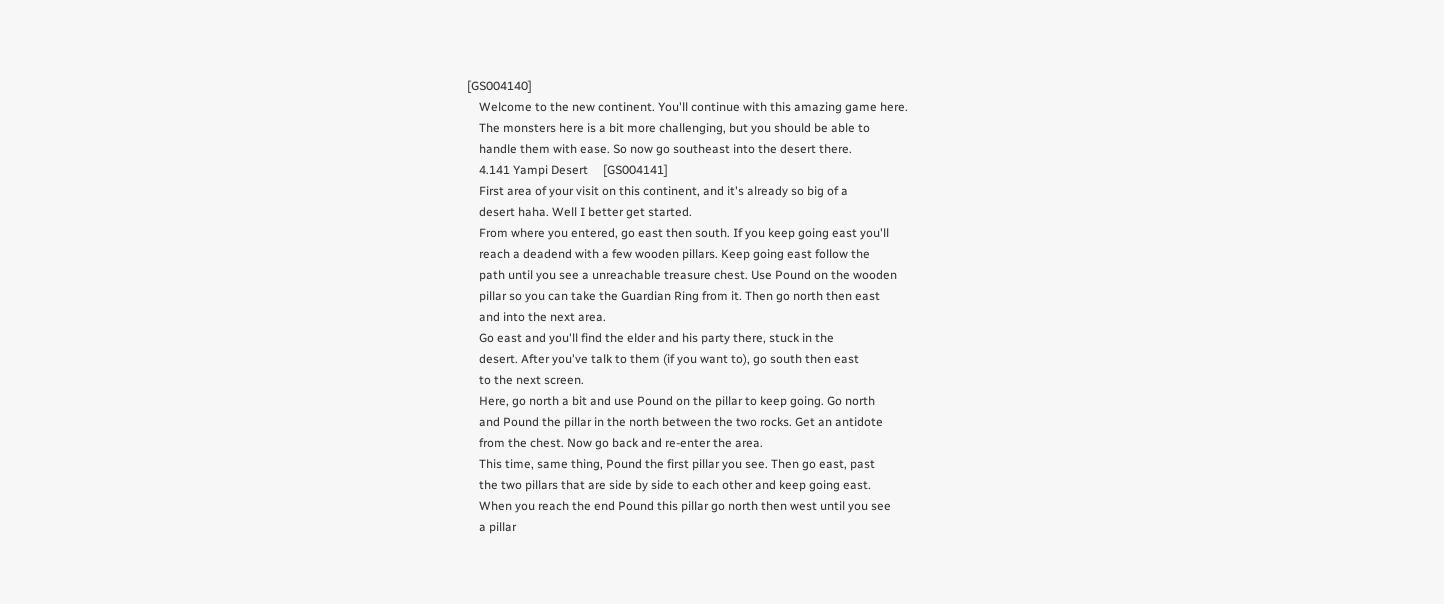[GS004140]
    Welcome to the new continent. You'll continue with this amazing game here.
    The monsters here is a bit more challenging, but you should be able to
    handle them with ease. So now go southeast into the desert there.
    4.141 Yampi Desert     [GS004141]
    First area of your visit on this continent, and it's already so big of a
    desert haha. Well I better get started.
    From where you entered, go east then south. If you keep going east you'll
    reach a deadend with a few wooden pillars. Keep going east follow the
    path until you see a unreachable treasure chest. Use Pound on the wooden
    pillar so you can take the Guardian Ring from it. Then go north then east
    and into the next area.
    Go east and you'll find the elder and his party there, stuck in the
    desert. After you've talk to them (if you want to), go south then east
    to the next screen.
    Here, go north a bit and use Pound on the pillar to keep going. Go north
    and Pound the pillar in the north between the two rocks. Get an antidote
    from the chest. Now go back and re-enter the area.
    This time, same thing, Pound the first pillar you see. Then go east, past
    the two pillars that are side by side to each other and keep going east.
    When you reach the end Pound this pillar go north then west until you see
    a pillar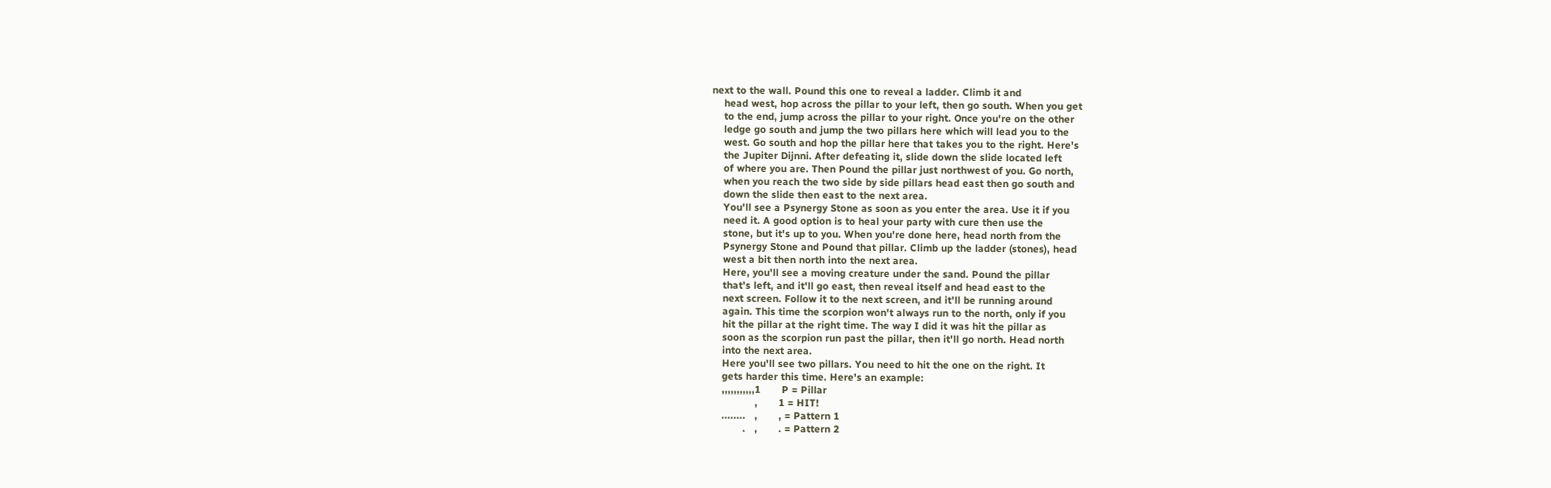next to the wall. Pound this one to reveal a ladder. Climb it and
    head west, hop across the pillar to your left, then go south. When you get
    to the end, jump across the pillar to your right. Once you're on the other
    ledge go south and jump the two pillars here which will lead you to the
    west. Go south and hop the pillar here that takes you to the right. Here's
    the Jupiter Dijnni. After defeating it, slide down the slide located left
    of where you are. Then Pound the pillar just northwest of you. Go north,
    when you reach the two side by side pillars head east then go south and
    down the slide then east to the next area.
    You'll see a Psynergy Stone as soon as you enter the area. Use it if you
    need it. A good option is to heal your party with cure then use the
    stone, but it's up to you. When you're done here, head north from the
    Psynergy Stone and Pound that pillar. Climb up the ladder (stones), head
    west a bit then north into the next area.
    Here, you'll see a moving creature under the sand. Pound the pillar
    that's left, and it'll go east, then reveal itself and head east to the
    next screen. Follow it to the next screen, and it'll be running around
    again. This time the scorpion won't always run to the north, only if you
    hit the pillar at the right time. The way I did it was hit the pillar as
    soon as the scorpion run past the pillar, then it'll go north. Head north
    into the next area.
    Here you'll see two pillars. You need to hit the one on the right. It
    gets harder this time. Here's an example:
    ,,,,,,,,,,,1       P = Pillar
               ,       1 = HIT!
    ........   ,       , = Pattern 1
           .   ,       . = Pattern 2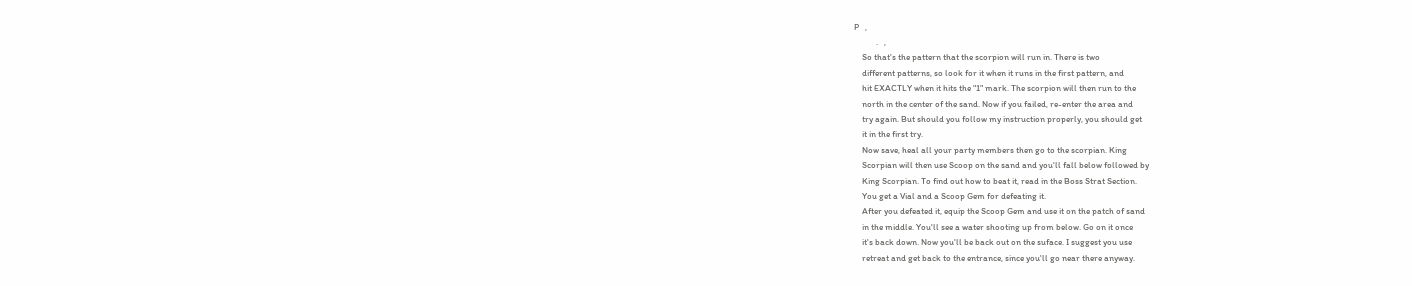P   ,
           .   ,
    So that's the pattern that the scorpion will run in. There is two
    different patterns, so look for it when it runs in the first pattern, and
    hit EXACTLY when it hits the "1" mark. The scorpion will then run to the
    north in the center of the sand. Now if you failed, re-enter the area and
    try again. But should you follow my instruction properly, you should get
    it in the first try.
    Now save, heal all your party members then go to the scorpian. King
    Scorpian will then use Scoop on the sand and you'll fall below followed by
    King Scorpian. To find out how to beat it, read in the Boss Strat Section.
    You get a Vial and a Scoop Gem for defeating it.
    After you defeated it, equip the Scoop Gem and use it on the patch of sand
    in the middle. You'll see a water shooting up from below. Go on it once
    it's back down. Now you'll be back out on the suface. I suggest you use
    retreat and get back to the entrance, since you'll go near there anyway.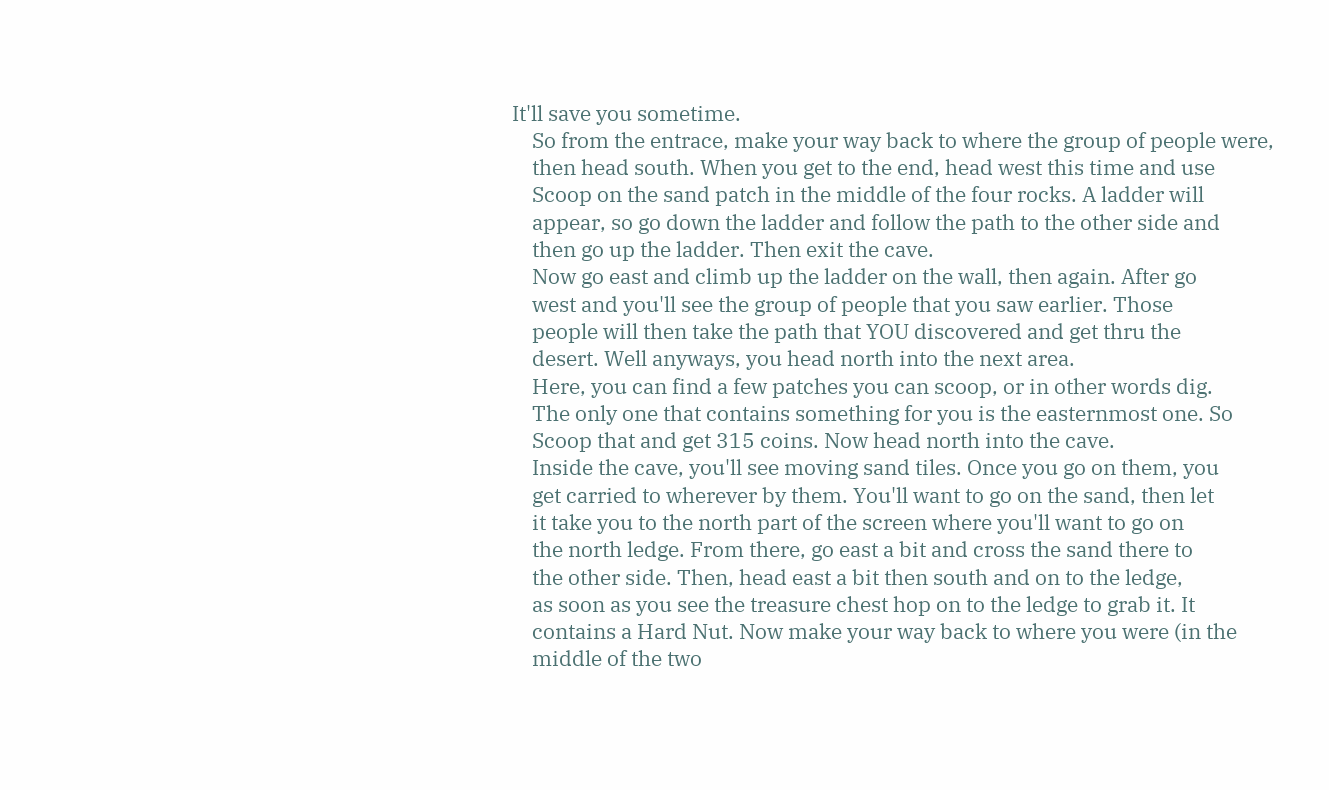It'll save you sometime.
    So from the entrace, make your way back to where the group of people were,
    then head south. When you get to the end, head west this time and use
    Scoop on the sand patch in the middle of the four rocks. A ladder will
    appear, so go down the ladder and follow the path to the other side and
    then go up the ladder. Then exit the cave.
    Now go east and climb up the ladder on the wall, then again. After go
    west and you'll see the group of people that you saw earlier. Those
    people will then take the path that YOU discovered and get thru the
    desert. Well anyways, you head north into the next area.
    Here, you can find a few patches you can scoop, or in other words dig.
    The only one that contains something for you is the easternmost one. So
    Scoop that and get 315 coins. Now head north into the cave.
    Inside the cave, you'll see moving sand tiles. Once you go on them, you
    get carried to wherever by them. You'll want to go on the sand, then let
    it take you to the north part of the screen where you'll want to go on
    the north ledge. From there, go east a bit and cross the sand there to
    the other side. Then, head east a bit then south and on to the ledge,
    as soon as you see the treasure chest hop on to the ledge to grab it. It
    contains a Hard Nut. Now make your way back to where you were (in the
    middle of the two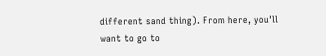different sand thing). From here, you'll want to go to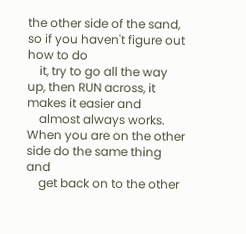the other side of the sand, so if you haven't figure out how to do
    it, try to go all the way up, then RUN across, it makes it easier and
    almost always works. When you are on the other side do the same thing and
    get back on to the other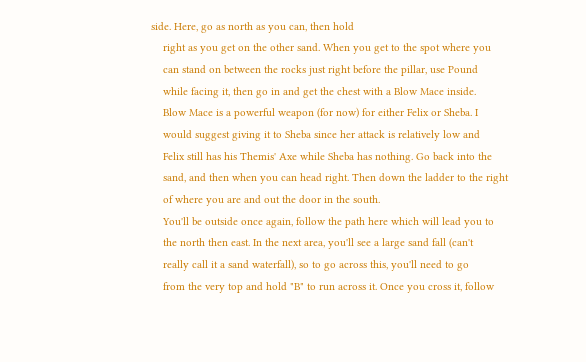side. Here, go as north as you can, then hold
    right as you get on the other sand. When you get to the spot where you
    can stand on between the rocks just right before the pillar, use Pound
    while facing it, then go in and get the chest with a Blow Mace inside.
    Blow Mace is a powerful weapon (for now) for either Felix or Sheba. I
    would suggest giving it to Sheba since her attack is relatively low and
    Felix still has his Themis' Axe while Sheba has nothing. Go back into the
    sand, and then when you can head right. Then down the ladder to the right
    of where you are and out the door in the south.
    You'll be outside once again, follow the path here which will lead you to
    the north then east. In the next area, you'll see a large sand fall (can't
    really call it a sand waterfall), so to go across this, you'll need to go
    from the very top and hold "B" to run across it. Once you cross it, follow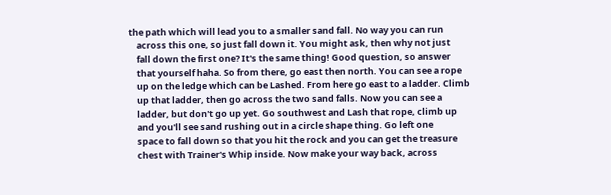the path which will lead you to a smaller sand fall. No way you can run
    across this one, so just fall down it. You might ask, then why not just
    fall down the first one? It's the same thing! Good question, so answer
    that yourself haha. So from there, go east then north. You can see a rope
    up on the ledge which can be Lashed. From here go east to a ladder. Climb
    up that ladder, then go across the two sand falls. Now you can see a
    ladder, but don't go up yet. Go southwest and Lash that rope, climb up
    and you'll see sand rushing out in a circle shape thing. Go left one
    space to fall down so that you hit the rock and you can get the treasure
    chest with Trainer's Whip inside. Now make your way back, across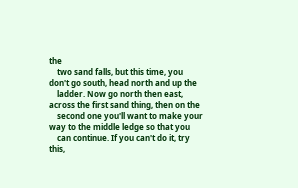the
    two sand falls, but this time, you don't go south, head north and up the
    ladder. Now go north then east, across the first sand thing, then on the
    second one you'll want to make your way to the middle ledge so that you
    can continue. If you can't do it, try this,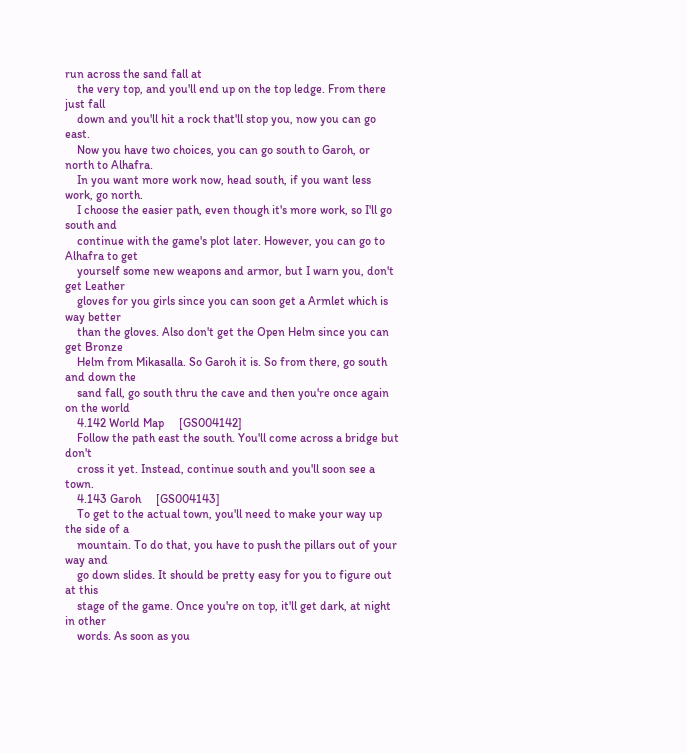run across the sand fall at
    the very top, and you'll end up on the top ledge. From there just fall
    down and you'll hit a rock that'll stop you, now you can go east.
    Now you have two choices, you can go south to Garoh, or north to Alhafra.
    In you want more work now, head south, if you want less work, go north.
    I choose the easier path, even though it's more work, so I'll go south and
    continue with the game's plot later. However, you can go to Alhafra to get
    yourself some new weapons and armor, but I warn you, don't get Leather
    gloves for you girls since you can soon get a Armlet which is way better
    than the gloves. Also don't get the Open Helm since you can get Bronze
    Helm from Mikasalla. So Garoh it is. So from there, go south and down the
    sand fall, go south thru the cave and then you're once again on the world
    4.142 World Map     [GS004142]
    Follow the path east the south. You'll come across a bridge but don't
    cross it yet. Instead, continue south and you'll soon see a town.
    4.143 Garoh     [GS004143]
    To get to the actual town, you'll need to make your way up the side of a
    mountain. To do that, you have to push the pillars out of your way and
    go down slides. It should be pretty easy for you to figure out at this
    stage of the game. Once you're on top, it'll get dark, at night in other
    words. As soon as you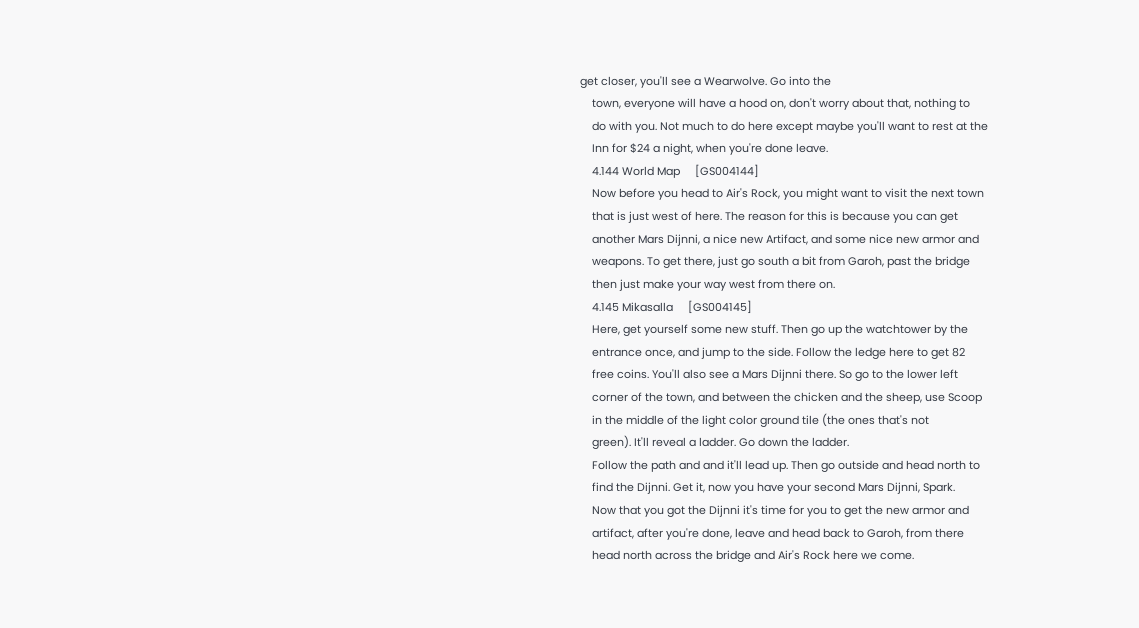get closer, you'll see a Wearwolve. Go into the
    town, everyone will have a hood on, don't worry about that, nothing to
    do with you. Not much to do here except maybe you'll want to rest at the
    Inn for $24 a night, when you're done leave.
    4.144 World Map     [GS004144]
    Now before you head to Air's Rock, you might want to visit the next town
    that is just west of here. The reason for this is because you can get
    another Mars Dijnni, a nice new Artifact, and some nice new armor and
    weapons. To get there, just go south a bit from Garoh, past the bridge
    then just make your way west from there on.
    4.145 Mikasalla     [GS004145]
    Here, get yourself some new stuff. Then go up the watchtower by the
    entrance once, and jump to the side. Follow the ledge here to get 82
    free coins. You'll also see a Mars Dijnni there. So go to the lower left
    corner of the town, and between the chicken and the sheep, use Scoop
    in the middle of the light color ground tile (the ones that's not
    green). It'll reveal a ladder. Go down the ladder.
    Follow the path and and it'll lead up. Then go outside and head north to
    find the Dijnni. Get it, now you have your second Mars Dijnni, Spark.
    Now that you got the Dijnni it's time for you to get the new armor and
    artifact, after you're done, leave and head back to Garoh, from there
    head north across the bridge and Air's Rock here we come.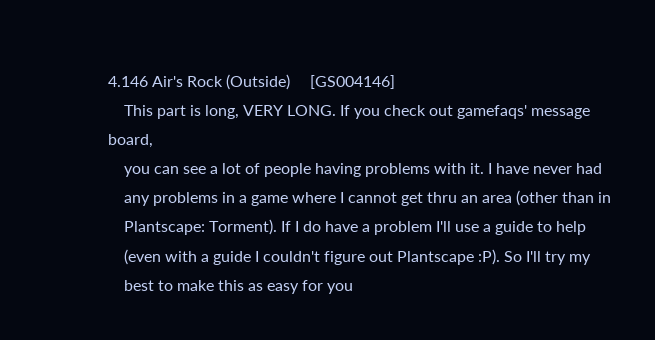4.146 Air's Rock (Outside)     [GS004146]
    This part is long, VERY LONG. If you check out gamefaqs' message board,
    you can see a lot of people having problems with it. I have never had
    any problems in a game where I cannot get thru an area (other than in
    Plantscape: Torment). If I do have a problem I'll use a guide to help
    (even with a guide I couldn't figure out Plantscape :P). So I'll try my
    best to make this as easy for you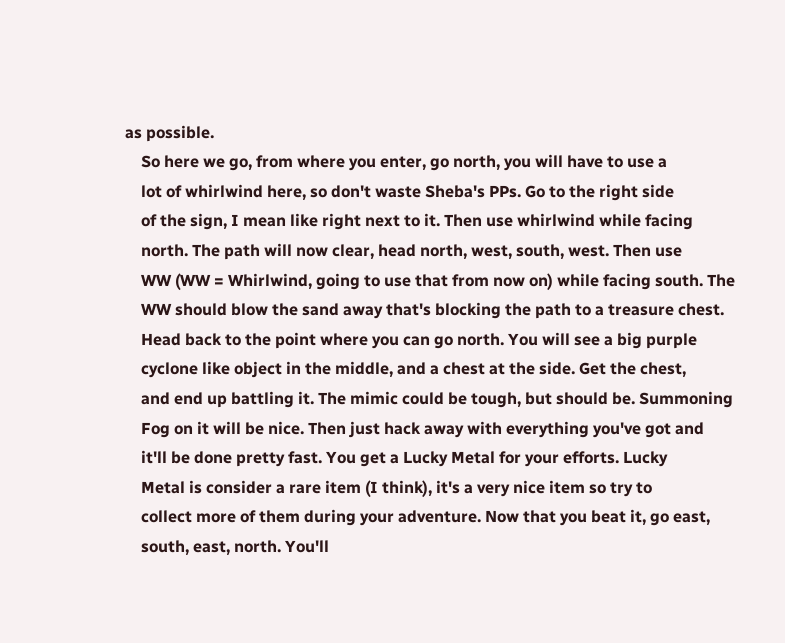as possible.
    So here we go, from where you enter, go north, you will have to use a
    lot of whirlwind here, so don't waste Sheba's PPs. Go to the right side
    of the sign, I mean like right next to it. Then use whirlwind while facing
    north. The path will now clear, head north, west, south, west. Then use
    WW (WW = Whirlwind, going to use that from now on) while facing south. The
    WW should blow the sand away that's blocking the path to a treasure chest.
    Head back to the point where you can go north. You will see a big purple
    cyclone like object in the middle, and a chest at the side. Get the chest,
    and end up battling it. The mimic could be tough, but should be. Summoning
    Fog on it will be nice. Then just hack away with everything you've got and
    it'll be done pretty fast. You get a Lucky Metal for your efforts. Lucky
    Metal is consider a rare item (I think), it's a very nice item so try to
    collect more of them during your adventure. Now that you beat it, go east,
    south, east, north. You'll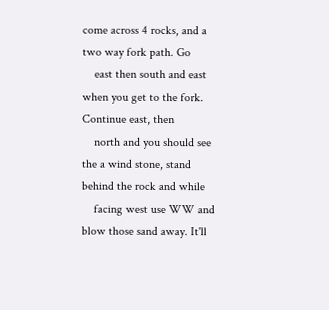come across 4 rocks, and a two way fork path. Go
    east then south and east when you get to the fork. Continue east, then
    north and you should see the a wind stone, stand behind the rock and while
    facing west use WW and blow those sand away. It'll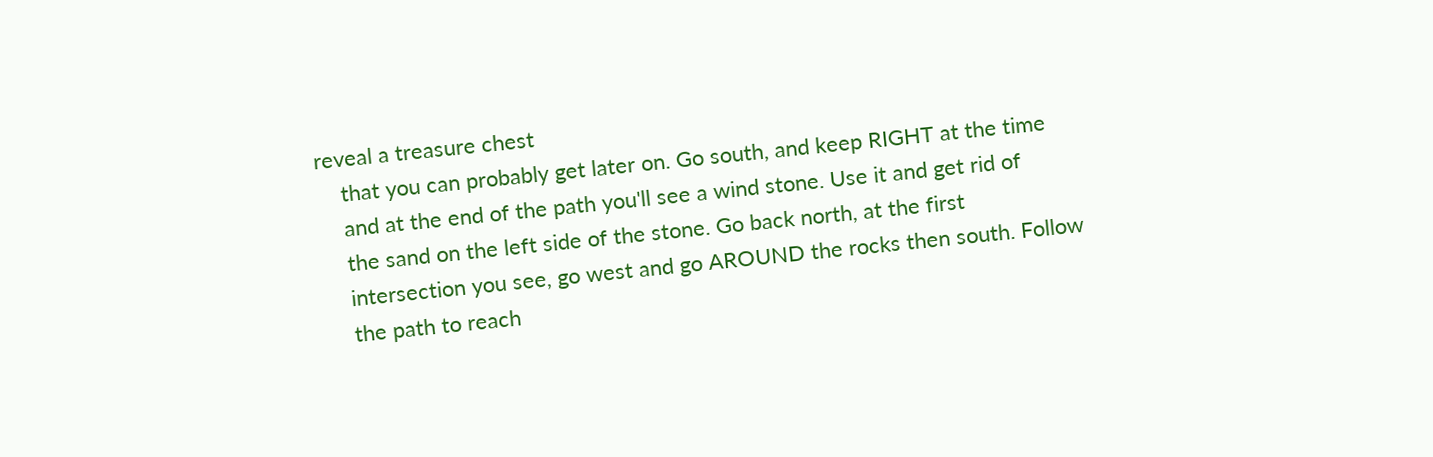reveal a treasure chest
    that you can probably get later on. Go south, and keep RIGHT at the time
    and at the end of the path you'll see a wind stone. Use it and get rid of
    the sand on the left side of the stone. Go back north, at the first
    intersection you see, go west and go AROUND the rocks then south. Follow
    the path to reach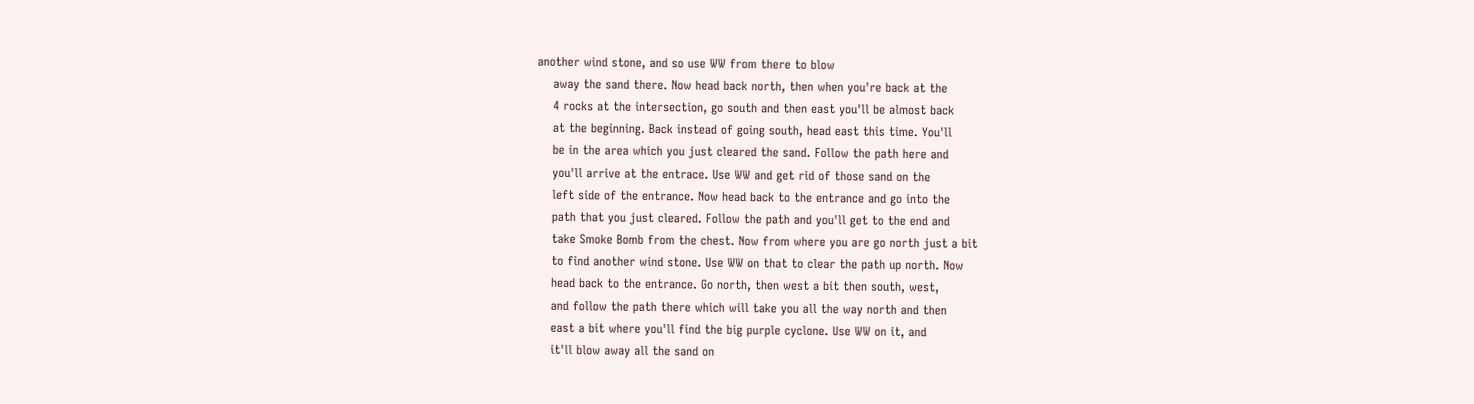another wind stone, and so use WW from there to blow
    away the sand there. Now head back north, then when you're back at the
    4 rocks at the intersection, go south and then east you'll be almost back
    at the beginning. Back instead of going south, head east this time. You'll
    be in the area which you just cleared the sand. Follow the path here and
    you'll arrive at the entrace. Use WW and get rid of those sand on the
    left side of the entrance. Now head back to the entrance and go into the
    path that you just cleared. Follow the path and you'll get to the end and
    take Smoke Bomb from the chest. Now from where you are go north just a bit
    to find another wind stone. Use WW on that to clear the path up north. Now
    head back to the entrance. Go north, then west a bit then south, west,
    and follow the path there which will take you all the way north and then
    east a bit where you'll find the big purple cyclone. Use WW on it, and
    it'll blow away all the sand on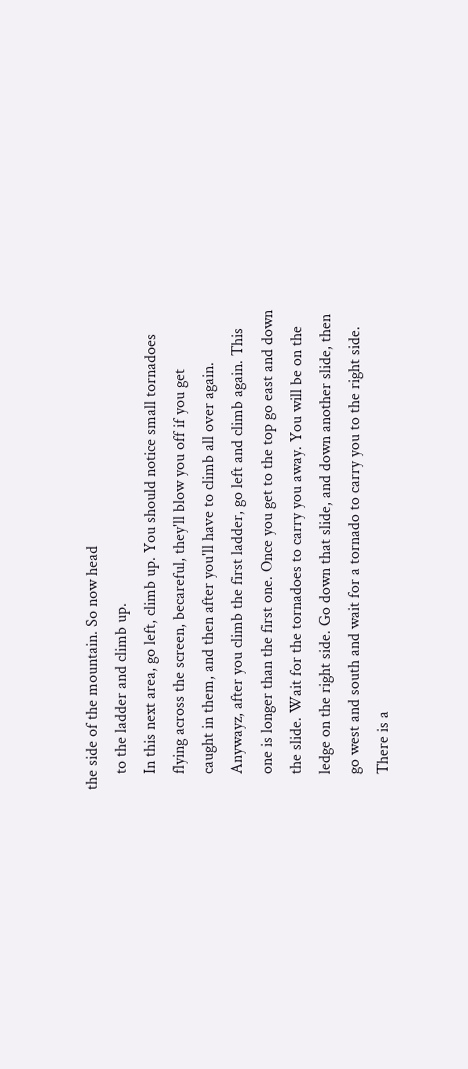the side of the mountain. So now head
    to the ladder and climb up.
    In this next area, go left, climb up. You should notice small tornadoes
    flying across the screen, becareful, they'll blow you off if you get
    caught in them, and then after you'll have to climb all over again.
    Anywayz, after you climb the first ladder, go left and climb again. This
    one is longer than the first one. Once you get to the top go east and down
    the slide. Wait for the tornadoes to carry you away. You will be on the
    ledge on the right side. Go down that slide, and down another slide, then
    go west and south and wait for a tornado to carry you to the right side.
    There is a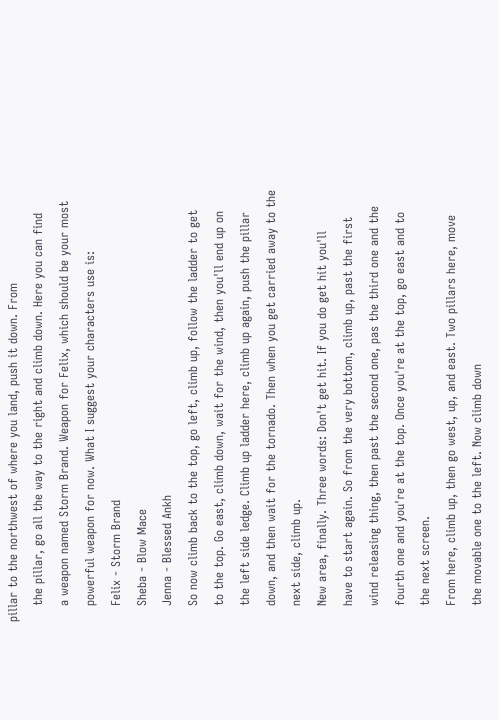pillar to the northwest of where you land, push it down. From
    the pillar, go all the way to the right and climb down. Here you can find
    a weapon named Storm Brand. Weapon for Felix, which should be your most
    powerful weapon for now. What I suggest your characters use is:
    Felix - Storm Brand
    Sheba - Blow Mace
    Jenna - Blessed Ankh
    So now climb back to the top, go left, climb up, follow the ladder to get
    to the top. Go east, climb down, wait for the wind, then you'll end up on
    the left side ledge. Climb up ladder here, climb up again, push the pillar
    down, and then wait for the tornado. Then when you get carried away to the
    next side, climb up.
    New area, finally. Three words: Don't get hit. If you do get hit you'll
    have to start again. So from the very bottom, climb up, past the first
    wind releasing thing, then past the second one, pas the third one and the
    fourth one and you're at the top. Once you're at the top, go east and to
    the next screen.
    From here, climb up, then go west, up, and east. Two pillars here, move
    the movable one to the left. Now climb down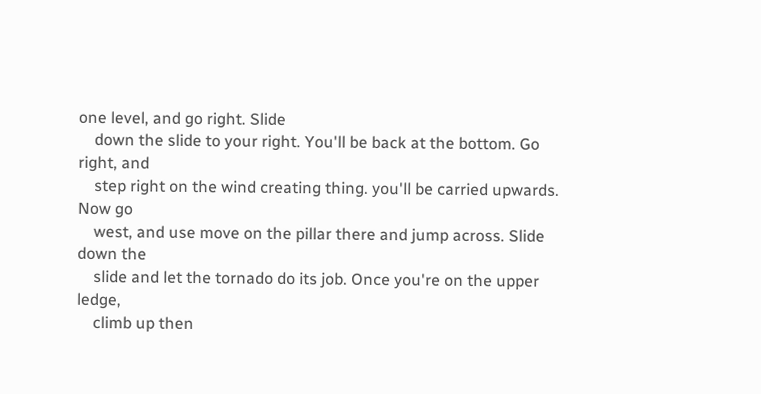one level, and go right. Slide
    down the slide to your right. You'll be back at the bottom. Go right, and
    step right on the wind creating thing. you'll be carried upwards. Now go
    west, and use move on the pillar there and jump across. Slide down the
    slide and let the tornado do its job. Once you're on the upper ledge,
    climb up then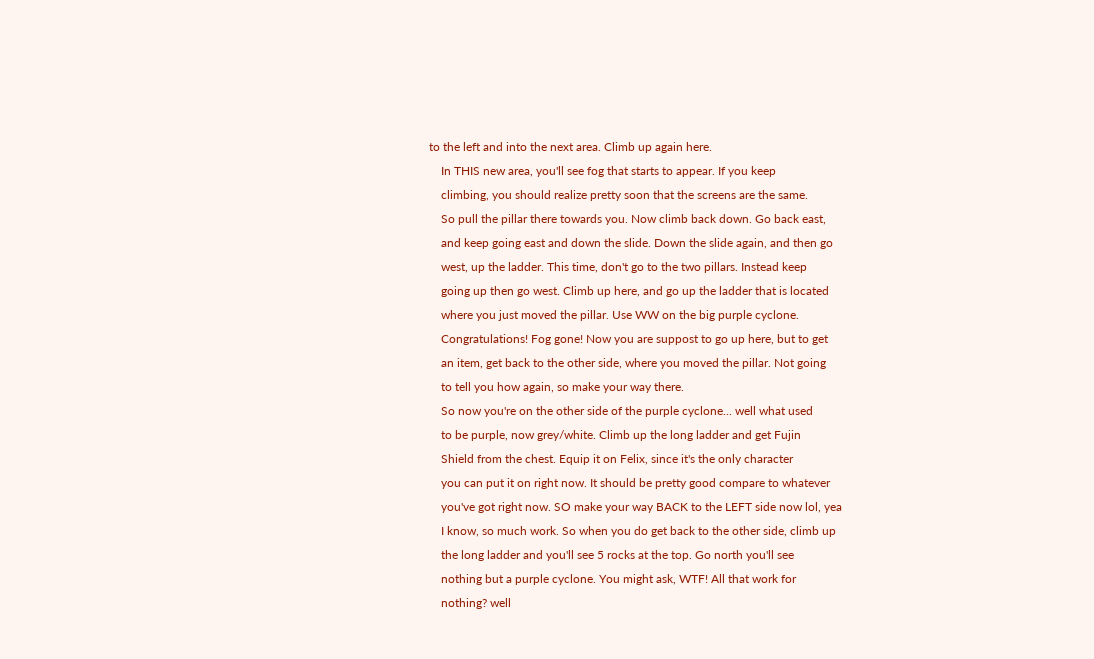to the left and into the next area. Climb up again here.
    In THIS new area, you'll see fog that starts to appear. If you keep
    climbing, you should realize pretty soon that the screens are the same.
    So pull the pillar there towards you. Now climb back down. Go back east,
    and keep going east and down the slide. Down the slide again, and then go
    west, up the ladder. This time, don't go to the two pillars. Instead keep
    going up then go west. Climb up here, and go up the ladder that is located
    where you just moved the pillar. Use WW on the big purple cyclone.
    Congratulations! Fog gone! Now you are suppost to go up here, but to get
    an item, get back to the other side, where you moved the pillar. Not going
    to tell you how again, so make your way there.
    So now you're on the other side of the purple cyclone... well what used
    to be purple, now grey/white. Climb up the long ladder and get Fujin
    Shield from the chest. Equip it on Felix, since it's the only character
    you can put it on right now. It should be pretty good compare to whatever
    you've got right now. SO make your way BACK to the LEFT side now lol, yea
    I know, so much work. So when you do get back to the other side, climb up
    the long ladder and you'll see 5 rocks at the top. Go north you'll see
    nothing but a purple cyclone. You might ask, WTF! All that work for
    nothing? well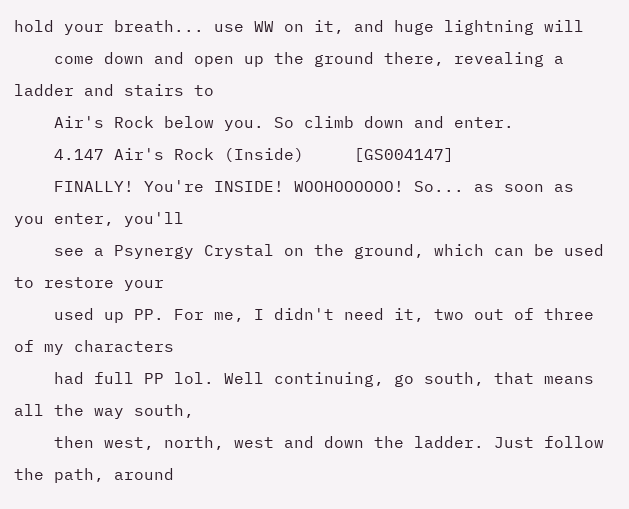hold your breath... use WW on it, and huge lightning will
    come down and open up the ground there, revealing a ladder and stairs to
    Air's Rock below you. So climb down and enter.
    4.147 Air's Rock (Inside)     [GS004147]
    FINALLY! You're INSIDE! WOOHOOOOOO! So... as soon as you enter, you'll
    see a Psynergy Crystal on the ground, which can be used to restore your
    used up PP. For me, I didn't need it, two out of three of my characters
    had full PP lol. Well continuing, go south, that means all the way south,
    then west, north, west and down the ladder. Just follow the path, around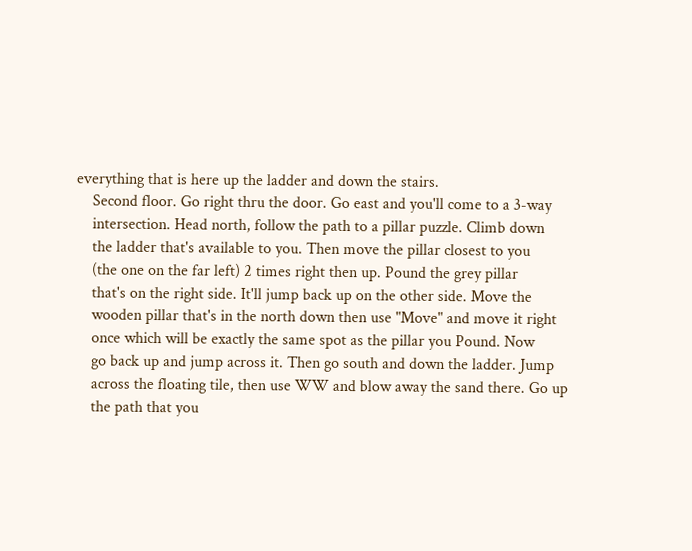everything that is here up the ladder and down the stairs.
    Second floor. Go right thru the door. Go east and you'll come to a 3-way
    intersection. Head north, follow the path to a pillar puzzle. Climb down
    the ladder that's available to you. Then move the pillar closest to you
    (the one on the far left) 2 times right then up. Pound the grey pillar
    that's on the right side. It'll jump back up on the other side. Move the
    wooden pillar that's in the north down then use "Move" and move it right
    once which will be exactly the same spot as the pillar you Pound. Now
    go back up and jump across it. Then go south and down the ladder. Jump
    across the floating tile, then use WW and blow away the sand there. Go up
    the path that you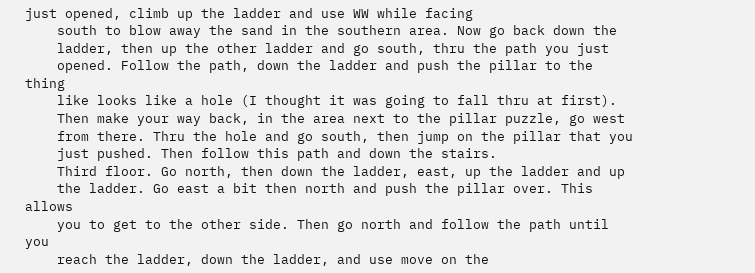just opened, climb up the ladder and use WW while facing
    south to blow away the sand in the southern area. Now go back down the
    ladder, then up the other ladder and go south, thru the path you just
    opened. Follow the path, down the ladder and push the pillar to the thing
    like looks like a hole (I thought it was going to fall thru at first).
    Then make your way back, in the area next to the pillar puzzle, go west
    from there. Thru the hole and go south, then jump on the pillar that you
    just pushed. Then follow this path and down the stairs.
    Third floor. Go north, then down the ladder, east, up the ladder and up
    the ladder. Go east a bit then north and push the pillar over. This allows
    you to get to the other side. Then go north and follow the path until you
    reach the ladder, down the ladder, and use move on the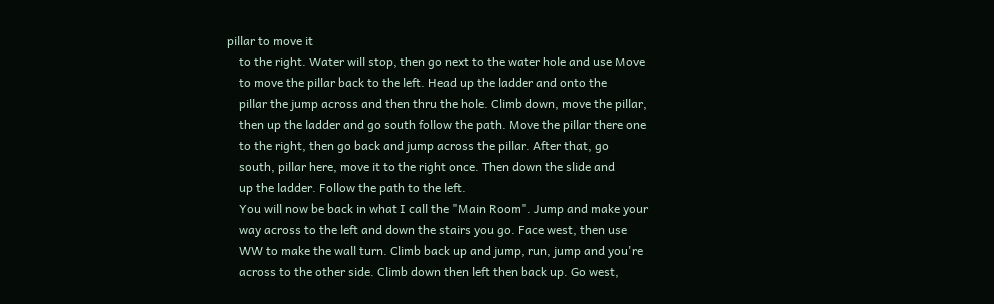pillar to move it
    to the right. Water will stop, then go next to the water hole and use Move
    to move the pillar back to the left. Head up the ladder and onto the
    pillar the jump across and then thru the hole. Climb down, move the pillar,
    then up the ladder and go south follow the path. Move the pillar there one
    to the right, then go back and jump across the pillar. After that, go
    south, pillar here, move it to the right once. Then down the slide and
    up the ladder. Follow the path to the left.
    You will now be back in what I call the "Main Room". Jump and make your
    way across to the left and down the stairs you go. Face west, then use
    WW to make the wall turn. Climb back up and jump, run, jump and you're
    across to the other side. Climb down then left then back up. Go west,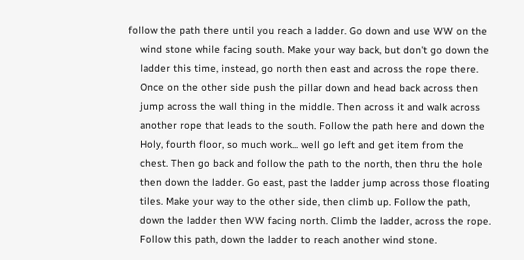follow the path there until you reach a ladder. Go down and use WW on the
    wind stone while facing south. Make your way back, but don't go down the
    ladder this time, instead, go north then east and across the rope there.
    Once on the other side push the pillar down and head back across then
    jump across the wall thing in the middle. Then across it and walk across
    another rope that leads to the south. Follow the path here and down the
    Holy, fourth floor, so much work... well go left and get item from the
    chest. Then go back and follow the path to the north, then thru the hole
    then down the ladder. Go east, past the ladder jump across those floating
    tiles. Make your way to the other side, then climb up. Follow the path,
    down the ladder then WW facing north. Climb the ladder, across the rope.
    Follow this path, down the ladder to reach another wind stone.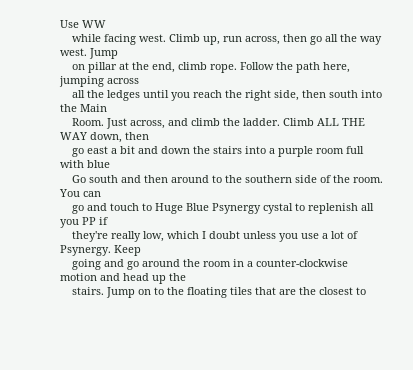Use WW
    while facing west. Climb up, run across, then go all the way west. Jump
    on pillar at the end, climb rope. Follow the path here, jumping across
    all the ledges until you reach the right side, then south into the Main
    Room. Just across, and climb the ladder. Climb ALL THE WAY down, then
    go east a bit and down the stairs into a purple room full with blue
    Go south and then around to the southern side of the room. You can
    go and touch to Huge Blue Psynergy cystal to replenish all you PP if
    they're really low, which I doubt unless you use a lot of Psynergy. Keep
    going and go around the room in a counter-clockwise motion and head up the
    stairs. Jump on to the floating tiles that are the closest to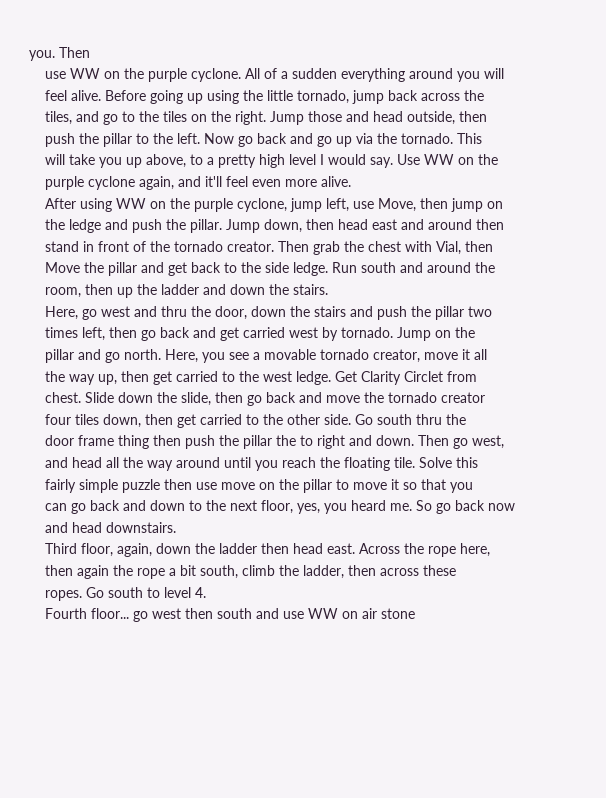you. Then
    use WW on the purple cyclone. All of a sudden everything around you will
    feel alive. Before going up using the little tornado, jump back across the
    tiles, and go to the tiles on the right. Jump those and head outside, then
    push the pillar to the left. Now go back and go up via the tornado. This
    will take you up above, to a pretty high level I would say. Use WW on the
    purple cyclone again, and it'll feel even more alive.
    After using WW on the purple cyclone, jump left, use Move, then jump on
    the ledge and push the pillar. Jump down, then head east and around then
    stand in front of the tornado creator. Then grab the chest with Vial, then
    Move the pillar and get back to the side ledge. Run south and around the
    room, then up the ladder and down the stairs.
    Here, go west and thru the door, down the stairs and push the pillar two
    times left, then go back and get carried west by tornado. Jump on the
    pillar and go north. Here, you see a movable tornado creator, move it all
    the way up, then get carried to the west ledge. Get Clarity Circlet from
    chest. Slide down the slide, then go back and move the tornado creator
    four tiles down, then get carried to the other side. Go south thru the
    door frame thing then push the pillar the to right and down. Then go west,
    and head all the way around until you reach the floating tile. Solve this
    fairly simple puzzle then use move on the pillar to move it so that you
    can go back and down to the next floor, yes, you heard me. So go back now
    and head downstairs.
    Third floor, again, down the ladder then head east. Across the rope here,
    then again the rope a bit south, climb the ladder, then across these
    ropes. Go south to level 4.
    Fourth floor... go west then south and use WW on air stone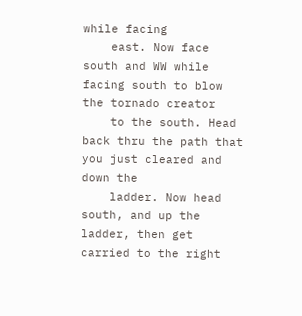while facing
    east. Now face south and WW while facing south to blow the tornado creator
    to the south. Head back thru the path that you just cleared and down the
    ladder. Now head south, and up the ladder, then get carried to the right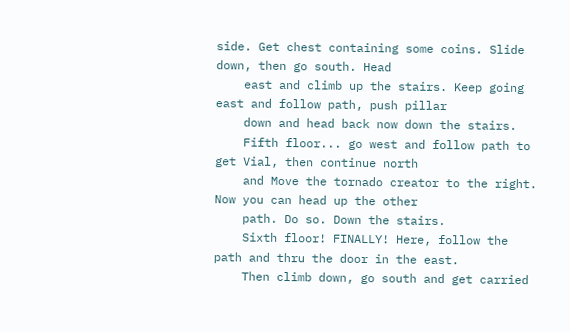side. Get chest containing some coins. Slide down, then go south. Head
    east and climb up the stairs. Keep going east and follow path, push pillar
    down and head back now down the stairs.
    Fifth floor... go west and follow path to get Vial, then continue north
    and Move the tornado creator to the right. Now you can head up the other
    path. Do so. Down the stairs.
    Sixth floor! FINALLY! Here, follow the path and thru the door in the east.
    Then climb down, go south and get carried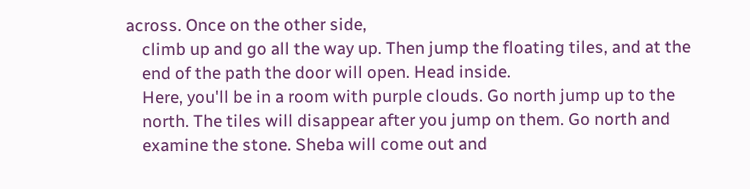across. Once on the other side,
    climb up and go all the way up. Then jump the floating tiles, and at the
    end of the path the door will open. Head inside.
    Here, you'll be in a room with purple clouds. Go north jump up to the
    north. The tiles will disappear after you jump on them. Go north and
    examine the stone. Sheba will come out and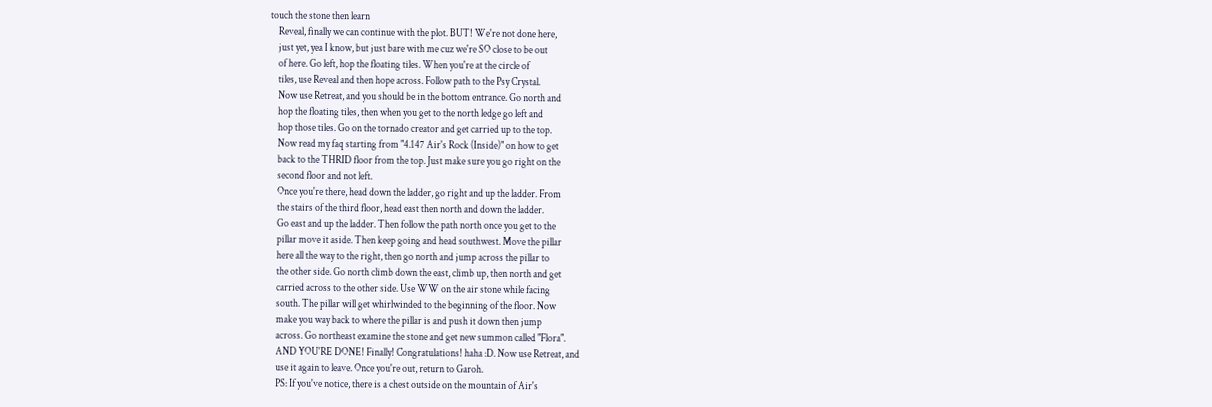touch the stone then learn
    Reveal, finally we can continue with the plot. BUT! We're not done here,
    just yet, yea I know, but just bare with me cuz we're SO close to be out
    of here. Go left, hop the floating tiles. When you're at the circle of
    tiles, use Reveal and then hope across. Follow path to the Psy Crystal.
    Now use Retreat, and you should be in the bottom entrance. Go north and
    hop the floating tiles, then when you get to the north ledge go left and
    hop those tiles. Go on the tornado creator and get carried up to the top.
    Now read my faq starting from "4.147 Air's Rock (Inside)" on how to get
    back to the THRID floor from the top. Just make sure you go right on the
    second floor and not left.
    Once you're there, head down the ladder, go right and up the ladder. From
    the stairs of the third floor, head east then north and down the ladder.
    Go east and up the ladder. Then follow the path north once you get to the
    pillar move it aside. Then keep going and head southwest. Move the pillar
    here all the way to the right, then go north and jump across the pillar to
    the other side. Go north climb down the east, climb up, then north and get
    carried across to the other side. Use WW on the air stone while facing
    south. The pillar will get whirlwinded to the beginning of the floor. Now
    make you way back to where the pillar is and push it down then jump
    across. Go northeast examine the stone and get new summon called "Flora".
    AND YOU'RE DONE! Finally! Congratulations! haha :D. Now use Retreat, and
    use it again to leave. Once you're out, return to Garoh.
    PS: If you've notice, there is a chest outside on the mountain of Air's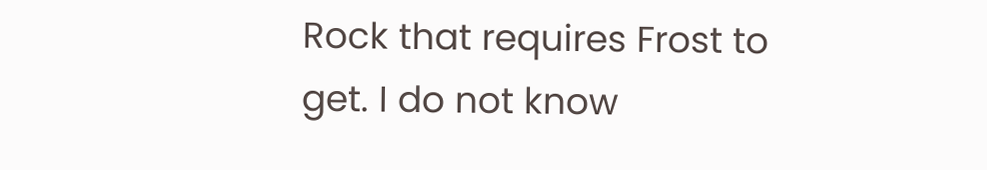Rock that requires Frost to get. I do not know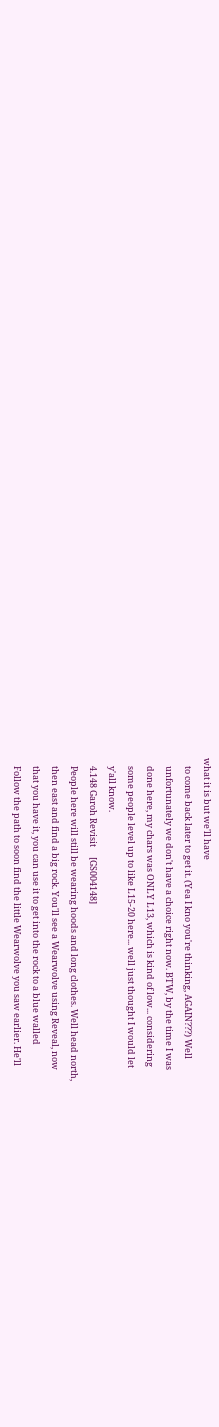what it is but we'll have
    to come back later to get it. (Yea I kno you're thinking, AGAIN???) Well
    unfortunately we don't have a choice right now. BTW, by the time I was
    done here, my chars was ONLY L13, which is kind of low... considering
    some people level up to like L15-20 here... well just thought I would let
    y'all know.
    4.148 Garoh Revisit     [GS004148]
    People here will still be wearing hoods and long clothes. Well head north,
    then east and find a big rock. You'll see a Wearwolve using Reveal, now
    that you have it, you can use it to get into the rock to a blue walled
    Follow the path to soon find the little Wearwolve you saw earlier. He'll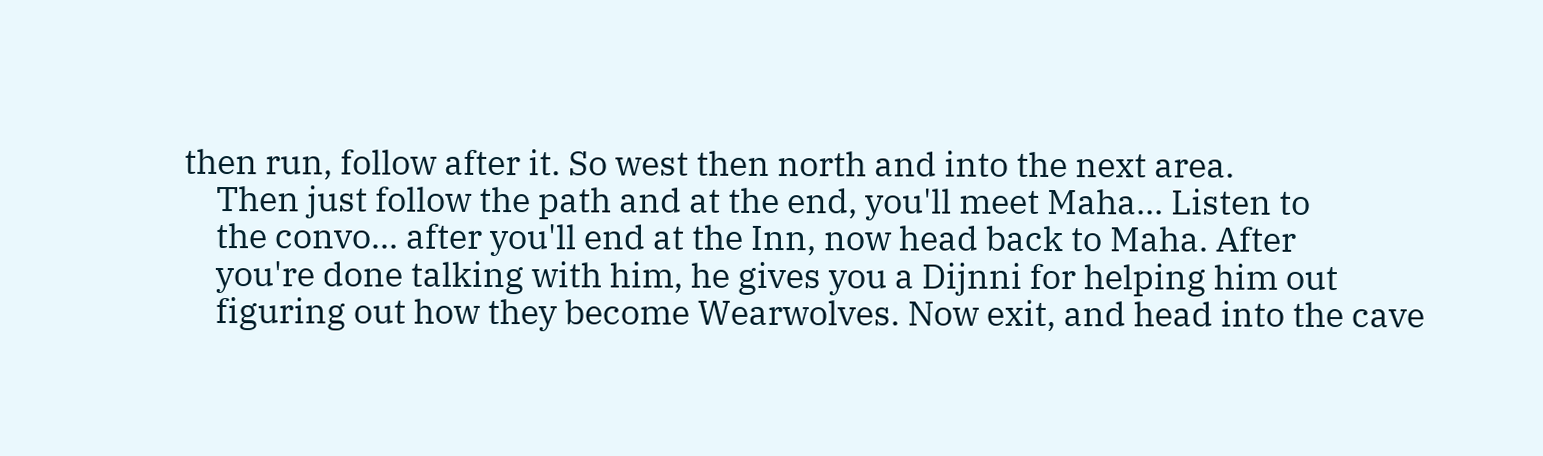then run, follow after it. So west then north and into the next area.
    Then just follow the path and at the end, you'll meet Maha... Listen to
    the convo... after you'll end at the Inn, now head back to Maha. After
    you're done talking with him, he gives you a Dijnni for helping him out
    figuring out how they become Wearwolves. Now exit, and head into the cave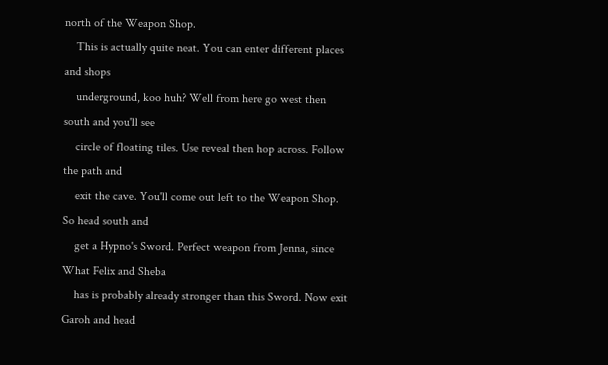north of the Weapon Shop.
    This is actually quite neat. You can enter different places and shops
    underground, koo huh? Well from here go west then south and you'll see
    circle of floating tiles. Use reveal then hop across. Follow the path and
    exit the cave. You'll come out left to the Weapon Shop. So head south and
    get a Hypno's Sword. Perfect weapon from Jenna, since What Felix and Sheba
    has is probably already stronger than this Sword. Now exit Garoh and head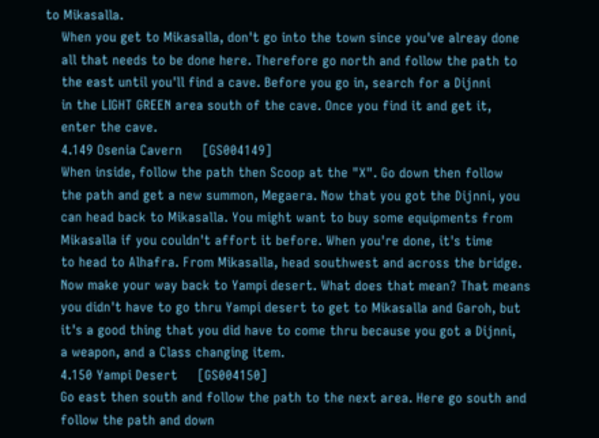to Mikasalla.
    When you get to Mikasalla, don't go into the town since you've alreay done
    all that needs to be done here. Therefore go north and follow the path to
    the east until you'll find a cave. Before you go in, search for a Dijnni
    in the LIGHT GREEN area south of the cave. Once you find it and get it,
    enter the cave.
    4.149 Osenia Cavern     [GS004149]
    When inside, follow the path then Scoop at the "X". Go down then follow
    the path and get a new summon, Megaera. Now that you got the Dijnni, you
    can head back to Mikasalla. You might want to buy some equipments from
    Mikasalla if you couldn't affort it before. When you're done, it's time
    to head to Alhafra. From Mikasalla, head southwest and across the bridge.
    Now make your way back to Yampi desert. What does that mean? That means
    you didn't have to go thru Yampi desert to get to Mikasalla and Garoh, but
    it's a good thing that you did have to come thru because you got a Dijnni,
    a weapon, and a Class changing item.
    4.150 Yampi Desert     [GS004150]
    Go east then south and follow the path to the next area. Here go south and
    follow the path and down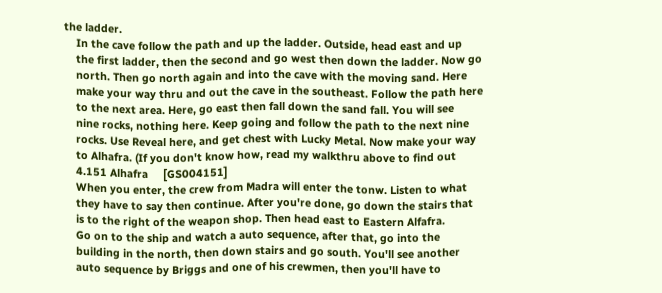the ladder.
    In the cave follow the path and up the ladder. Outside, head east and up
    the first ladder, then the second and go west then down the ladder. Now go
    north. Then go north again and into the cave with the moving sand. Here
    make your way thru and out the cave in the southeast. Follow the path here
    to the next area. Here, go east then fall down the sand fall. You will see
    nine rocks, nothing here. Keep going and follow the path to the next nine
    rocks. Use Reveal here, and get chest with Lucky Metal. Now make your way
    to Alhafra. (If you don't know how, read my walkthru above to find out
    4.151 Alhafra     [GS004151]
    When you enter, the crew from Madra will enter the tonw. Listen to what
    they have to say then continue. After you're done, go down the stairs that
    is to the right of the weapon shop. Then head east to Eastern Alfafra.
    Go on to the ship and watch a auto sequence, after that, go into the
    building in the north, then down stairs and go south. You'll see another
    auto sequence by Briggs and one of his crewmen, then you'll have to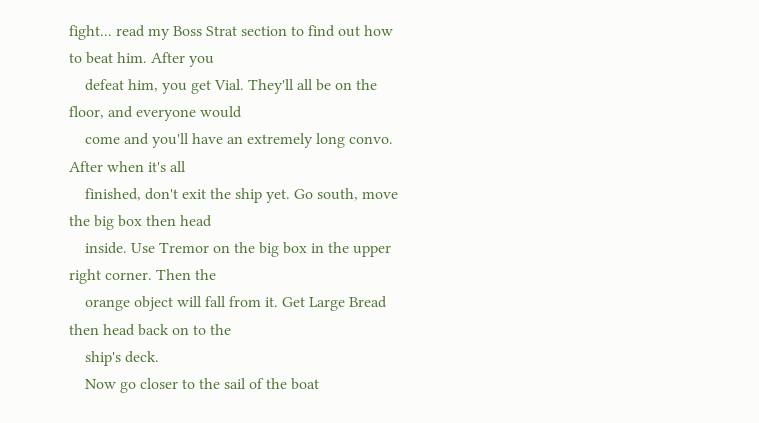fight... read my Boss Strat section to find out how to beat him. After you
    defeat him, you get Vial. They'll all be on the floor, and everyone would
    come and you'll have an extremely long convo. After when it's all
    finished, don't exit the ship yet. Go south, move the big box then head
    inside. Use Tremor on the big box in the upper right corner. Then the
    orange object will fall from it. Get Large Bread then head back on to the
    ship's deck.
    Now go closer to the sail of the boat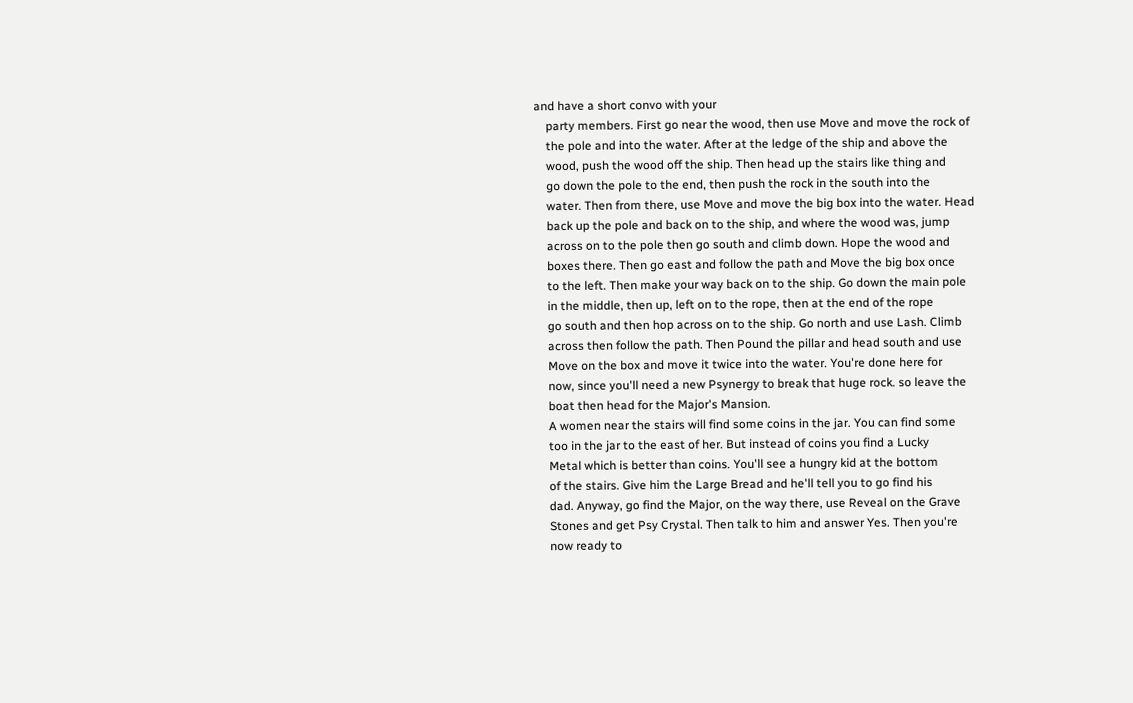and have a short convo with your
    party members. First go near the wood, then use Move and move the rock of
    the pole and into the water. After at the ledge of the ship and above the
    wood, push the wood off the ship. Then head up the stairs like thing and
    go down the pole to the end, then push the rock in the south into the
    water. Then from there, use Move and move the big box into the water. Head
    back up the pole and back on to the ship, and where the wood was, jump
    across on to the pole then go south and climb down. Hope the wood and
    boxes there. Then go east and follow the path and Move the big box once
    to the left. Then make your way back on to the ship. Go down the main pole
    in the middle, then up, left on to the rope, then at the end of the rope
    go south and then hop across on to the ship. Go north and use Lash. Climb
    across then follow the path. Then Pound the pillar and head south and use
    Move on the box and move it twice into the water. You're done here for
    now, since you'll need a new Psynergy to break that huge rock. so leave the
    boat then head for the Major's Mansion.
    A women near the stairs will find some coins in the jar. You can find some
    too in the jar to the east of her. But instead of coins you find a Lucky
    Metal which is better than coins. You'll see a hungry kid at the bottom
    of the stairs. Give him the Large Bread and he'll tell you to go find his
    dad. Anyway, go find the Major, on the way there, use Reveal on the Grave
    Stones and get Psy Crystal. Then talk to him and answer Yes. Then you're
    now ready to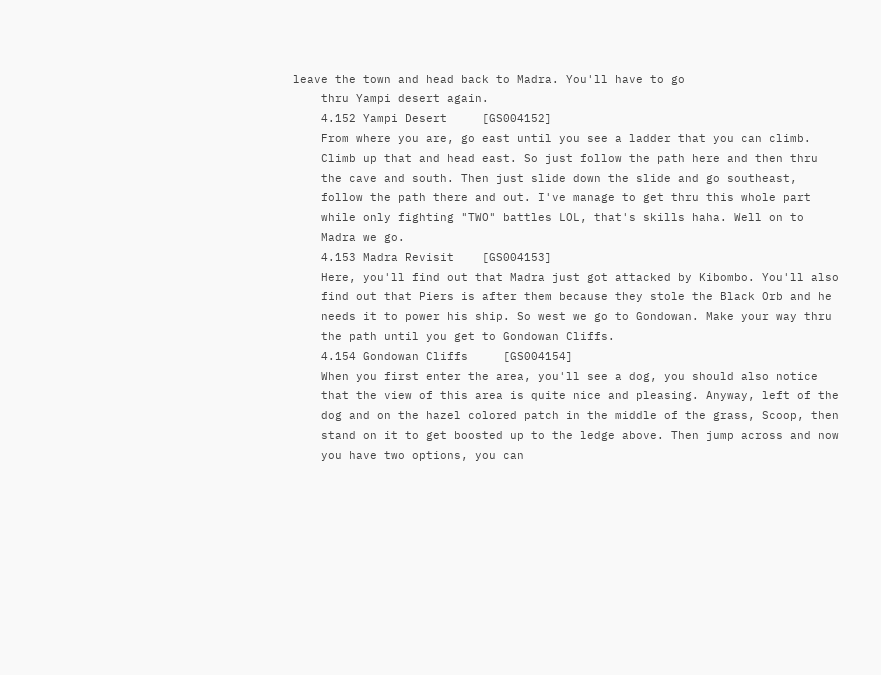leave the town and head back to Madra. You'll have to go
    thru Yampi desert again.
    4.152 Yampi Desert     [GS004152]
    From where you are, go east until you see a ladder that you can climb.
    Climb up that and head east. So just follow the path here and then thru
    the cave and south. Then just slide down the slide and go southeast,
    follow the path there and out. I've manage to get thru this whole part
    while only fighting "TWO" battles LOL, that's skills haha. Well on to
    Madra we go.
    4.153 Madra Revisit    [GS004153]
    Here, you'll find out that Madra just got attacked by Kibombo. You'll also
    find out that Piers is after them because they stole the Black Orb and he
    needs it to power his ship. So west we go to Gondowan. Make your way thru
    the path until you get to Gondowan Cliffs.
    4.154 Gondowan Cliffs     [GS004154]
    When you first enter the area, you'll see a dog, you should also notice
    that the view of this area is quite nice and pleasing. Anyway, left of the
    dog and on the hazel colored patch in the middle of the grass, Scoop, then
    stand on it to get boosted up to the ledge above. Then jump across and now
    you have two options, you can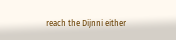reach the Dijnni either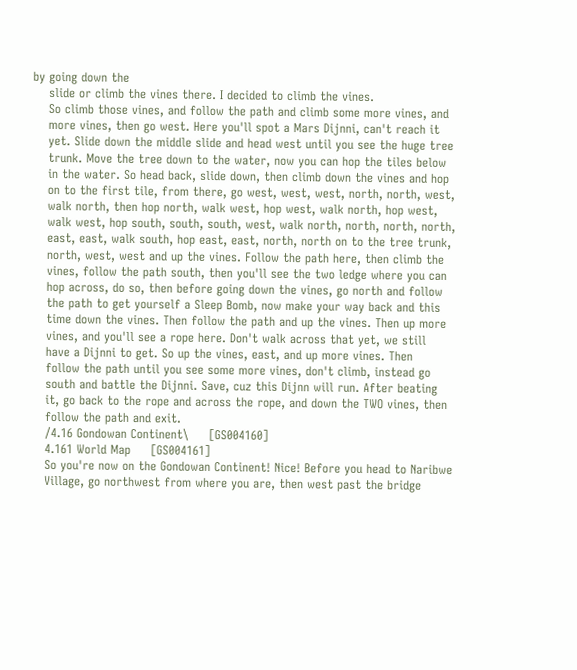by going down the
    slide or climb the vines there. I decided to climb the vines.
    So climb those vines, and follow the path and climb some more vines, and
    more vines, then go west. Here you'll spot a Mars Dijnni, can't reach it
    yet. Slide down the middle slide and head west until you see the huge tree
    trunk. Move the tree down to the water, now you can hop the tiles below
    in the water. So head back, slide down, then climb down the vines and hop
    on to the first tile, from there, go west, west, west, north, north, west,
    walk north, then hop north, walk west, hop west, walk north, hop west,
    walk west, hop south, south, south, west, walk north, north, north, north,
    east, east, walk south, hop east, east, north, north on to the tree trunk,
    north, west, west and up the vines. Follow the path here, then climb the
    vines, follow the path south, then you'll see the two ledge where you can
    hop across, do so, then before going down the vines, go north and follow
    the path to get yourself a Sleep Bomb, now make your way back and this
    time down the vines. Then follow the path and up the vines. Then up more
    vines, and you'll see a rope here. Don't walk across that yet, we still
    have a Dijnni to get. So up the vines, east, and up more vines. Then
    follow the path until you see some more vines, don't climb, instead go
    south and battle the Dijnni. Save, cuz this Dijnn will run. After beating
    it, go back to the rope and across the rope, and down the TWO vines, then
    follow the path and exit.
    /4.16 Gondowan Continent\     [GS004160]
    4.161 World Map     [GS004161]
    So you're now on the Gondowan Continent! Nice! Before you head to Naribwe
    Village, go northwest from where you are, then west past the bridge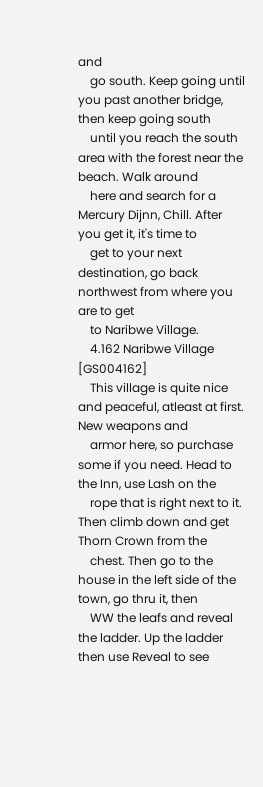and
    go south. Keep going until you past another bridge, then keep going south
    until you reach the south area with the forest near the beach. Walk around
    here and search for a Mercury Dijnn, Chill. After you get it, it's time to
    get to your next destination, go back northwest from where you are to get
    to Naribwe Village.
    4.162 Naribwe Village     [GS004162]
    This village is quite nice and peaceful, atleast at first. New weapons and
    armor here, so purchase some if you need. Head to the Inn, use Lash on the
    rope that is right next to it. Then climb down and get Thorn Crown from the
    chest. Then go to the house in the left side of the town, go thru it, then
    WW the leafs and reveal the ladder. Up the ladder then use Reveal to see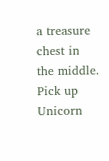a treasure chest in the middle. Pick up Unicorn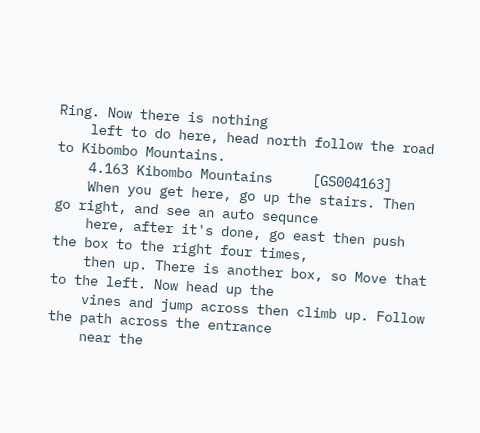Ring. Now there is nothing
    left to do here, head north follow the road to Kibombo Mountains.
    4.163 Kibombo Mountains     [GS004163]
    When you get here, go up the stairs. Then go right, and see an auto sequnce
    here, after it's done, go east then push the box to the right four times,
    then up. There is another box, so Move that to the left. Now head up the
    vines and jump across then climb up. Follow the path across the entrance
    near the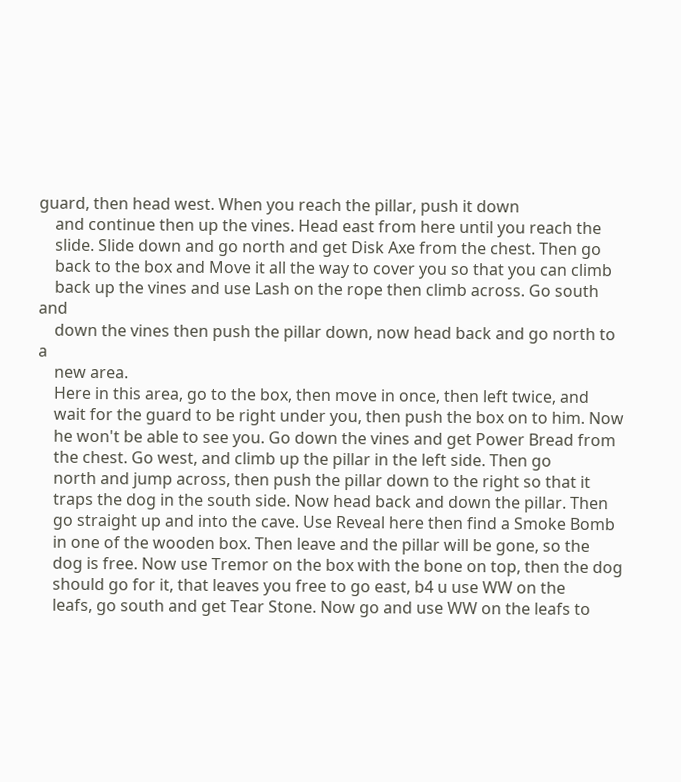guard, then head west. When you reach the pillar, push it down
    and continue then up the vines. Head east from here until you reach the
    slide. Slide down and go north and get Disk Axe from the chest. Then go
    back to the box and Move it all the way to cover you so that you can climb
    back up the vines and use Lash on the rope then climb across. Go south and
    down the vines then push the pillar down, now head back and go north to a
    new area.
    Here in this area, go to the box, then move in once, then left twice, and
    wait for the guard to be right under you, then push the box on to him. Now
    he won't be able to see you. Go down the vines and get Power Bread from
    the chest. Go west, and climb up the pillar in the left side. Then go
    north and jump across, then push the pillar down to the right so that it
    traps the dog in the south side. Now head back and down the pillar. Then
    go straight up and into the cave. Use Reveal here then find a Smoke Bomb
    in one of the wooden box. Then leave and the pillar will be gone, so the
    dog is free. Now use Tremor on the box with the bone on top, then the dog
    should go for it, that leaves you free to go east, b4 u use WW on the
    leafs, go south and get Tear Stone. Now go and use WW on the leafs to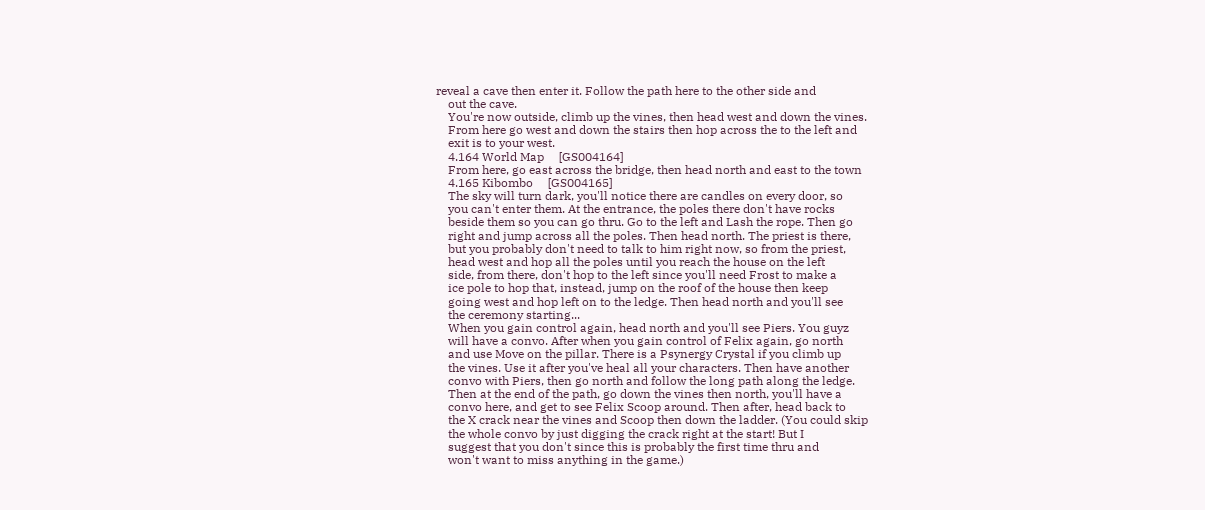reveal a cave then enter it. Follow the path here to the other side and
    out the cave.
    You're now outside, climb up the vines, then head west and down the vines.
    From here go west and down the stairs then hop across the to the left and
    exit is to your west.
    4.164 World Map     [GS004164]
    From here, go east across the bridge, then head north and east to the town
    4.165 Kibombo     [GS004165]
    The sky will turn dark, you'll notice there are candles on every door, so
    you can't enter them. At the entrance, the poles there don't have rocks
    beside them so you can go thru. Go to the left and Lash the rope. Then go
    right and jump across all the poles. Then head north. The priest is there,
    but you probably don't need to talk to him right now, so from the priest,
    head west and hop all the poles until you reach the house on the left
    side, from there, don't hop to the left since you'll need Frost to make a
    ice pole to hop that, instead, jump on the roof of the house then keep
    going west and hop left on to the ledge. Then head north and you'll see
    the ceremony starting...
    When you gain control again, head north and you'll see Piers. You guyz
    will have a convo. After when you gain control of Felix again, go north
    and use Move on the pillar. There is a Psynergy Crystal if you climb up
    the vines. Use it after you've heal all your characters. Then have another
    convo with Piers, then go north and follow the long path along the ledge.
    Then at the end of the path, go down the vines then north, you'll have a
    convo here, and get to see Felix Scoop around. Then after, head back to
    the X crack near the vines and Scoop then down the ladder. (You could skip
    the whole convo by just digging the crack right at the start! But I
    suggest that you don't since this is probably the first time thru and
    won't want to miss anything in the game.)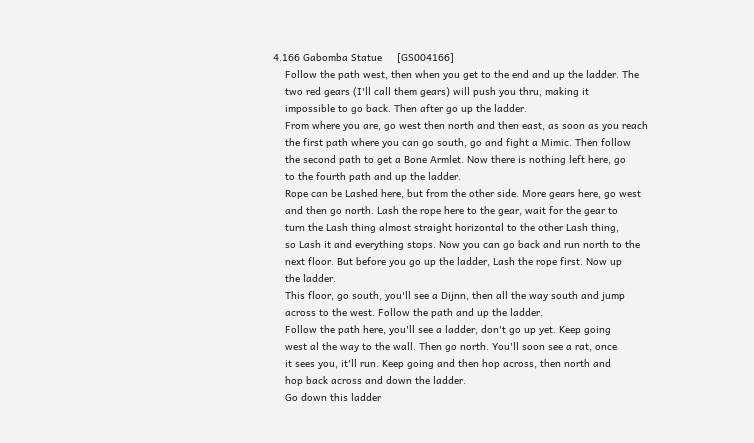4.166 Gabomba Statue     [GS004166]
    Follow the path west, then when you get to the end and up the ladder. The
    two red gears (I'll call them gears) will push you thru, making it
    impossible to go back. Then after go up the ladder.
    From where you are, go west then north and then east, as soon as you reach
    the first path where you can go south, go and fight a Mimic. Then follow
    the second path to get a Bone Armlet. Now there is nothing left here, go
    to the fourth path and up the ladder.
    Rope can be Lashed here, but from the other side. More gears here, go west
    and then go north. Lash the rope here to the gear, wait for the gear to
    turn the Lash thing almost straight horizontal to the other Lash thing,
    so Lash it and everything stops. Now you can go back and run north to the
    next floor. But before you go up the ladder, Lash the rope first. Now up
    the ladder.
    This floor, go south, you'll see a Dijnn, then all the way south and jump
    across to the west. Follow the path and up the ladder.
    Follow the path here, you'll see a ladder, don't go up yet. Keep going
    west al the way to the wall. Then go north. You'll soon see a rat, once
    it sees you, it'll run. Keep going and then hop across, then north and
    hop back across and down the ladder.
    Go down this ladder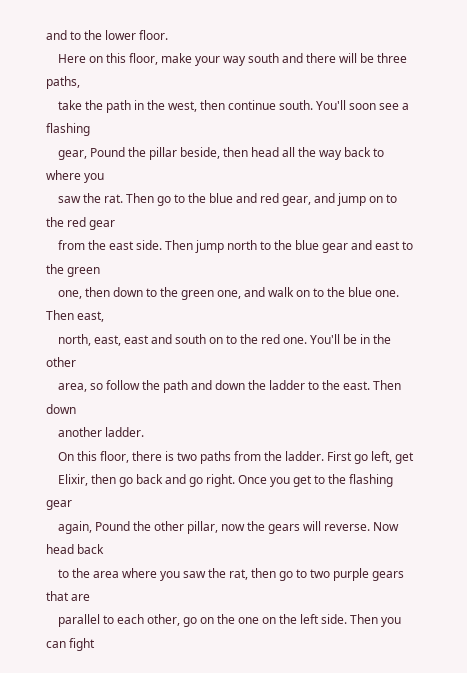and to the lower floor.
    Here on this floor, make your way south and there will be three paths,
    take the path in the west, then continue south. You'll soon see a flashing
    gear, Pound the pillar beside, then head all the way back to where you
    saw the rat. Then go to the blue and red gear, and jump on to the red gear
    from the east side. Then jump north to the blue gear and east to the green
    one, then down to the green one, and walk on to the blue one. Then east,
    north, east, east and south on to the red one. You'll be in the other
    area, so follow the path and down the ladder to the east. Then down
    another ladder.
    On this floor, there is two paths from the ladder. First go left, get
    Elixir, then go back and go right. Once you get to the flashing gear
    again, Pound the other pillar, now the gears will reverse. Now head back
    to the area where you saw the rat, then go to two purple gears that are
    parallel to each other, go on the one on the left side. Then you can fight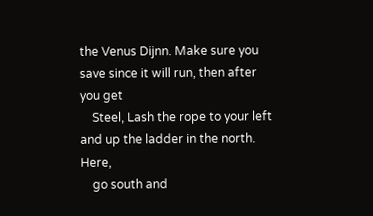the Venus Dijnn. Make sure you save since it will run, then after you get
    Steel, Lash the rope to your left and up the ladder in the north. Here,
    go south and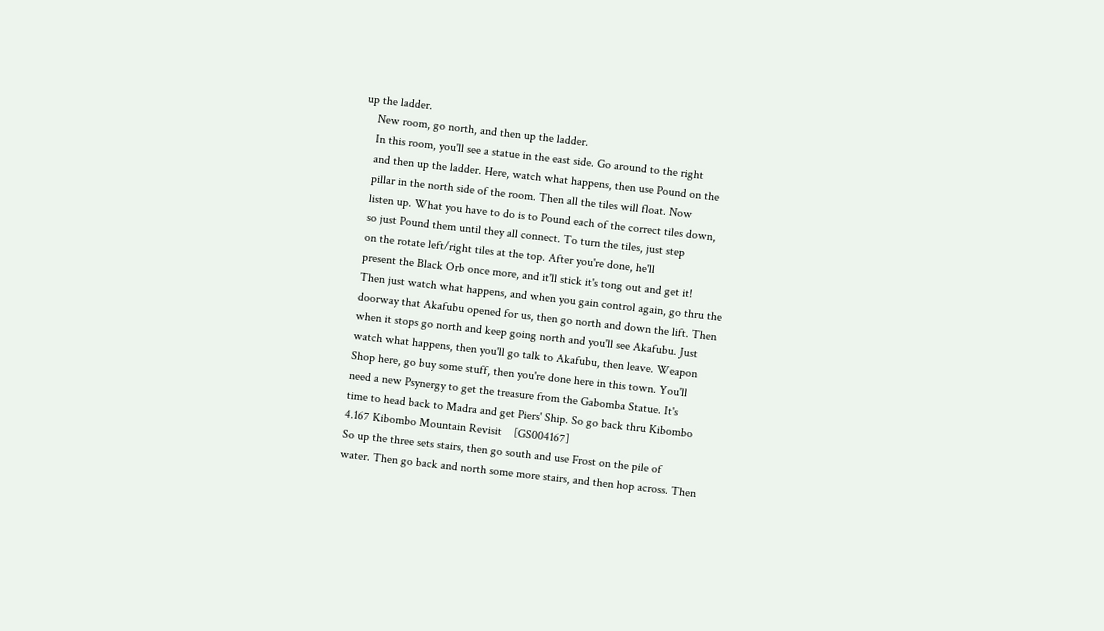up the ladder.
    New room, go north, and then up the ladder.
    In this room, you'll see a statue in the east side. Go around to the right
    and then up the ladder. Here, watch what happens, then use Pound on the
    pillar in the north side of the room. Then all the tiles will float. Now
    listen up. What you have to do is to Pound each of the correct tiles down,
    so just Pound them until they all connect. To turn the tiles, just step
    on the rotate left/right tiles at the top. After you're done, he'll
    present the Black Orb once more, and it'll stick it's tong out and get it!
    Then just watch what happens, and when you gain control again, go thru the
    doorway that Akafubu opened for us, then go north and down the lift. Then
    when it stops go north and keep going north and you'll see Akafubu. Just
    watch what happens, then you'll go talk to Akafubu, then leave. Weapon
    Shop here, go buy some stuff, then you're done here in this town. You'll
    need a new Psynergy to get the treasure from the Gabomba Statue. It's
    time to head back to Madra and get Piers' Ship. So go back thru Kibombo
    4.167 Kibombo Mountain Revisit    [GS004167]
    So up the three sets stairs, then go south and use Frost on the pile of
    water. Then go back and north some more stairs, and then hop across. Then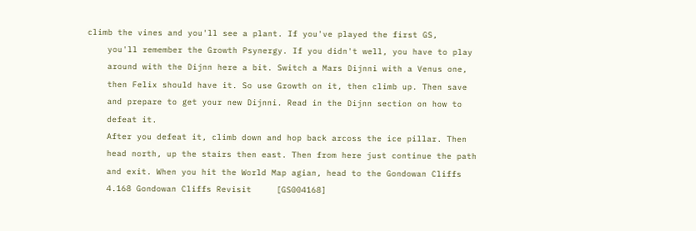climb the vines and you'll see a plant. If you've played the first GS,
    you'll remember the Growth Psynergy. If you didn't well, you have to play
    around with the Dijnn here a bit. Switch a Mars Dijnni with a Venus one,
    then Felix should have it. So use Growth on it, then climb up. Then save
    and prepare to get your new Dijnni. Read in the Dijnn section on how to
    defeat it.
    After you defeat it, climb down and hop back arcoss the ice pillar. Then
    head north, up the stairs then east. Then from here just continue the path
    and exit. When you hit the World Map agian, head to the Gondowan Cliffs
    4.168 Gondowan Cliffs Revisit     [GS004168]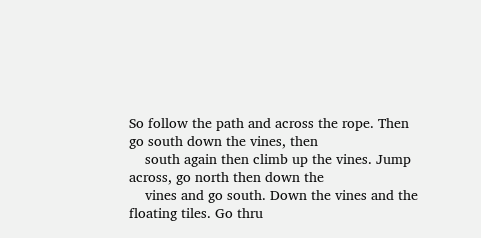So follow the path and across the rope. Then go south down the vines, then
    south again then climb up the vines. Jump across, go north then down the
    vines and go south. Down the vines and the floating tiles. Go thru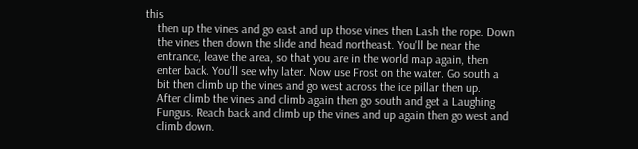this
    then up the vines and go east and up those vines then Lash the rope. Down
    the vines then down the slide and head northeast. You'll be near the
    entrance, leave the area, so that you are in the world map again, then
    enter back. You'll see why later. Now use Frost on the water. Go south a
    bit then climb up the vines and go west across the ice pillar then up.
    After climb the vines and climb again then go south and get a Laughing
    Fungus. Reach back and climb up the vines and up again then go west and
    climb down.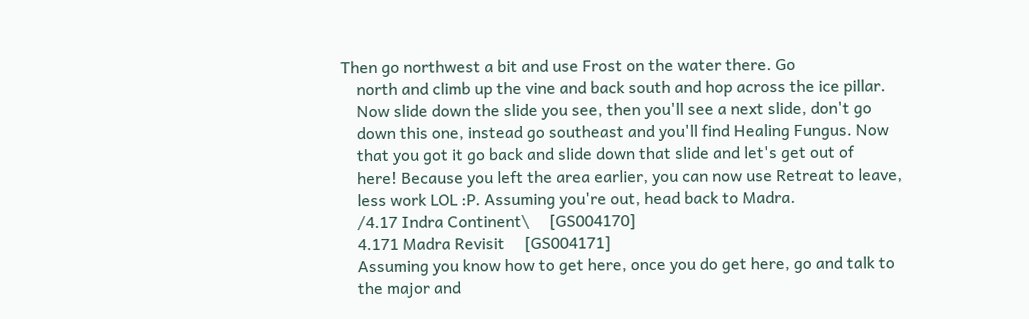Then go northwest a bit and use Frost on the water there. Go
    north and climb up the vine and back south and hop across the ice pillar.
    Now slide down the slide you see, then you'll see a next slide, don't go
    down this one, instead go southeast and you'll find Healing Fungus. Now
    that you got it go back and slide down that slide and let's get out of
    here! Because you left the area earlier, you can now use Retreat to leave,
    less work LOL :P. Assuming you're out, head back to Madra.
    /4.17 Indra Continent\     [GS004170]
    4.171 Madra Revisit     [GS004171]
    Assuming you know how to get here, once you do get here, go and talk to
    the major and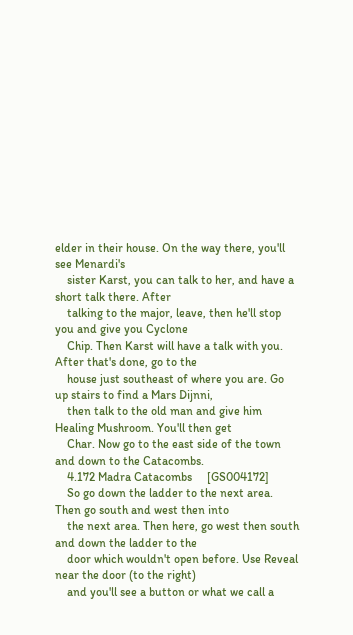elder in their house. On the way there, you'll see Menardi's
    sister Karst, you can talk to her, and have a short talk there. After
    talking to the major, leave, then he'll stop you and give you Cyclone
    Chip. Then Karst will have a talk with you. After that's done, go to the
    house just southeast of where you are. Go up stairs to find a Mars Dijnni,
    then talk to the old man and give him Healing Mushroom. You'll then get
    Char. Now go to the east side of the town and down to the Catacombs.
    4.172 Madra Catacombs     [GS004172]
    So go down the ladder to the next area. Then go south and west then into
    the next area. Then here, go west then south and down the ladder to the
    door which wouldn't open before. Use Reveal near the door (to the right)
    and you'll see a button or what we call a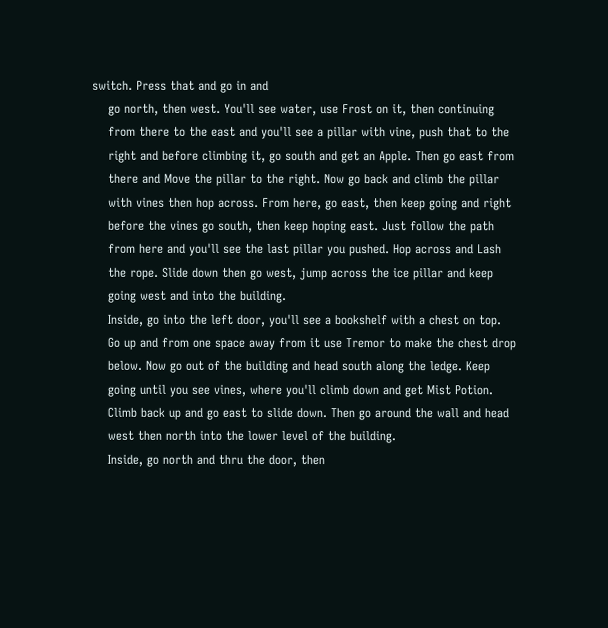switch. Press that and go in and
    go north, then west. You'll see water, use Frost on it, then continuing
    from there to the east and you'll see a pillar with vine, push that to the
    right and before climbing it, go south and get an Apple. Then go east from
    there and Move the pillar to the right. Now go back and climb the pillar
    with vines then hop across. From here, go east, then keep going and right
    before the vines go south, then keep hoping east. Just follow the path
    from here and you'll see the last pillar you pushed. Hop across and Lash
    the rope. Slide down then go west, jump across the ice pillar and keep
    going west and into the building.
    Inside, go into the left door, you'll see a bookshelf with a chest on top.
    Go up and from one space away from it use Tremor to make the chest drop
    below. Now go out of the building and head south along the ledge. Keep
    going until you see vines, where you'll climb down and get Mist Potion.
    Climb back up and go east to slide down. Then go around the wall and head
    west then north into the lower level of the building.
    Inside, go north and thru the door, then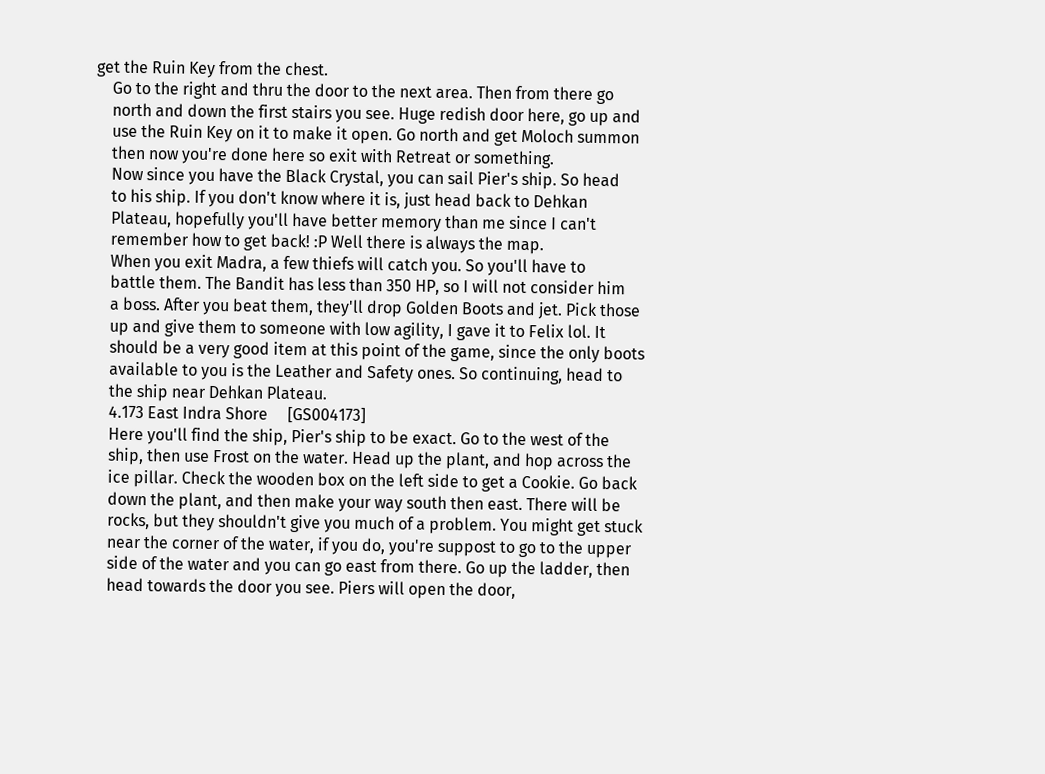get the Ruin Key from the chest.
    Go to the right and thru the door to the next area. Then from there go
    north and down the first stairs you see. Huge redish door here, go up and
    use the Ruin Key on it to make it open. Go north and get Moloch summon
    then now you're done here so exit with Retreat or something.
    Now since you have the Black Crystal, you can sail Pier's ship. So head
    to his ship. If you don't know where it is, just head back to Dehkan
    Plateau, hopefully you'll have better memory than me since I can't
    remember how to get back! :P Well there is always the map.
    When you exit Madra, a few thiefs will catch you. So you'll have to
    battle them. The Bandit has less than 350 HP, so I will not consider him
    a boss. After you beat them, they'll drop Golden Boots and jet. Pick those
    up and give them to someone with low agility, I gave it to Felix lol. It
    should be a very good item at this point of the game, since the only boots
    available to you is the Leather and Safety ones. So continuing, head to
    the ship near Dehkan Plateau.
    4.173 East Indra Shore     [GS004173]
    Here you'll find the ship, Pier's ship to be exact. Go to the west of the
    ship, then use Frost on the water. Head up the plant, and hop across the
    ice pillar. Check the wooden box on the left side to get a Cookie. Go back
    down the plant, and then make your way south then east. There will be
    rocks, but they shouldn't give you much of a problem. You might get stuck
    near the corner of the water, if you do, you're suppost to go to the upper
    side of the water and you can go east from there. Go up the ladder, then
    head towards the door you see. Piers will open the door,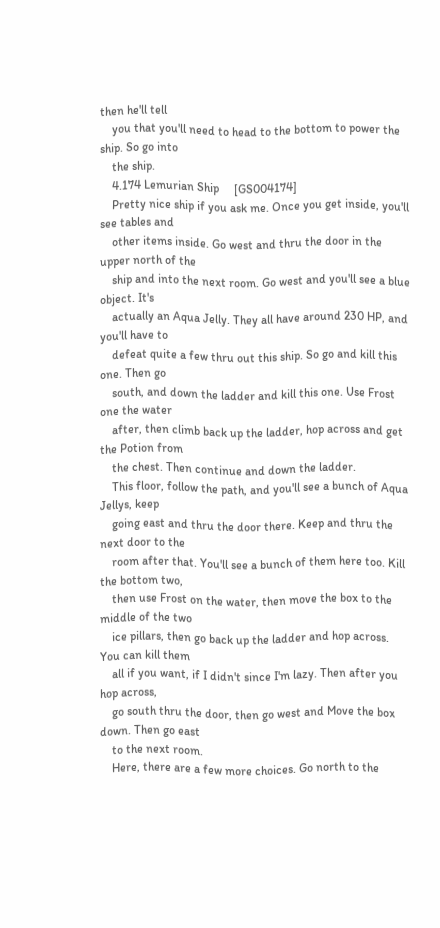then he'll tell
    you that you'll need to head to the bottom to power the ship. So go into
    the ship.
    4.174 Lemurian Ship     [GS004174]
    Pretty nice ship if you ask me. Once you get inside, you'll see tables and
    other items inside. Go west and thru the door in the upper north of the
    ship and into the next room. Go west and you'll see a blue object. It's
    actually an Aqua Jelly. They all have around 230 HP, and you'll have to
    defeat quite a few thru out this ship. So go and kill this one. Then go
    south, and down the ladder and kill this one. Use Frost one the water
    after, then climb back up the ladder, hop across and get the Potion from
    the chest. Then continue and down the ladder.
    This floor, follow the path, and you'll see a bunch of Aqua Jellys, keep
    going east and thru the door there. Keep and thru the next door to the
    room after that. You'll see a bunch of them here too. Kill the bottom two,
    then use Frost on the water, then move the box to the middle of the two
    ice pillars, then go back up the ladder and hop across. You can kill them
    all if you want, if I didn't since I'm lazy. Then after you hop across,
    go south thru the door, then go west and Move the box down. Then go east
    to the next room.
    Here, there are a few more choices. Go north to the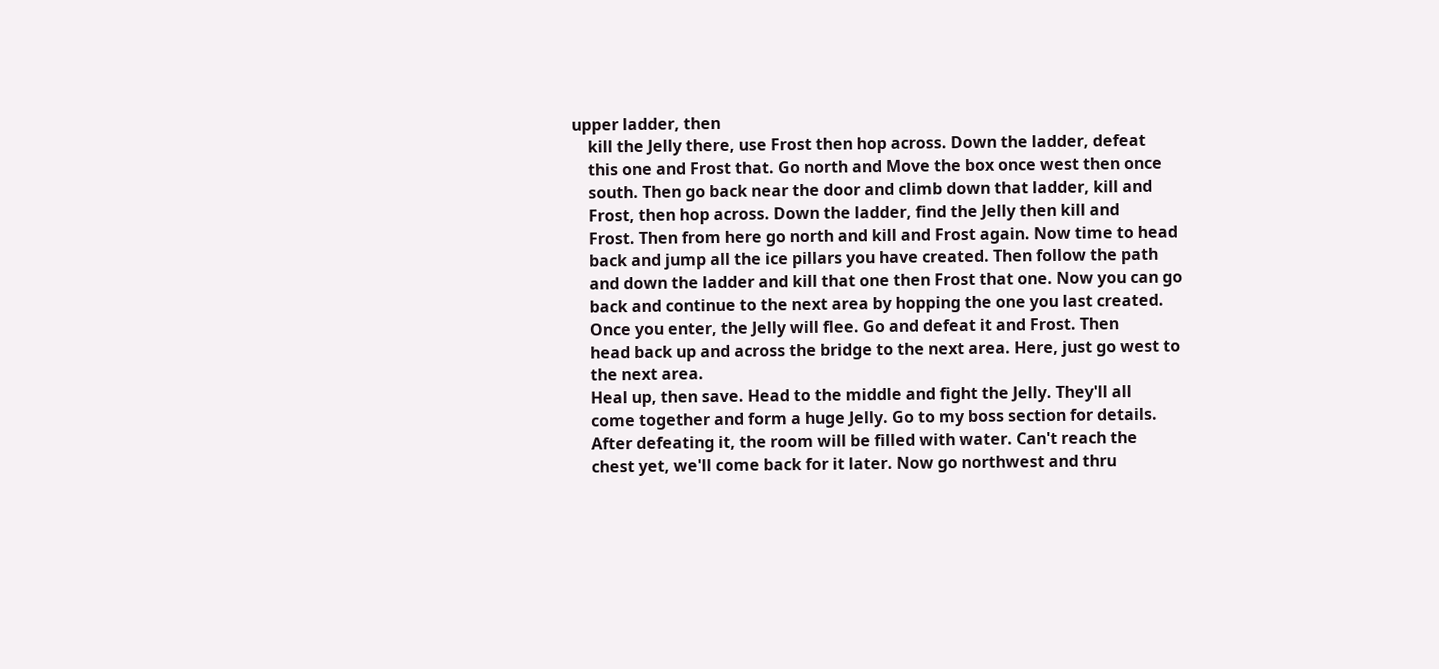upper ladder, then
    kill the Jelly there, use Frost then hop across. Down the ladder, defeat
    this one and Frost that. Go north and Move the box once west then once
    south. Then go back near the door and climb down that ladder, kill and
    Frost, then hop across. Down the ladder, find the Jelly then kill and
    Frost. Then from here go north and kill and Frost again. Now time to head
    back and jump all the ice pillars you have created. Then follow the path
    and down the ladder and kill that one then Frost that one. Now you can go
    back and continue to the next area by hopping the one you last created.
    Once you enter, the Jelly will flee. Go and defeat it and Frost. Then
    head back up and across the bridge to the next area. Here, just go west to
    the next area.
    Heal up, then save. Head to the middle and fight the Jelly. They'll all
    come together and form a huge Jelly. Go to my boss section for details.
    After defeating it, the room will be filled with water. Can't reach the
    chest yet, we'll come back for it later. Now go northwest and thru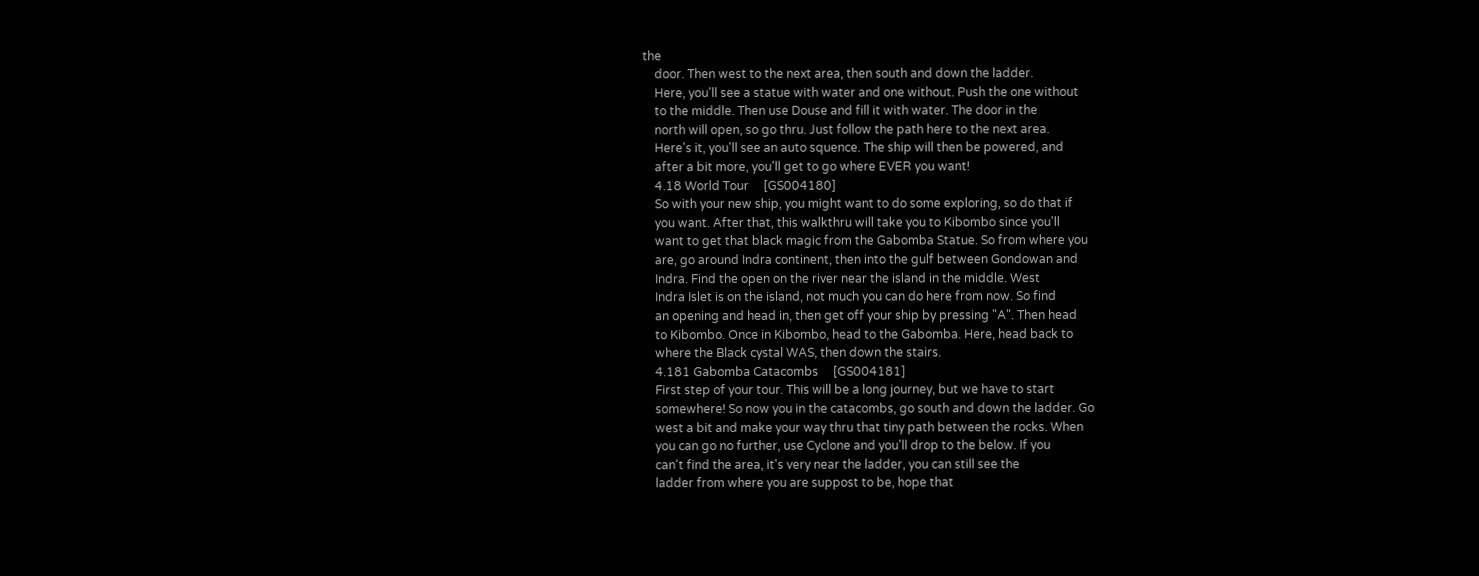the
    door. Then west to the next area, then south and down the ladder.
    Here, you'll see a statue with water and one without. Push the one without
    to the middle. Then use Douse and fill it with water. The door in the
    north will open, so go thru. Just follow the path here to the next area.
    Here's it, you'll see an auto squence. The ship will then be powered, and
    after a bit more, you'll get to go where EVER you want!
    4.18 World Tour     [GS004180]
    So with your new ship, you might want to do some exploring, so do that if
    you want. After that, this walkthru will take you to Kibombo since you'll
    want to get that black magic from the Gabomba Statue. So from where you
    are, go around Indra continent, then into the gulf between Gondowan and
    Indra. Find the open on the river near the island in the middle. West
    Indra Islet is on the island, not much you can do here from now. So find
    an opening and head in, then get off your ship by pressing "A". Then head
    to Kibombo. Once in Kibombo, head to the Gabomba. Here, head back to
    where the Black cystal WAS, then down the stairs.
    4.181 Gabomba Catacombs     [GS004181]
    First step of your tour. This will be a long journey, but we have to start
    somewhere! So now you in the catacombs, go south and down the ladder. Go
    west a bit and make your way thru that tiny path between the rocks. When
    you can go no further, use Cyclone and you'll drop to the below. If you
    can't find the area, it's very near the ladder, you can still see the
    ladder from where you are suppost to be, hope that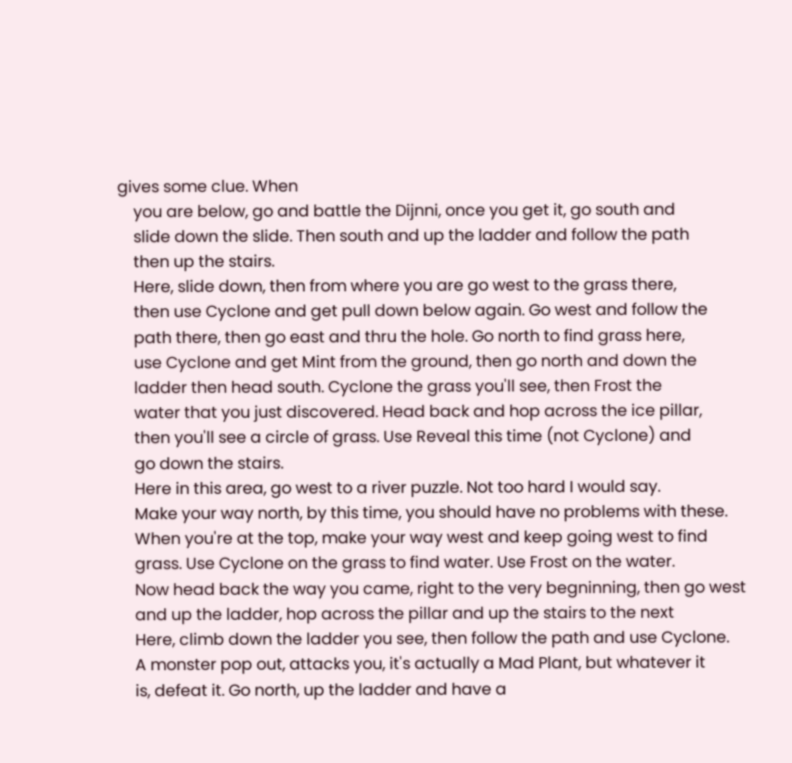gives some clue. When
    you are below, go and battle the Dijnni, once you get it, go south and
    slide down the slide. Then south and up the ladder and follow the path
    then up the stairs.
    Here, slide down, then from where you are go west to the grass there,
    then use Cyclone and get pull down below again. Go west and follow the
    path there, then go east and thru the hole. Go north to find grass here,
    use Cyclone and get Mint from the ground, then go north and down the
    ladder then head south. Cyclone the grass you'll see, then Frost the
    water that you just discovered. Head back and hop across the ice pillar,
    then you'll see a circle of grass. Use Reveal this time (not Cyclone) and
    go down the stairs.
    Here in this area, go west to a river puzzle. Not too hard I would say.
    Make your way north, by this time, you should have no problems with these.
    When you're at the top, make your way west and keep going west to find
    grass. Use Cyclone on the grass to find water. Use Frost on the water.
    Now head back the way you came, right to the very begninning, then go west
    and up the ladder, hop across the pillar and up the stairs to the next
    Here, climb down the ladder you see, then follow the path and use Cyclone.
    A monster pop out, attacks you, it's actually a Mad Plant, but whatever it
    is, defeat it. Go north, up the ladder and have a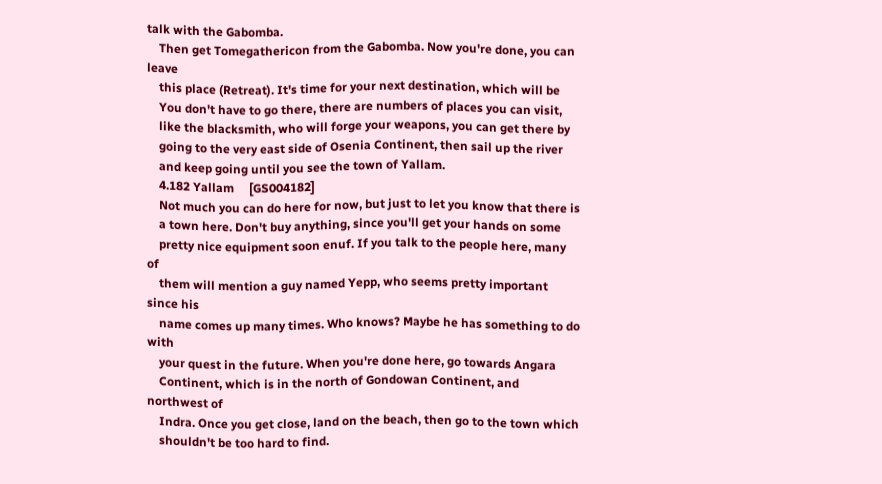talk with the Gabomba.
    Then get Tomegathericon from the Gabomba. Now you're done, you can leave
    this place (Retreat). It's time for your next destination, which will be
    You don't have to go there, there are numbers of places you can visit,
    like the blacksmith, who will forge your weapons, you can get there by
    going to the very east side of Osenia Continent, then sail up the river
    and keep going until you see the town of Yallam.
    4.182 Yallam     [GS004182]
    Not much you can do here for now, but just to let you know that there is
    a town here. Don't buy anything, since you'll get your hands on some
    pretty nice equipment soon enuf. If you talk to the people here, many of
    them will mention a guy named Yepp, who seems pretty important since his
    name comes up many times. Who knows? Maybe he has something to do with
    your quest in the future. When you're done here, go towards Angara
    Continent, which is in the north of Gondowan Continent, and northwest of
    Indra. Once you get close, land on the beach, then go to the town which
    shouldn't be too hard to find.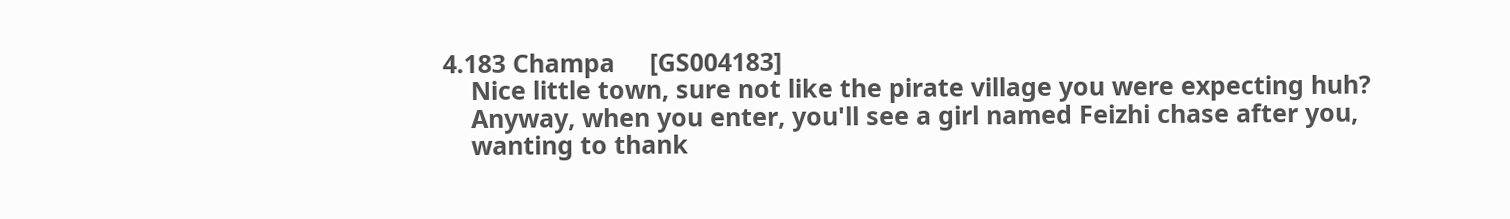4.183 Champa     [GS004183]
    Nice little town, sure not like the pirate village you were expecting huh?
    Anyway, when you enter, you'll see a girl named Feizhi chase after you,
    wanting to thank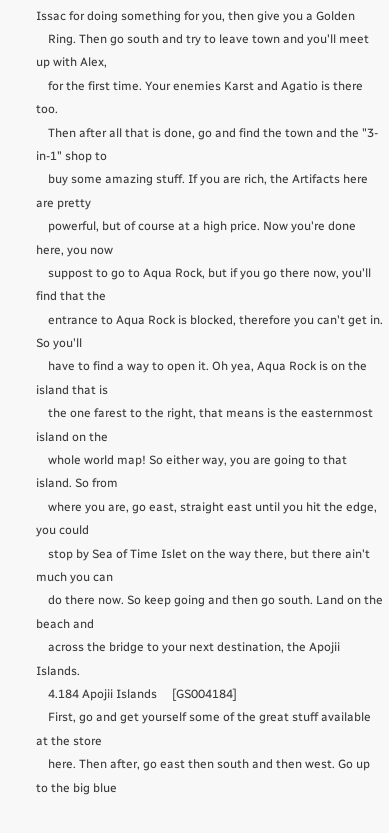Issac for doing something for you, then give you a Golden
    Ring. Then go south and try to leave town and you'll meet up with Alex,
    for the first time. Your enemies Karst and Agatio is there too.
    Then after all that is done, go and find the town and the "3-in-1" shop to
    buy some amazing stuff. If you are rich, the Artifacts here are pretty
    powerful, but of course at a high price. Now you're done here, you now
    suppost to go to Aqua Rock, but if you go there now, you'll find that the
    entrance to Aqua Rock is blocked, therefore you can't get in. So you'll
    have to find a way to open it. Oh yea, Aqua Rock is on the island that is
    the one farest to the right, that means is the easternmost island on the
    whole world map! So either way, you are going to that island. So from
    where you are, go east, straight east until you hit the edge, you could
    stop by Sea of Time Islet on the way there, but there ain't much you can
    do there now. So keep going and then go south. Land on the beach and
    across the bridge to your next destination, the Apojii Islands.
    4.184 Apojii Islands     [GS004184]
    First, go and get yourself some of the great stuff available at the store
    here. Then after, go east then south and then west. Go up to the big blue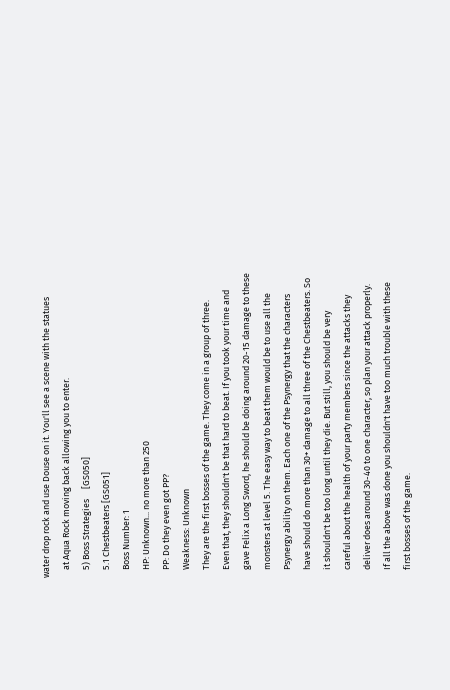water drop rock and use Douse on it. You'll see a scene with the statues
    at Aqua Rock moving back allowing you to enter.
    5) Boss Strategies     [GS050]
    5.1 Chestbeaters [GS051]
    Boss Number: 1
    HP: Unknown... no more than 250
    PP: Do they even got PP?
    Weakness: Unknown
    They are the first bosses of the game. They come in a group of three.
    Even that, they shouldn't be that hard to beat. If you took your time and
    gave Felix a Long Sword, he should be doing around 20-15 damage to these
    monsters at level 5. The easy way to beat them would be to use all the
    Psynergy ability on them. Each one of the Psynergy that the characters
    have should do more than 30+ damage to all three of the Chestbeaters. So
    it shouldn't be too long until they die. But still, you should be very
    careful about the health of your party members since the attacks they
    deliver does around 30-40 to one character, so plan your attack properly.
    If all the above was done you shouldn't have too much trouble with these
    first bosses of the game.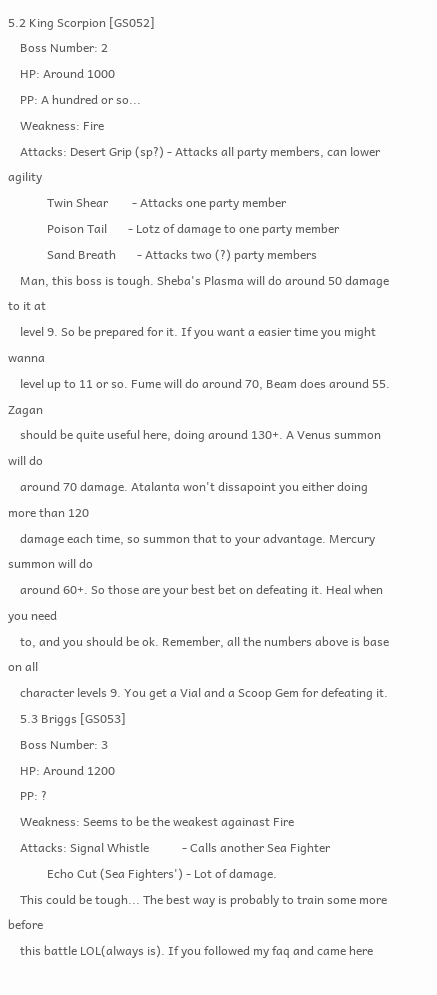5.2 King Scorpion [GS052]
    Boss Number: 2
    HP: Around 1000
    PP: A hundred or so...
    Weakness: Fire
    Attacks: Desert Grip (sp?) - Attacks all party members, can lower agility
             Twin Shear        - Attacks one party member
             Poison Tail       - Lotz of damage to one party member
             Sand Breath       - Attacks two (?) party members
    Man, this boss is tough. Sheba's Plasma will do around 50 damage to it at
    level 9. So be prepared for it. If you want a easier time you might wanna
    level up to 11 or so. Fume will do around 70, Beam does around 55. Zagan
    should be quite useful here, doing around 130+. A Venus summon will do
    around 70 damage. Atalanta won't dissapoint you either doing more than 120
    damage each time, so summon that to your advantage. Mercury summon will do
    around 60+. So those are your best bet on defeating it. Heal when you need
    to, and you should be ok. Remember, all the numbers above is base on all
    character levels 9. You get a Vial and a Scoop Gem for defeating it.
    5.3 Briggs [GS053]
    Boss Number: 3
    HP: Around 1200
    PP: ?
    Weakness: Seems to be the weakest againast Fire
    Attacks: Signal Whistle           - Calls another Sea Fighter
             Echo Cut (Sea Fighters') - Lot of damage.
    This could be tough... The best way is probably to train some more before
    this battle LOL(always is). If you followed my faq and came here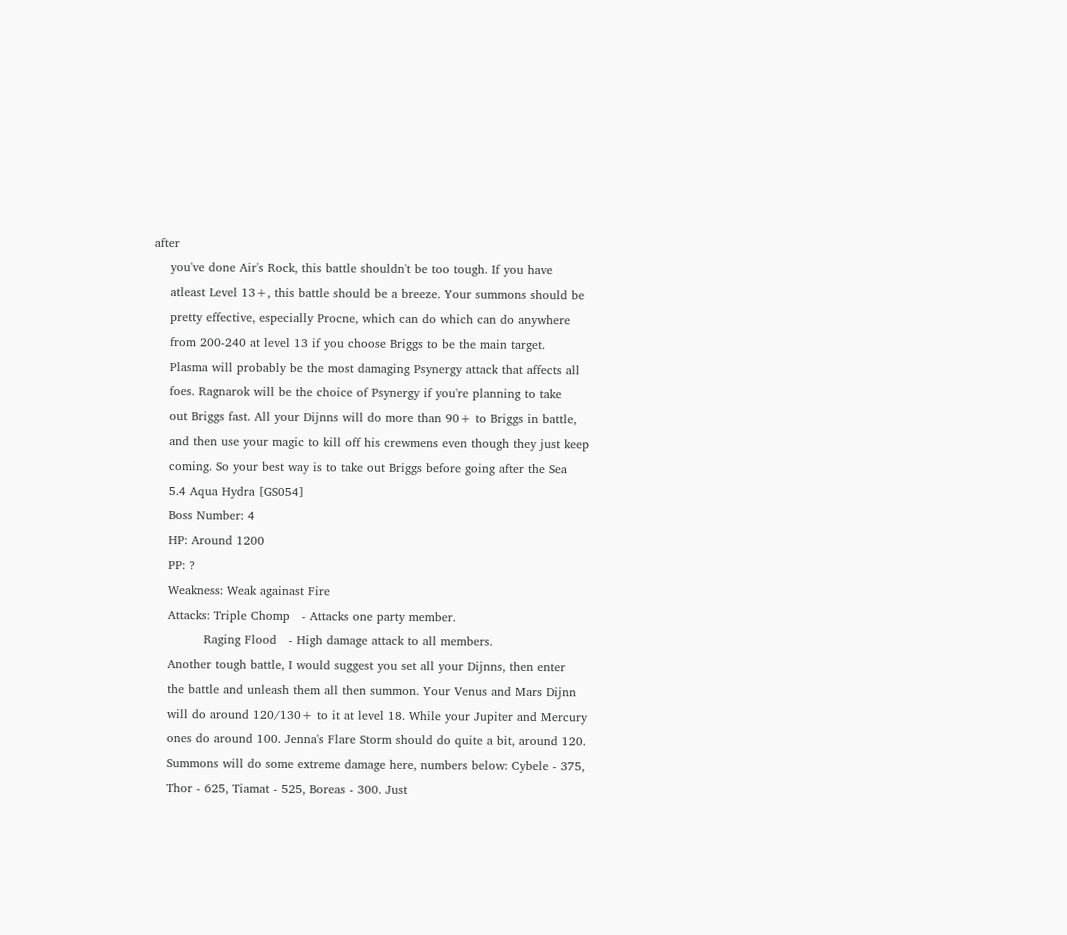after
    you've done Air's Rock, this battle shouldn't be too tough. If you have
    atleast Level 13+, this battle should be a breeze. Your summons should be
    pretty effective, especially Procne, which can do which can do anywhere
    from 200-240 at level 13 if you choose Briggs to be the main target.
    Plasma will probably be the most damaging Psynergy attack that affects all
    foes. Ragnarok will be the choice of Psynergy if you're planning to take
    out Briggs fast. All your Dijnns will do more than 90+ to Briggs in battle,
    and then use your magic to kill off his crewmens even though they just keep
    coming. So your best way is to take out Briggs before going after the Sea
    5.4 Aqua Hydra [GS054]
    Boss Number: 4
    HP: Around 1200
    PP: ?
    Weakness: Weak againast Fire
    Attacks: Triple Chomp   - Attacks one party member.
             Raging Flood   - High damage attack to all members.
    Another tough battle, I would suggest you set all your Dijnns, then enter
    the battle and unleash them all then summon. Your Venus and Mars Dijnn
    will do around 120/130+ to it at level 18. While your Jupiter and Mercury
    ones do around 100. Jenna's Flare Storm should do quite a bit, around 120.
    Summons will do some extreme damage here, numbers below: Cybele - 375,
    Thor - 625, Tiamat - 525, Boreas - 300. Just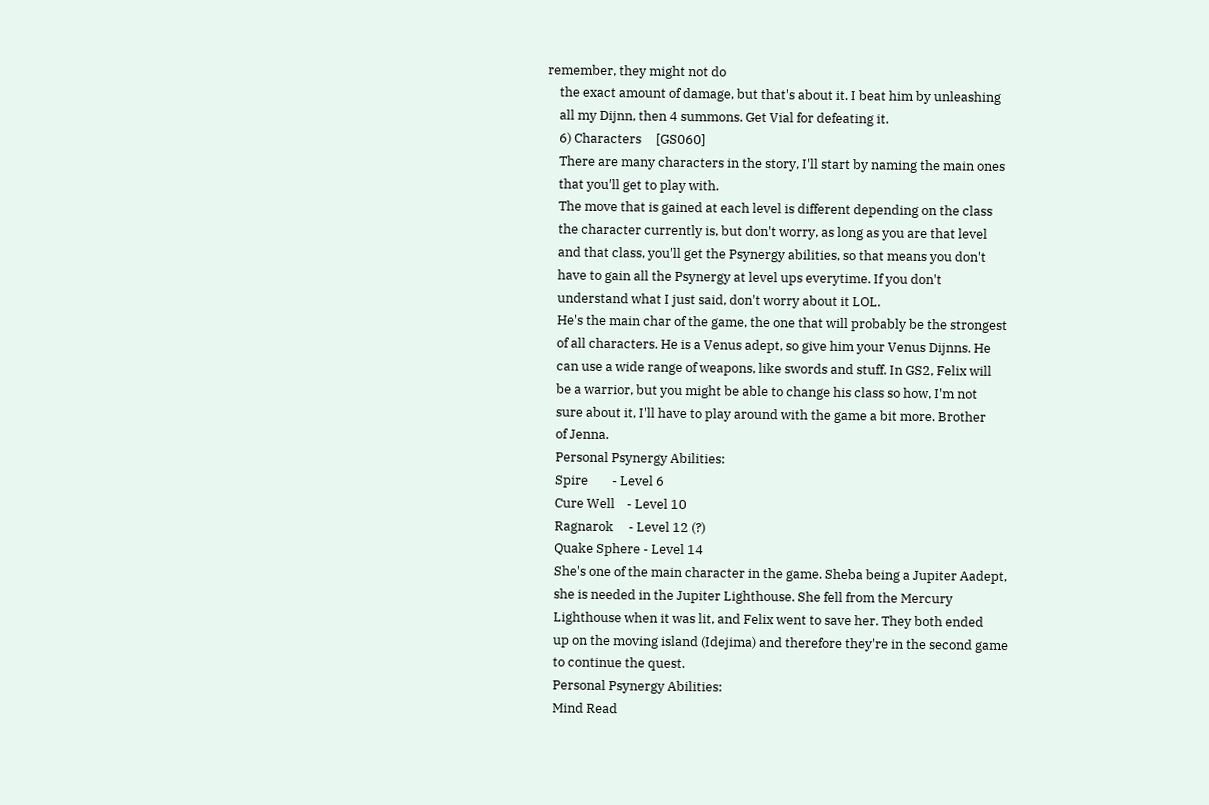remember, they might not do
    the exact amount of damage, but that's about it. I beat him by unleashing
    all my Dijnn, then 4 summons. Get Vial for defeating it.
    6) Characters     [GS060]
    There are many characters in the story, I'll start by naming the main ones
    that you'll get to play with.
    The move that is gained at each level is different depending on the class
    the character currently is, but don't worry, as long as you are that level
    and that class, you'll get the Psynergy abilities, so that means you don't
    have to gain all the Psynergy at level ups everytime. If you don't
    understand what I just said, don't worry about it LOL.
    He's the main char of the game, the one that will probably be the strongest
    of all characters. He is a Venus adept, so give him your Venus Dijnns. He
    can use a wide range of weapons, like swords and stuff. In GS2, Felix will
    be a warrior, but you might be able to change his class so how, I'm not
    sure about it, I'll have to play around with the game a bit more. Brother
    of Jenna.
    Personal Psynergy Abilities:
    Spire        - Level 6
    Cure Well    - Level 10
    Ragnarok     - Level 12 (?)
    Quake Sphere - Level 14
    She's one of the main character in the game. Sheba being a Jupiter Aadept,
    she is needed in the Jupiter Lighthouse. She fell from the Mercury
    Lighthouse when it was lit, and Felix went to save her. They both ended
    up on the moving island (Idejima) and therefore they're in the second game
    to continue the quest.
    Personal Psynergy Abilities:
    Mind Read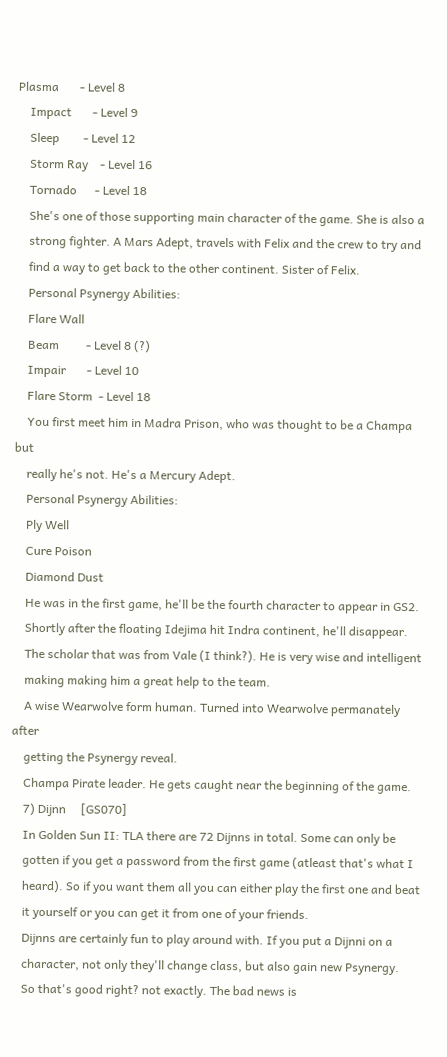Plasma       - Level 8
    Impact       - Level 9
    Sleep        - Level 12
    Storm Ray    - Level 16
    Tornado      - Level 18
    She's one of those supporting main character of the game. She is also a
    strong fighter. A Mars Adept, travels with Felix and the crew to try and
    find a way to get back to the other continent. Sister of Felix.
    Personal Psynergy Abilities:
    Flare Wall
    Beam         - Level 8 (?)
    Impair       - Level 10
    Flare Storm  - Level 18
    You first meet him in Madra Prison, who was thought to be a Champa but
    really he's not. He's a Mercury Adept.
    Personal Psynergy Abilities:
    Ply Well
    Cure Poison
    Diamond Dust
    He was in the first game, he'll be the fourth character to appear in GS2.
    Shortly after the floating Idejima hit Indra continent, he'll disappear.
    The scholar that was from Vale (I think?). He is very wise and intelligent
    making making him a great help to the team.
    A wise Wearwolve form human. Turned into Wearwolve permanately after
    getting the Psynergy reveal.
    Champa Pirate leader. He gets caught near the beginning of the game.
    7) Dijnn     [GS070]
    In Golden Sun II: TLA there are 72 Dijnns in total. Some can only be
    gotten if you get a password from the first game (atleast that's what I
    heard). So if you want them all you can either play the first one and beat
    it yourself or you can get it from one of your friends.
    Dijnns are certainly fun to play around with. If you put a Dijnni on a
    character, not only they'll change class, but also gain new Psynergy.
    So that's good right? not exactly. The bad news is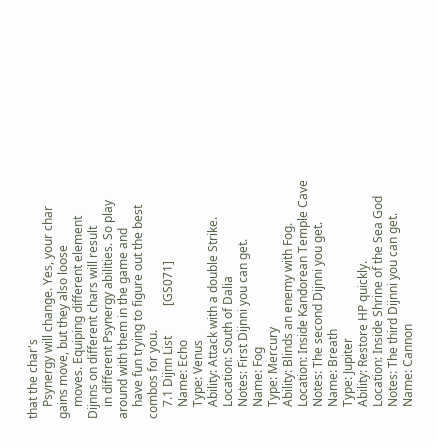that the char's
    Psynergy will change. Yes, your char gains move, but they also loose
    moves. Equiping different element Dijnns on different chars will result
    in different Psynergy abilities. So play around with them in the game and
    have fun trying to figure out the best combos for you.
    7.1 Dijnn List          [GS071]
    Name: Echo
    Type: Venus
    Ability: Attack with a double Strike.
    Location: South of Dalia
    Notes: First Dijnni you can get.
    Name: Fog
    Type: Mercury
    Ability: Blinds an enemy with Fog.
    Location: Inside Kandorean Temple Cave
    Notes: The second Dijnni you get.
    Name: Breath
    Type: Jupiter
    Ability: Restore HP quickly.
    Location: Inside Shrine of the Sea God
    Notes: The third Dijnni you can get.
    Name: Cannon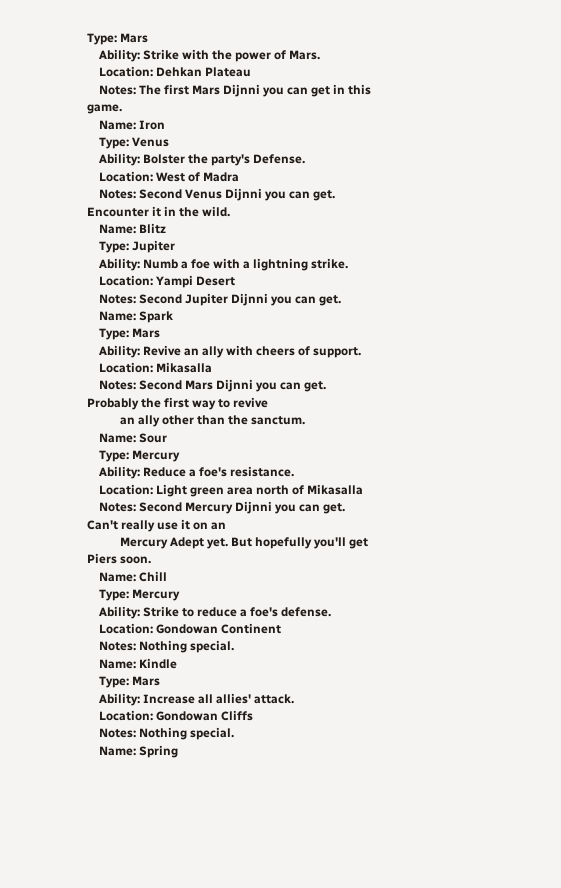Type: Mars
    Ability: Strike with the power of Mars.
    Location: Dehkan Plateau
    Notes: The first Mars Dijnni you can get in this game.
    Name: Iron
    Type: Venus
    Ability: Bolster the party's Defense.
    Location: West of Madra
    Notes: Second Venus Dijnni you can get. Encounter it in the wild.
    Name: Blitz
    Type: Jupiter
    Ability: Numb a foe with a lightning strike.
    Location: Yampi Desert
    Notes: Second Jupiter Dijnni you can get.
    Name: Spark
    Type: Mars
    Ability: Revive an ally with cheers of support.
    Location: Mikasalla
    Notes: Second Mars Dijnni you can get. Probably the first way to revive
           an ally other than the sanctum.
    Name: Sour
    Type: Mercury
    Ability: Reduce a foe's resistance.
    Location: Light green area north of Mikasalla
    Notes: Second Mercury Dijnni you can get. Can't really use it on an
           Mercury Adept yet. But hopefully you'll get Piers soon.
    Name: Chill
    Type: Mercury
    Ability: Strike to reduce a foe's defense.
    Location: Gondowan Continent
    Notes: Nothing special.
    Name: Kindle
    Type: Mars
    Ability: Increase all allies' attack.
    Location: Gondowan Cliffs
    Notes: Nothing special.
    Name: Spring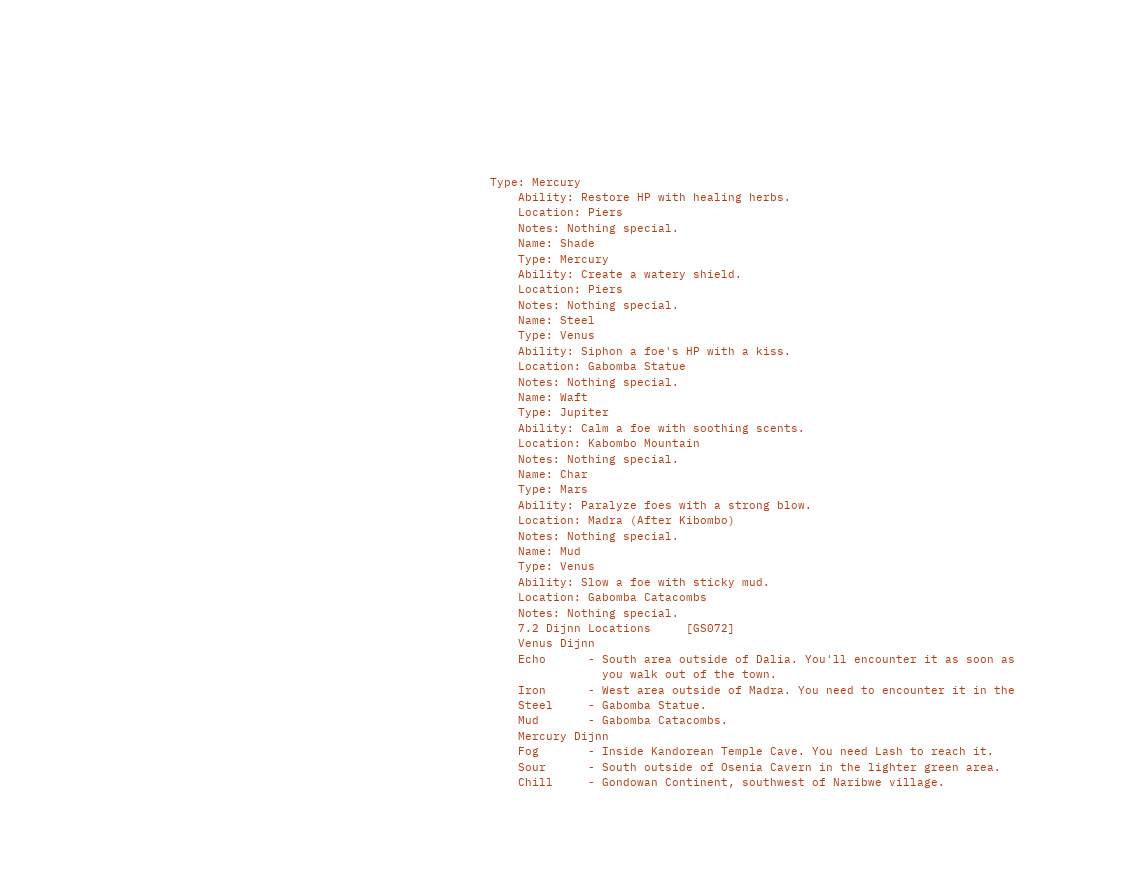Type: Mercury
    Ability: Restore HP with healing herbs.
    Location: Piers
    Notes: Nothing special.
    Name: Shade
    Type: Mercury
    Ability: Create a watery shield.
    Location: Piers
    Notes: Nothing special.
    Name: Steel
    Type: Venus
    Ability: Siphon a foe's HP with a kiss.
    Location: Gabomba Statue
    Notes: Nothing special.
    Name: Waft
    Type: Jupiter
    Ability: Calm a foe with soothing scents.
    Location: Kabombo Mountain
    Notes: Nothing special.
    Name: Char
    Type: Mars
    Ability: Paralyze foes with a strong blow.
    Location: Madra (After Kibombo)
    Notes: Nothing special.
    Name: Mud
    Type: Venus
    Ability: Slow a foe with sticky mud.
    Location: Gabomba Catacombs
    Notes: Nothing special.
    7.2 Dijnn Locations     [GS072]
    Venus Dijnn
    Echo      - South area outside of Dalia. You'll encounter it as soon as
                you walk out of the town.
    Iron      - West area outside of Madra. You need to encounter it in the
    Steel     - Gabomba Statue.
    Mud       - Gabomba Catacombs.
    Mercury Dijnn
    Fog       - Inside Kandorean Temple Cave. You need Lash to reach it.
    Sour      - South outside of Osenia Cavern in the lighter green area.
    Chill     - Gondowan Continent, southwest of Naribwe village.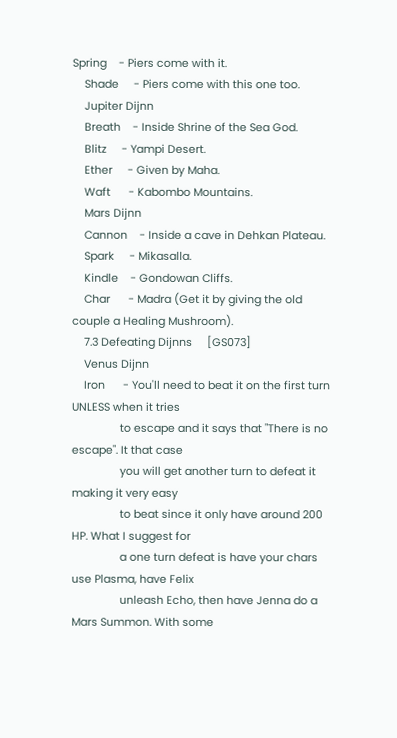Spring    - Piers come with it.
    Shade     - Piers come with this one too.
    Jupiter Dijnn
    Breath    - Inside Shrine of the Sea God.
    Blitz     - Yampi Desert.
    Ether     - Given by Maha.
    Waft      - Kabombo Mountains.
    Mars Dijnn
    Cannon    - Inside a cave in Dehkan Plateau.
    Spark     - Mikasalla.
    Kindle    - Gondowan Cliffs.
    Char      - Madra (Get it by giving the old couple a Healing Mushroom).
    7.3 Defeating Dijnns     [GS073]
    Venus Dijnn
    Iron      - You'll need to beat it on the first turn UNLESS when it tries
                to escape and it says that "There is no escape". It that case
                you will get another turn to defeat it making it very easy
                to beat since it only have around 200 HP. What I suggest for
                a one turn defeat is have your chars use Plasma, have Felix
                unleash Echo, then have Jenna do a Mars Summon. With some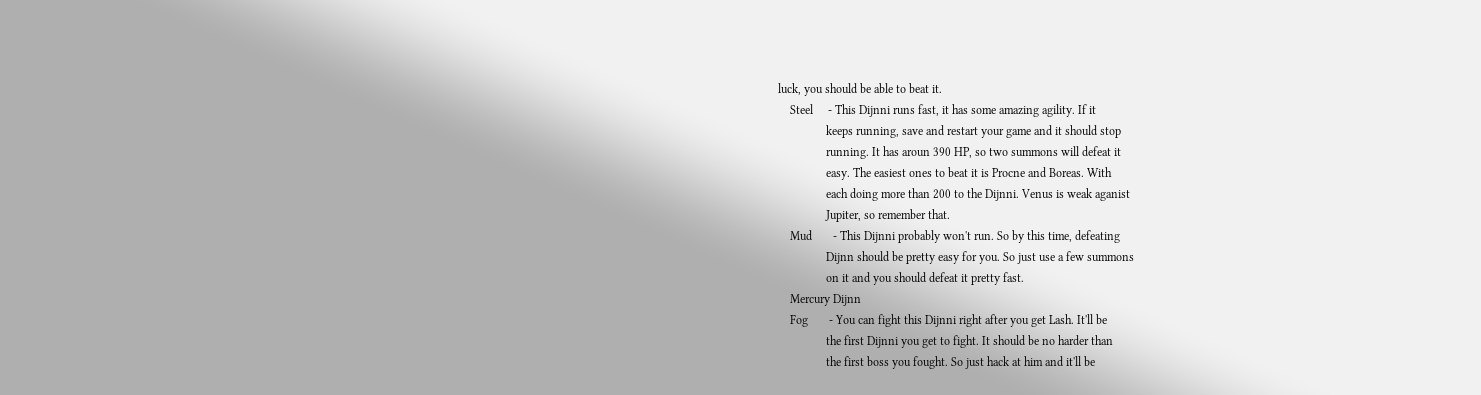luck, you should be able to beat it.
    Steel     - This Dijnni runs fast, it has some amazing agility. If it
                keeps running, save and restart your game and it should stop
                running. It has aroun 390 HP, so two summons will defeat it
                easy. The easiest ones to beat it is Procne and Boreas. With
                each doing more than 200 to the Dijnni. Venus is weak aganist
                Jupiter, so remember that.
    Mud       - This Dijnni probably won't run. So by this time, defeating
                Dijnn should be pretty easy for you. So just use a few summons
                on it and you should defeat it pretty fast.
    Mercury Dijnn
    Fog       - You can fight this Dijnni right after you get Lash. It'll be
                the first Dijnni you get to fight. It should be no harder than
                the first boss you fought. So just hack at him and it'll be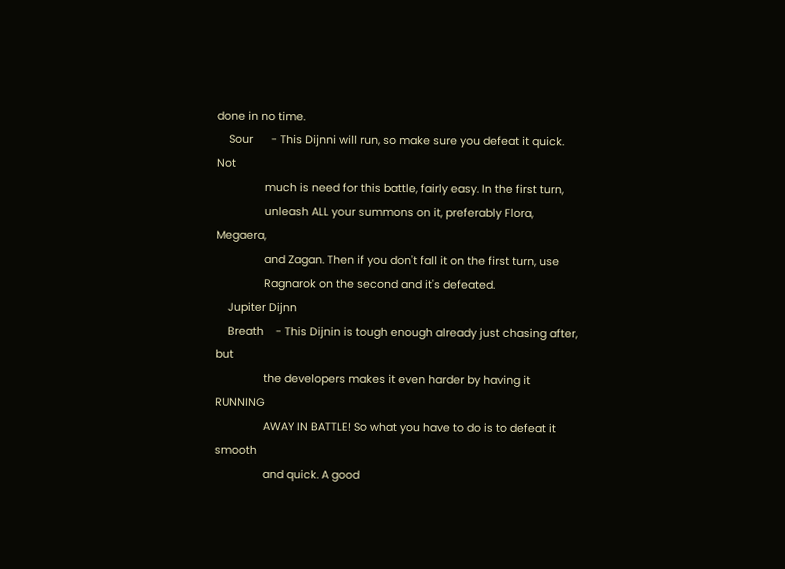done in no time.
    Sour      - This Dijnni will run, so make sure you defeat it quick. Not
                much is need for this battle, fairly easy. In the first turn,
                unleash ALL your summons on it, preferably Flora, Megaera,
                and Zagan. Then if you don't fall it on the first turn, use
                Ragnarok on the second and it's defeated.
    Jupiter Dijnn
    Breath    - This Dijnin is tough enough already just chasing after, but
                the developers makes it even harder by having it RUNNING
                AWAY IN BATTLE! So what you have to do is to defeat it smooth
                and quick. A good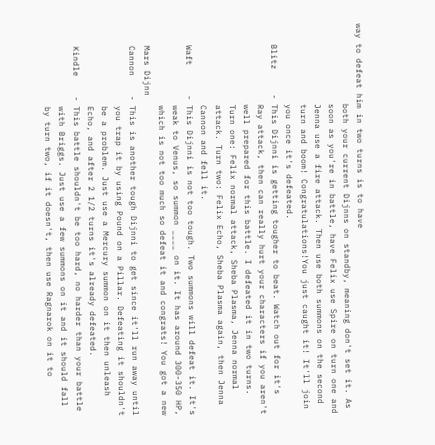way to defeat him in two turns is to have
                both your current Dijnns on standby, meaning don't set it. As
                soon as you're in battle, have Felix use Spire on turn one and
                Jenna use a fire attack. Then use both summons on the second
                turn and boom! Congratulations!You just caught it! It'll join
                you once it's defeated.
    Blitz     - This Dijnni is getting tougher to beat. Watch out for it's
                Ray attack, then can really hurt your characters if you aren't
                well prepared for this battle. I defeated it in two turns.
                Turn one: Felix normal attack, Sheba Plasma, Jenna normal
                attack. Turn two: Felix Echo, Sheba Plasma again, then Jenna
                Cannon and fell it.
    Waft      - This Dijnni is not too tough. Two summons will defeat it. It's
                weak to Venus, so summon ____ on it. It has around 300-350 HP,
                which is not too much so defeat it and congrats! You got a new
    Mars Dijnn
    Cannon    - This is another tough Dijnni to get since it'll run away until
                you trap it by using Pound on a Pillar. Defeating it shouldn't
                be a problem. Just use a Mercury summon on it then unleash
                Echo, and after 2 1/2 turns it's already defeated.
    Kindle    - This battle shouldn't be too hard, no harder than your battle
                with Briggs. Just use a few summons on it and it should fall
                by turn two, if it doesn't, then use Ragnarok on it to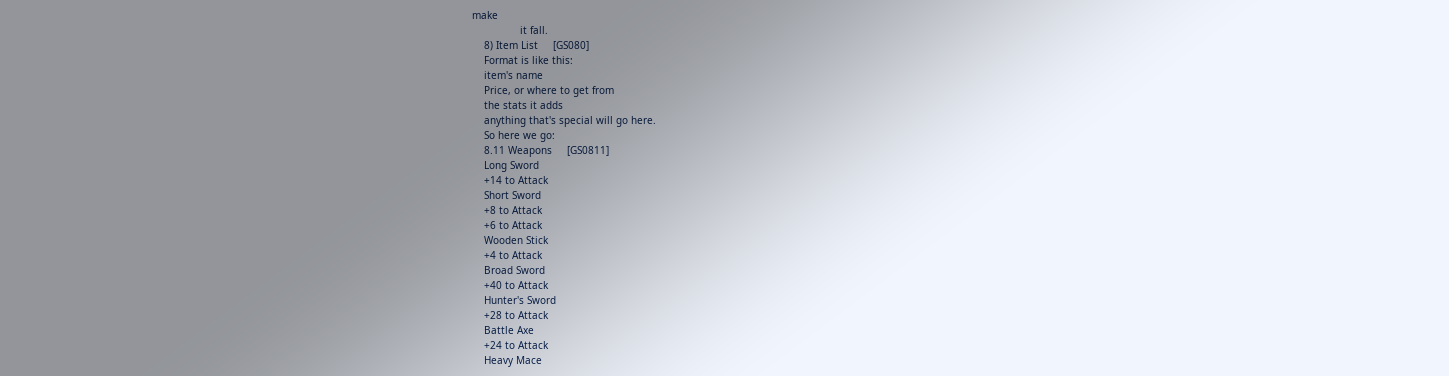make
                it fall.
    8) Item List     [GS080]
    Format is like this:
    item's name
    Price, or where to get from
    the stats it adds
    anything that's special will go here.
    So here we go:
    8.11 Weapons     [GS0811]
    Long Sword
    +14 to Attack
    Short Sword
    +8 to Attack
    +6 to Attack
    Wooden Stick
    +4 to Attack
    Broad Sword
    +40 to Attack
    Hunter's Sword
    +28 to Attack
    Battle Axe
    +24 to Attack
    Heavy Mace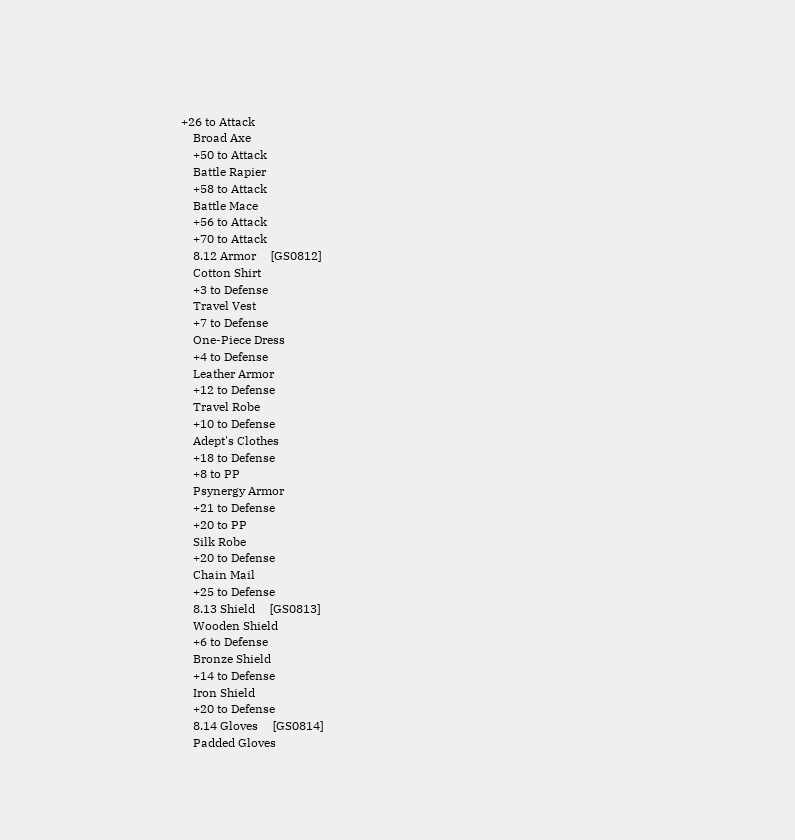+26 to Attack
    Broad Axe
    +50 to Attack
    Battle Rapier
    +58 to Attack
    Battle Mace
    +56 to Attack
    +70 to Attack
    8.12 Armor     [GS0812]
    Cotton Shirt
    +3 to Defense
    Travel Vest
    +7 to Defense
    One-Piece Dress
    +4 to Defense
    Leather Armor
    +12 to Defense
    Travel Robe
    +10 to Defense
    Adept's Clothes
    +18 to Defense
    +8 to PP
    Psynergy Armor
    +21 to Defense
    +20 to PP
    Silk Robe
    +20 to Defense
    Chain Mail
    +25 to Defense
    8.13 Shield     [GS0813]
    Wooden Shield
    +6 to Defense
    Bronze Shield
    +14 to Defense
    Iron Shield
    +20 to Defense
    8.14 Gloves     [GS0814]
    Padded Gloves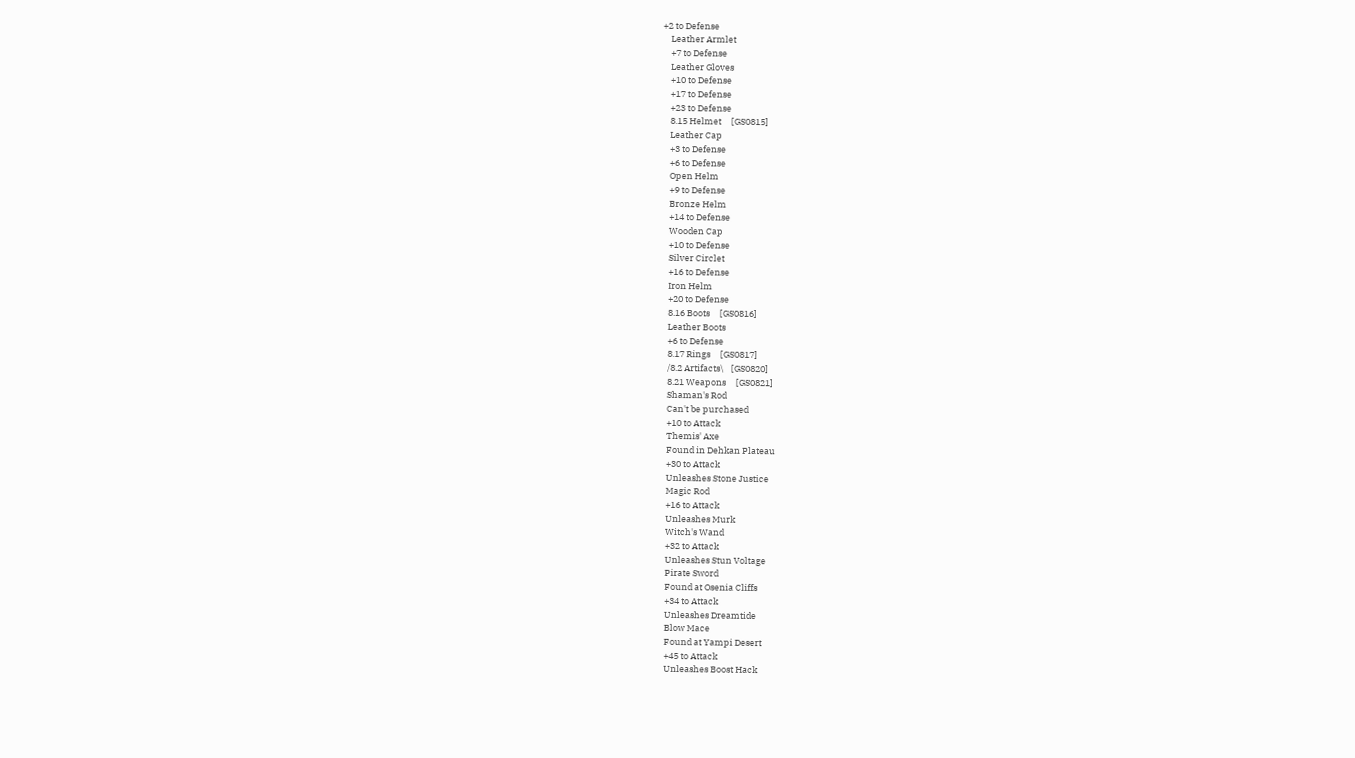+2 to Defense
    Leather Armlet
    +7 to Defense
    Leather Gloves
    +10 to Defense
    +17 to Defense
    +23 to Defense
    8.15 Helmet     [GS0815]
    Leather Cap
    +3 to Defense
    +6 to Defense
    Open Helm
    +9 to Defense
    Bronze Helm
    +14 to Defense
    Wooden Cap
    +10 to Defense
    Silver Circlet
    +16 to Defense
    Iron Helm
    +20 to Defense
    8.16 Boots     [GS0816]
    Leather Boots
    +6 to Defense
    8.17 Rings     [GS0817]
    /8.2 Artifacts\    [GS0820]
    8.21 Weapons     [GS0821]
    Shaman's Rod
    Can't be purchased
    +10 to Attack
    Themis' Axe
    Found in Dehkan Plateau
    +30 to Attack
    Unleashes Stone Justice
    Magic Rod
    +16 to Attack
    Unleashes Murk
    Witch's Wand
    +32 to Attack
    Unleashes Stun Voltage
    Pirate Sword
    Found at Osenia Cliffs
    +34 to Attack
    Unleashes Dreamtide
    Blow Mace
    Found at Yampi Desert
    +45 to Attack
    Unleashes Boost Hack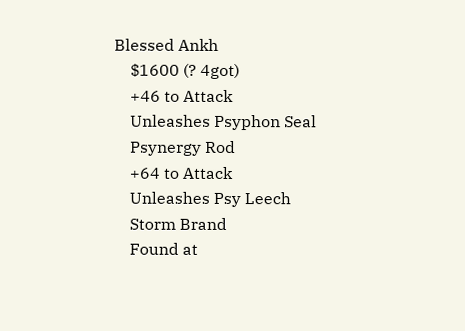Blessed Ankh
    $1600 (? 4got)
    +46 to Attack
    Unleashes Psyphon Seal
    Psynergy Rod
    +64 to Attack
    Unleashes Psy Leech
    Storm Brand
    Found at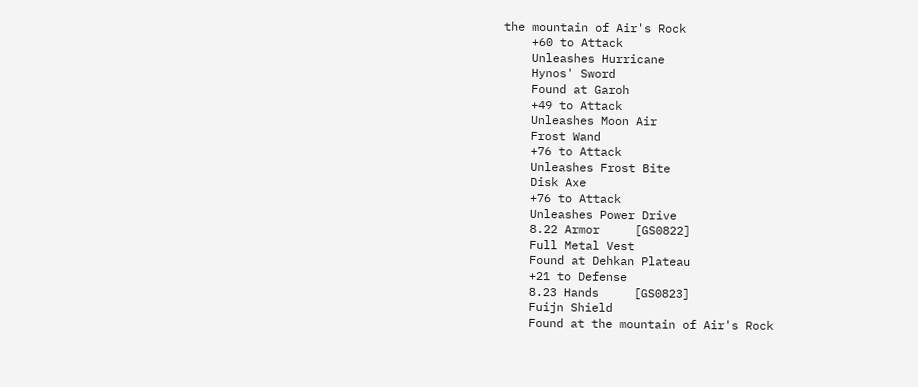the mountain of Air's Rock
    +60 to Attack
    Unleashes Hurricane
    Hynos' Sword
    Found at Garoh
    +49 to Attack
    Unleashes Moon Air
    Frost Wand
    +76 to Attack
    Unleashes Frost Bite
    Disk Axe
    +76 to Attack
    Unleashes Power Drive
    8.22 Armor     [GS0822]
    Full Metal Vest
    Found at Dehkan Plateau
    +21 to Defense
    8.23 Hands     [GS0823]
    Fuijn Shield
    Found at the mountain of Air's Rock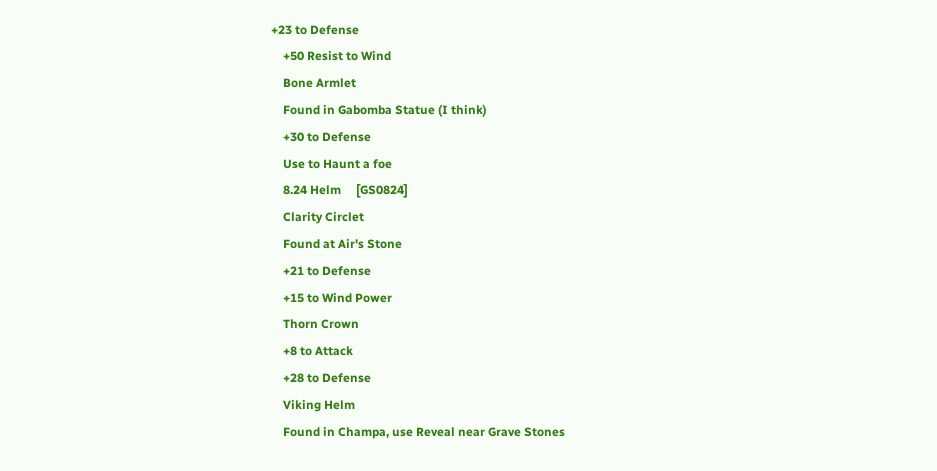+23 to Defense
    +50 Resist to Wind
    Bone Armlet
    Found in Gabomba Statue (I think)
    +30 to Defense
    Use to Haunt a foe
    8.24 Helm     [GS0824]
    Clarity Circlet
    Found at Air's Stone
    +21 to Defense
    +15 to Wind Power
    Thorn Crown
    +8 to Attack
    +28 to Defense
    Viking Helm
    Found in Champa, use Reveal near Grave Stones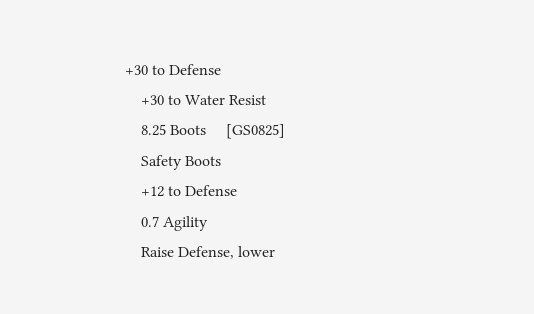+30 to Defense
    +30 to Water Resist
    8.25 Boots     [GS0825]
    Safety Boots
    +12 to Defense
    0.7 Agility
    Raise Defense, lower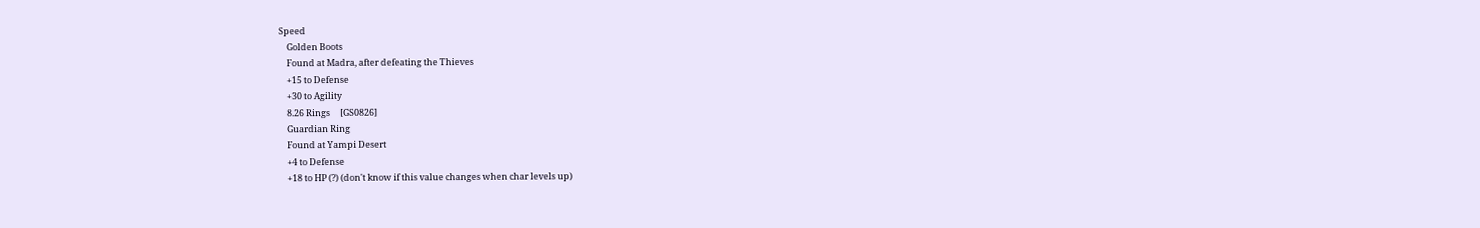Speed
    Golden Boots
    Found at Madra, after defeating the Thieves
    +15 to Defense
    +30 to Agility
    8.26 Rings     [GS0826]
    Guardian Ring
    Found at Yampi Desert
    +4 to Defense
    +18 to HP (?) (don't know if this value changes when char levels up)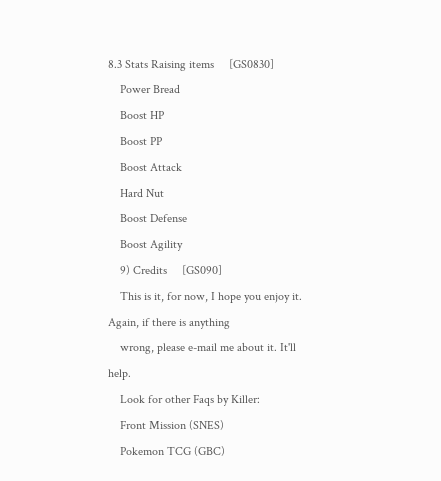8.3 Stats Raising items     [GS0830]
    Power Bread
    Boost HP
    Boost PP
    Boost Attack
    Hard Nut
    Boost Defense
    Boost Agility
    9) Credits     [GS090]
    This is it, for now, I hope you enjoy it. Again, if there is anything
    wrong, please e-mail me about it. It'll help.
    Look for other Faqs by Killer:
    Front Mission (SNES)
    Pokemon TCG (GBC)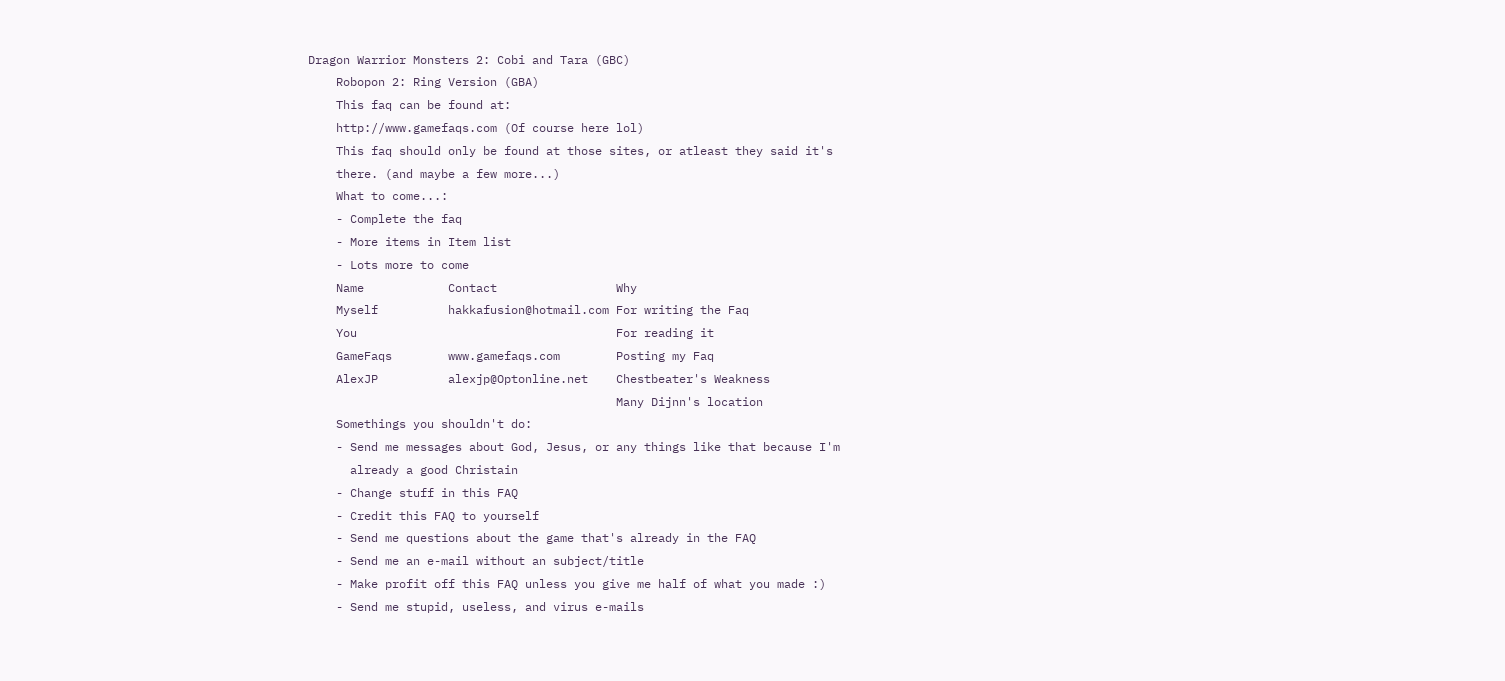Dragon Warrior Monsters 2: Cobi and Tara (GBC)
    Robopon 2: Ring Version (GBA)
    This faq can be found at:
    http://www.gamefaqs.com (Of course here lol)
    This faq should only be found at those sites, or atleast they said it's
    there. (and maybe a few more...)
    What to come...:
    - Complete the faq
    - More items in Item list
    - Lots more to come
    Name            Contact                 Why
    Myself          hakkafusion@hotmail.com For writing the Faq
    You                                     For reading it
    GameFaqs        www.gamefaqs.com        Posting my Faq
    AlexJP          alexjp@Optonline.net    Chestbeater's Weakness
                                            Many Dijnn's location
    Somethings you shouldn't do:
    - Send me messages about God, Jesus, or any things like that because I'm
      already a good Christain
    - Change stuff in this FAQ
    - Credit this FAQ to yourself
    - Send me questions about the game that's already in the FAQ
    - Send me an e-mail without an subject/title
    - Make profit off this FAQ unless you give me half of what you made :)
    - Send me stupid, useless, and virus e-mails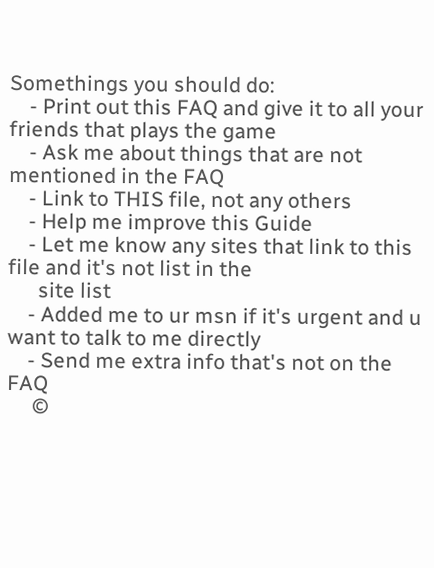Somethings you should do:
    - Print out this FAQ and give it to all your friends that plays the game
    - Ask me about things that are not mentioned in the FAQ
    - Link to THIS file, not any others
    - Help me improve this Guide
    - Let me know any sites that link to this file and it's not list in the
      site list
    - Added me to ur msn if it's urgent and u want to talk to me directly
    - Send me extra info that's not on the FAQ
     ©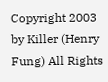Copyright 2003 by Killer (Henry Fung) All Rights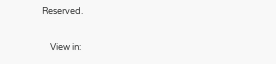Reserved.

    View in: